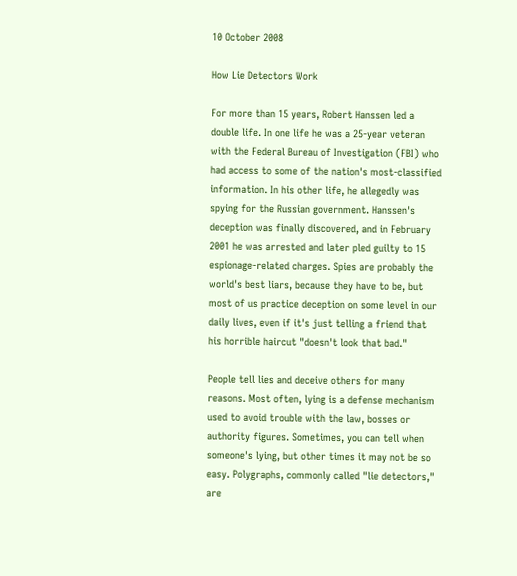10 October 2008

How Lie Detectors Work

For more than 15 years, Robert Hanssen led a double life. In one life he was a 25-year veteran with the Federal Bureau of Investigation (FBI) who had access to some of the nation's most-classified information. In his other life, he allegedly was spying for the Russian government. Hanssen's deception was finally discovered, and in February 2001 he was arrested and later pled guilty to 15 espionage-related charges. Spies are probably the world's best liars, because they have to be, but most of us practice deception on some level in our daily lives, even if it's just telling a friend that his horrible haircut "doesn't look that bad."

People tell lies and deceive others for many reasons. Most often, lying is a defense mechanism used to avoid trouble with the law, bosses or authority figures. Sometimes, you can tell when someone's lying, but other times it may not be so easy. Polygraphs, commonly called "lie detectors," are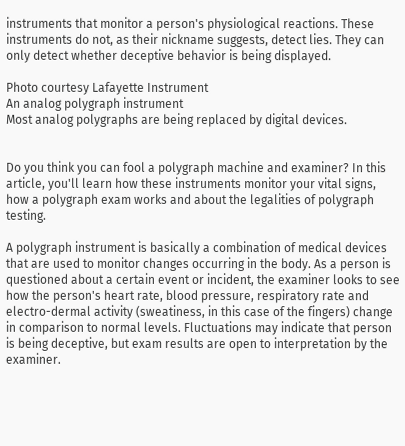instruments that monitor a person's physiological reactions. These instruments do not, as their nickname suggests, detect lies. They can only detect whether deceptive behavior is being displayed.

Photo courtesy Lafayette Instrument
An analog polygraph instrument
Most analog polygraphs are being replaced by digital devices.


Do you think you can fool a polygraph machine and examiner? In this article, you'll learn how these instruments monitor your vital signs, how a polygraph exam works and about the legalities of polygraph testing.

A polygraph instrument is basically a combination of medical devices that are used to monitor changes occurring in the body. As a person is questioned about a certain event or incident, the examiner looks to see how the person's heart rate, blood pressure, respiratory rate and electro-dermal activity (sweatiness, in this case of the fingers) change in comparison to normal levels. Fluctuations may indicate that person is being deceptive, but exam results are open to interpretation by the examiner.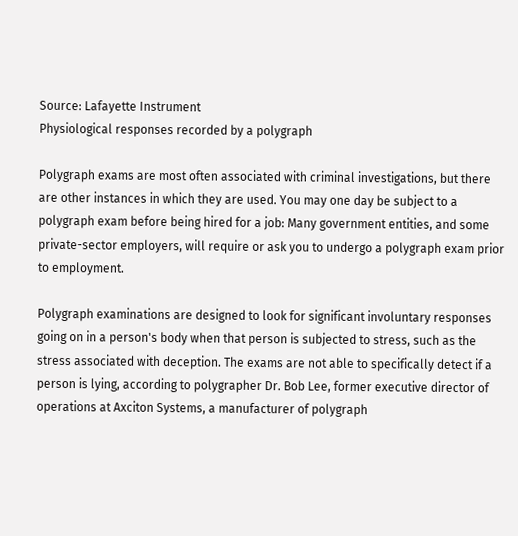Source: Lafayette Instrument
Physiological responses recorded by a polygraph

Polygraph exams are most often associated with criminal investigations, but there are other instances in which they are used. You may one day be subject to a polygraph exam before being hired for a job: Many government entities, and some private-sector employers, will require or ask you to undergo a polygraph exam prior to employment.

Polygraph examinations are designed to look for significant involuntary responses going on in a person's body when that person is subjected to stress, such as the stress associated with deception. The exams are not able to specifically detect if a person is lying, according to polygrapher Dr. Bob Lee, former executive director of operations at Axciton Systems, a manufacturer of polygraph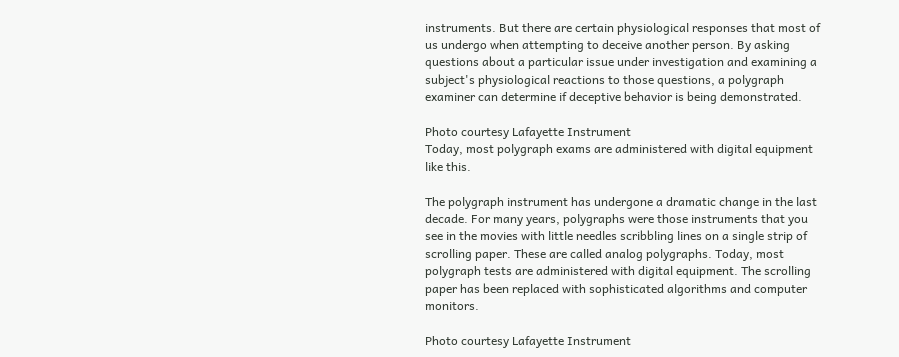instruments. But there are certain physiological responses that most of us undergo when attempting to deceive another person. By asking questions about a particular issue under investigation and examining a subject's physiological reactions to those questions, a polygraph examiner can determine if deceptive behavior is being demonstrated.

Photo courtesy Lafayette Instrument
Today, most polygraph exams are administered with digital equipment like this.

The polygraph instrument has undergone a dramatic change in the last decade. For many years, polygraphs were those instruments that you see in the movies with little needles scribbling lines on a single strip of scrolling paper. These are called analog polygraphs. Today, most polygraph tests are administered with digital equipment. The scrolling paper has been replaced with sophisticated algorithms and computer monitors.

Photo courtesy Lafayette Instrument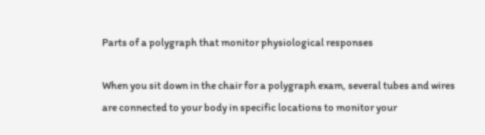Parts of a polygraph that monitor physiological responses

When you sit down in the chair for a polygraph exam, several tubes and wires are connected to your body in specific locations to monitor your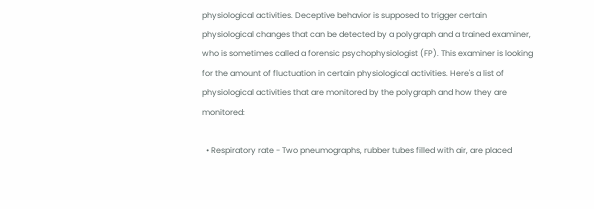physiological activities. Deceptive behavior is supposed to trigger certain physiological changes that can be detected by a polygraph and a trained examiner, who is sometimes called a forensic psychophysiologist (FP). This examiner is looking for the amount of fluctuation in certain physiological activities. Here's a list of physiological activities that are monitored by the polygraph and how they are monitored:

  • Respiratory rate - Two pneumographs, rubber tubes filled with air, are placed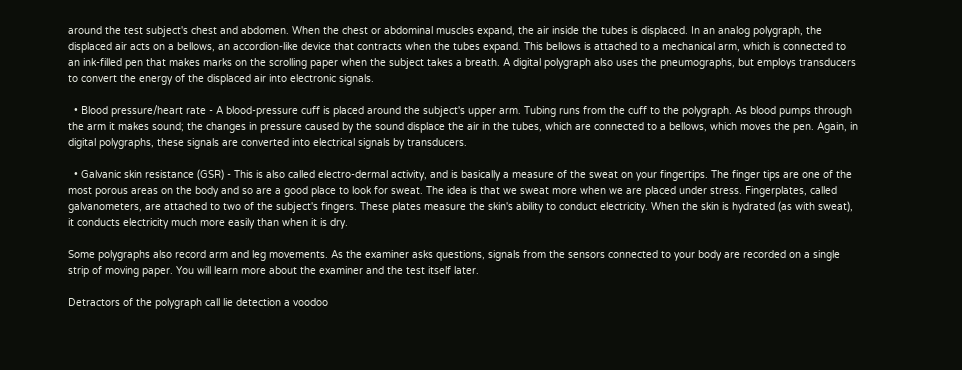around the test subject's chest and abdomen. When the chest or abdominal muscles expand, the air inside the tubes is displaced. In an analog polygraph, the displaced air acts on a bellows, an accordion-like device that contracts when the tubes expand. This bellows is attached to a mechanical arm, which is connected to an ink-filled pen that makes marks on the scrolling paper when the subject takes a breath. A digital polygraph also uses the pneumographs, but employs transducers to convert the energy of the displaced air into electronic signals.

  • Blood pressure/heart rate - A blood-pressure cuff is placed around the subject's upper arm. Tubing runs from the cuff to the polygraph. As blood pumps through the arm it makes sound; the changes in pressure caused by the sound displace the air in the tubes, which are connected to a bellows, which moves the pen. Again, in digital polygraphs, these signals are converted into electrical signals by transducers.

  • Galvanic skin resistance (GSR) - This is also called electro-dermal activity, and is basically a measure of the sweat on your fingertips. The finger tips are one of the most porous areas on the body and so are a good place to look for sweat. The idea is that we sweat more when we are placed under stress. Fingerplates, called galvanometers, are attached to two of the subject's fingers. These plates measure the skin's ability to conduct electricity. When the skin is hydrated (as with sweat), it conducts electricity much more easily than when it is dry.

Some polygraphs also record arm and leg movements. As the examiner asks questions, signals from the sensors connected to your body are recorded on a single strip of moving paper. You will learn more about the examiner and the test itself later.

Detractors of the polygraph call lie detection a voodoo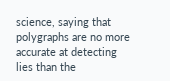science, saying that polygraphs are no more accurate at detecting lies than the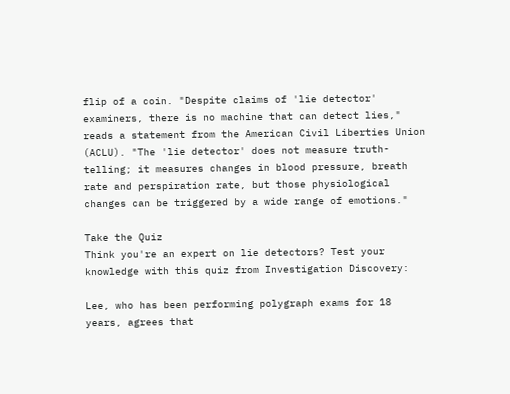flip of a coin. "Despite claims of 'lie detector' examiners, there is no machine that can detect lies," reads a statement from the American Civil Liberties Union (ACLU). "The 'lie detector' does not measure truth-telling; it measures changes in blood pressure, breath rate and perspiration rate, but those physiological changes can be triggered by a wide range of emotions."

Take the Quiz
Think you're an expert on lie detectors? Test your knowledge with this quiz from Investigation Discovery:

Lee, who has been performing polygraph exams for 18 years, agrees that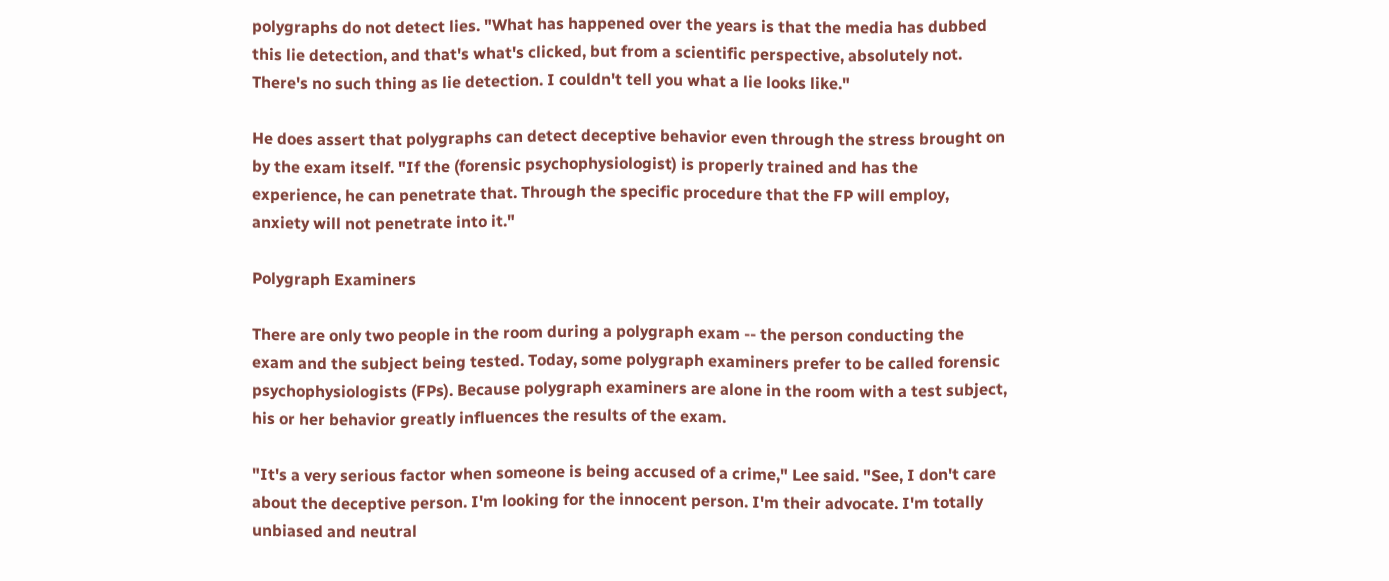polygraphs do not detect lies. "What has happened over the years is that the media has dubbed this lie detection, and that's what's clicked, but from a scientific perspective, absolutely not. There's no such thing as lie detection. I couldn't tell you what a lie looks like."

He does assert that polygraphs can detect deceptive behavior even through the stress brought on by the exam itself. "If the (forensic psychophysiologist) is properly trained and has the experience, he can penetrate that. Through the specific procedure that the FP will employ, anxiety will not penetrate into it."

Polygraph Examiners

There are only two people in the room during a polygraph exam -- the person conducting the exam and the subject being tested. Today, some polygraph examiners prefer to be called forensic psychophysiologists (FPs). Because polygraph examiners are alone in the room with a test subject, his or her behavior greatly influences the results of the exam.

"It's a very serious factor when someone is being accused of a crime," Lee said. "See, I don't care about the deceptive person. I'm looking for the innocent person. I'm their advocate. I'm totally unbiased and neutral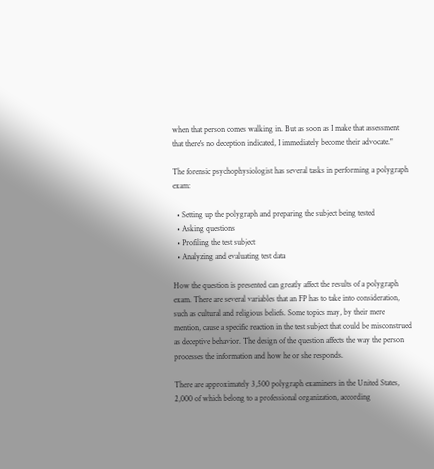when that person comes walking in. But as soon as I make that assessment that there's no deception indicated, I immediately become their advocate."

The forensic psychophysiologist has several tasks in performing a polygraph exam:

  • Setting up the polygraph and preparing the subject being tested
  • Asking questions
  • Profiling the test subject
  • Analyzing and evaluating test data

How the question is presented can greatly affect the results of a polygraph exam. There are several variables that an FP has to take into consideration, such as cultural and religious beliefs. Some topics may, by their mere mention, cause a specific reaction in the test subject that could be misconstrued as deceptive behavior. The design of the question affects the way the person processes the information and how he or she responds.

There are approximately 3,500 polygraph examiners in the United States, 2,000 of which belong to a professional organization, according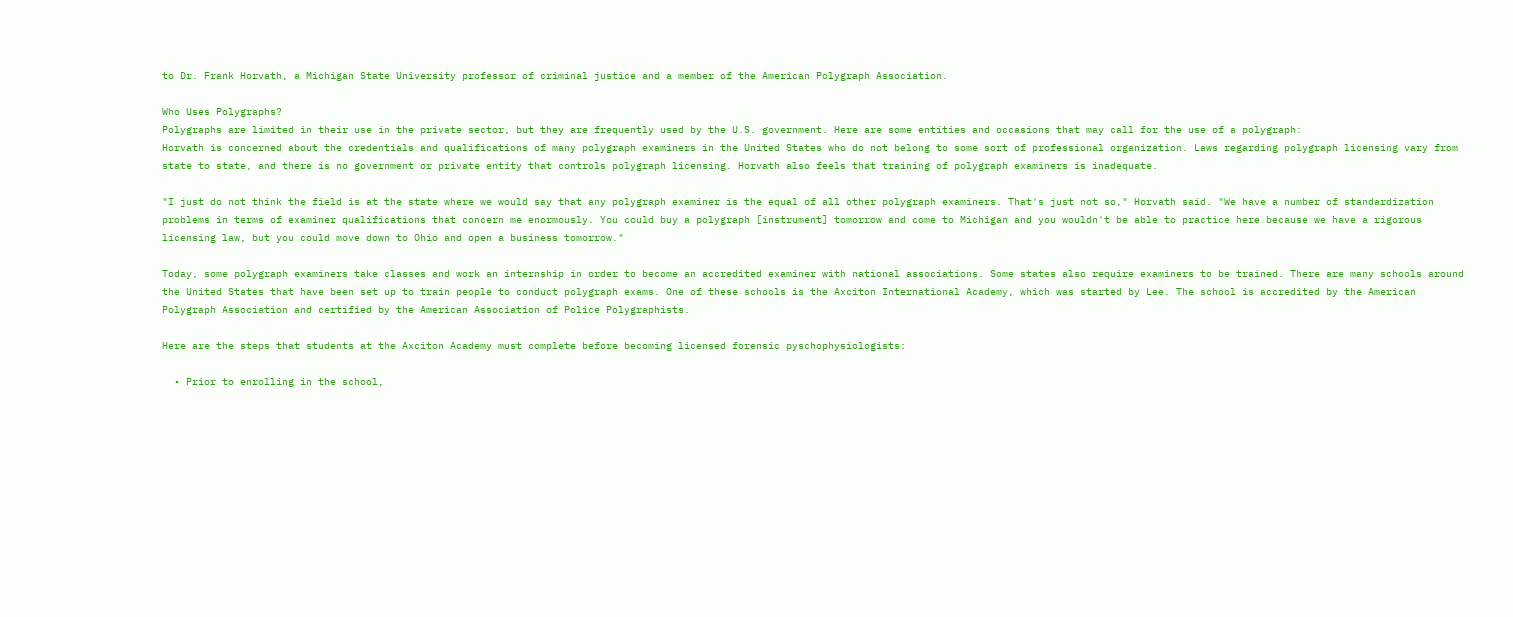to Dr. Frank Horvath, a Michigan State University professor of criminal justice and a member of the American Polygraph Association.

Who Uses Polygraphs?
Polygraphs are limited in their use in the private sector, but they are frequently used by the U.S. government. Here are some entities and occasions that may call for the use of a polygraph:
Horvath is concerned about the credentials and qualifications of many polygraph examiners in the United States who do not belong to some sort of professional organization. Laws regarding polygraph licensing vary from state to state, and there is no government or private entity that controls polygraph licensing. Horvath also feels that training of polygraph examiners is inadequate.

"I just do not think the field is at the state where we would say that any polygraph examiner is the equal of all other polygraph examiners. That's just not so," Horvath said. "We have a number of standardization problems in terms of examiner qualifications that concern me enormously. You could buy a polygraph [instrument] tomorrow and come to Michigan and you wouldn't be able to practice here because we have a rigorous licensing law, but you could move down to Ohio and open a business tomorrow."

Today, some polygraph examiners take classes and work an internship in order to become an accredited examiner with national associations. Some states also require examiners to be trained. There are many schools around the United States that have been set up to train people to conduct polygraph exams. One of these schools is the Axciton International Academy, which was started by Lee. The school is accredited by the American Polygraph Association and certified by the American Association of Police Polygraphists.

Here are the steps that students at the Axciton Academy must complete before becoming licensed forensic pyschophysiologists:

  • Prior to enrolling in the school,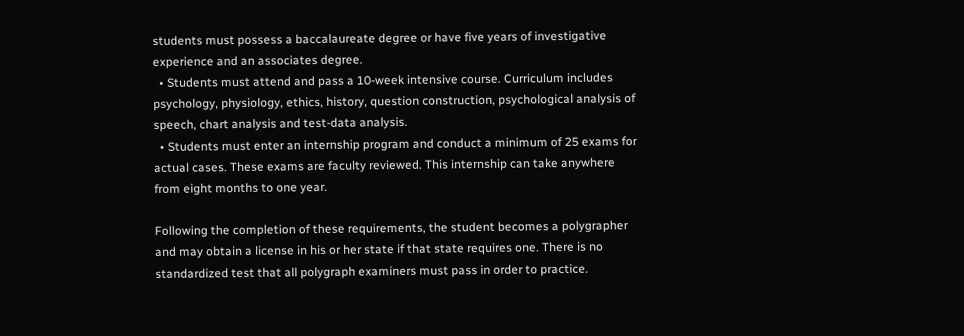students must possess a baccalaureate degree or have five years of investigative experience and an associates degree.
  • Students must attend and pass a 10-week intensive course. Curriculum includes psychology, physiology, ethics, history, question construction, psychological analysis of speech, chart analysis and test-data analysis.
  • Students must enter an internship program and conduct a minimum of 25 exams for actual cases. These exams are faculty reviewed. This internship can take anywhere from eight months to one year.

Following the completion of these requirements, the student becomes a polygrapher and may obtain a license in his or her state if that state requires one. There is no standardized test that all polygraph examiners must pass in order to practice.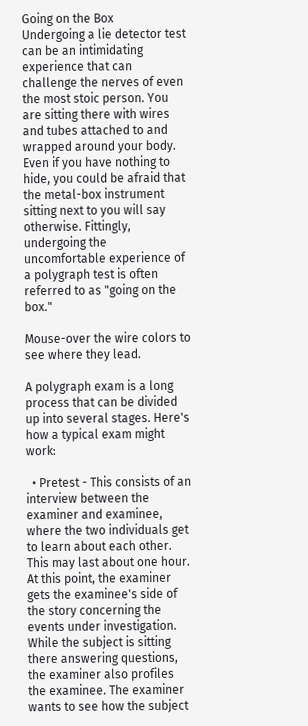Going on the Box
Undergoing a lie detector test can be an intimidating experience that can challenge the nerves of even the most stoic person. You are sitting there with wires and tubes attached to and wrapped around your body. Even if you have nothing to hide, you could be afraid that the metal-box instrument sitting next to you will say otherwise. Fittingly, undergoing the uncomfortable experience of a polygraph test is often referred to as "going on the box."

Mouse-over the wire colors to see where they lead.

A polygraph exam is a long process that can be divided up into several stages. Here's how a typical exam might work:

  • Pretest - This consists of an interview between the examiner and examinee, where the two individuals get to learn about each other. This may last about one hour. At this point, the examiner gets the examinee's side of the story concerning the events under investigation. While the subject is sitting there answering questions, the examiner also profiles the examinee. The examiner wants to see how the subject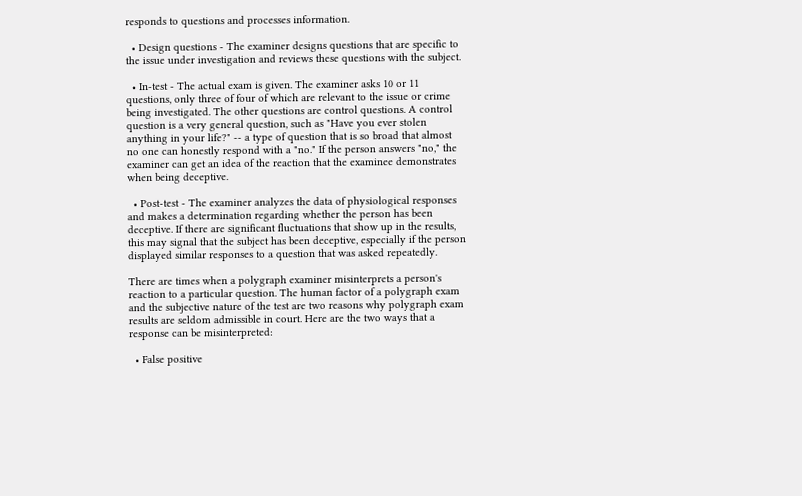responds to questions and processes information.

  • Design questions - The examiner designs questions that are specific to the issue under investigation and reviews these questions with the subject.

  • In-test - The actual exam is given. The examiner asks 10 or 11 questions, only three of four of which are relevant to the issue or crime being investigated. The other questions are control questions. A control question is a very general question, such as "Have you ever stolen anything in your life?" -- a type of question that is so broad that almost no one can honestly respond with a "no." If the person answers "no," the examiner can get an idea of the reaction that the examinee demonstrates when being deceptive.

  • Post-test - The examiner analyzes the data of physiological responses and makes a determination regarding whether the person has been deceptive. If there are significant fluctuations that show up in the results, this may signal that the subject has been deceptive, especially if the person displayed similar responses to a question that was asked repeatedly.

There are times when a polygraph examiner misinterprets a person's reaction to a particular question. The human factor of a polygraph exam and the subjective nature of the test are two reasons why polygraph exam results are seldom admissible in court. Here are the two ways that a response can be misinterpreted:

  • False positive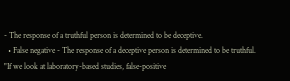- The response of a truthful person is determined to be deceptive.
  • False negative - The response of a deceptive person is determined to be truthful.
"If we look at laboratory-based studies, false-positive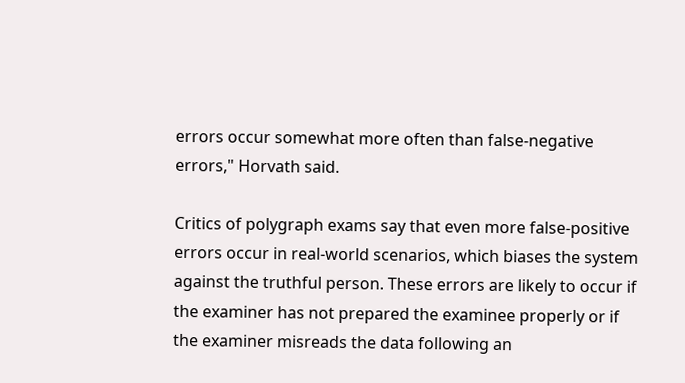errors occur somewhat more often than false-negative errors," Horvath said.

Critics of polygraph exams say that even more false-positive errors occur in real-world scenarios, which biases the system against the truthful person. These errors are likely to occur if the examiner has not prepared the examinee properly or if the examiner misreads the data following an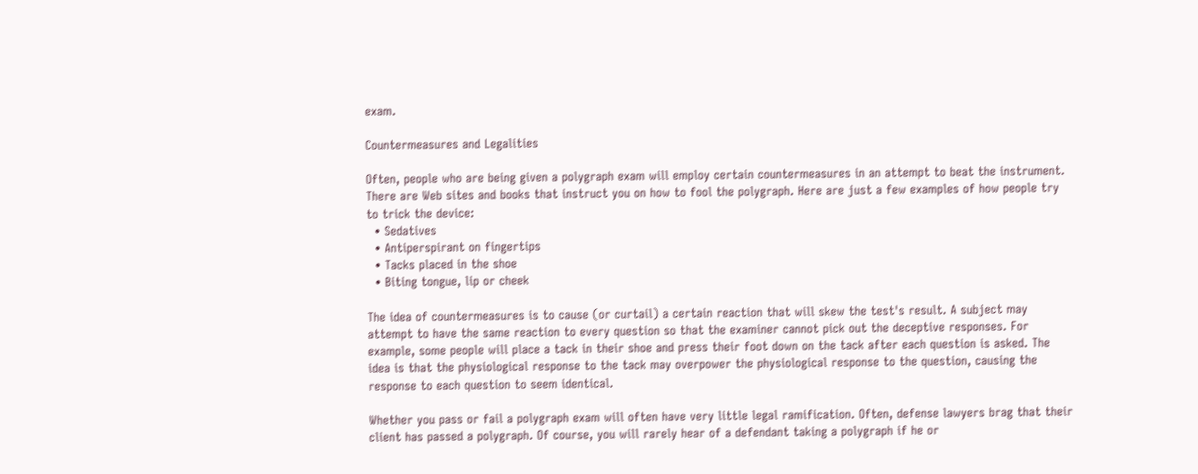exam.

Countermeasures and Legalities

Often, people who are being given a polygraph exam will employ certain countermeasures in an attempt to beat the instrument. There are Web sites and books that instruct you on how to fool the polygraph. Here are just a few examples of how people try to trick the device:
  • Sedatives
  • Antiperspirant on fingertips
  • Tacks placed in the shoe
  • Biting tongue, lip or cheek

The idea of countermeasures is to cause (or curtail) a certain reaction that will skew the test's result. A subject may attempt to have the same reaction to every question so that the examiner cannot pick out the deceptive responses. For example, some people will place a tack in their shoe and press their foot down on the tack after each question is asked. The idea is that the physiological response to the tack may overpower the physiological response to the question, causing the response to each question to seem identical.

Whether you pass or fail a polygraph exam will often have very little legal ramification. Often, defense lawyers brag that their client has passed a polygraph. Of course, you will rarely hear of a defendant taking a polygraph if he or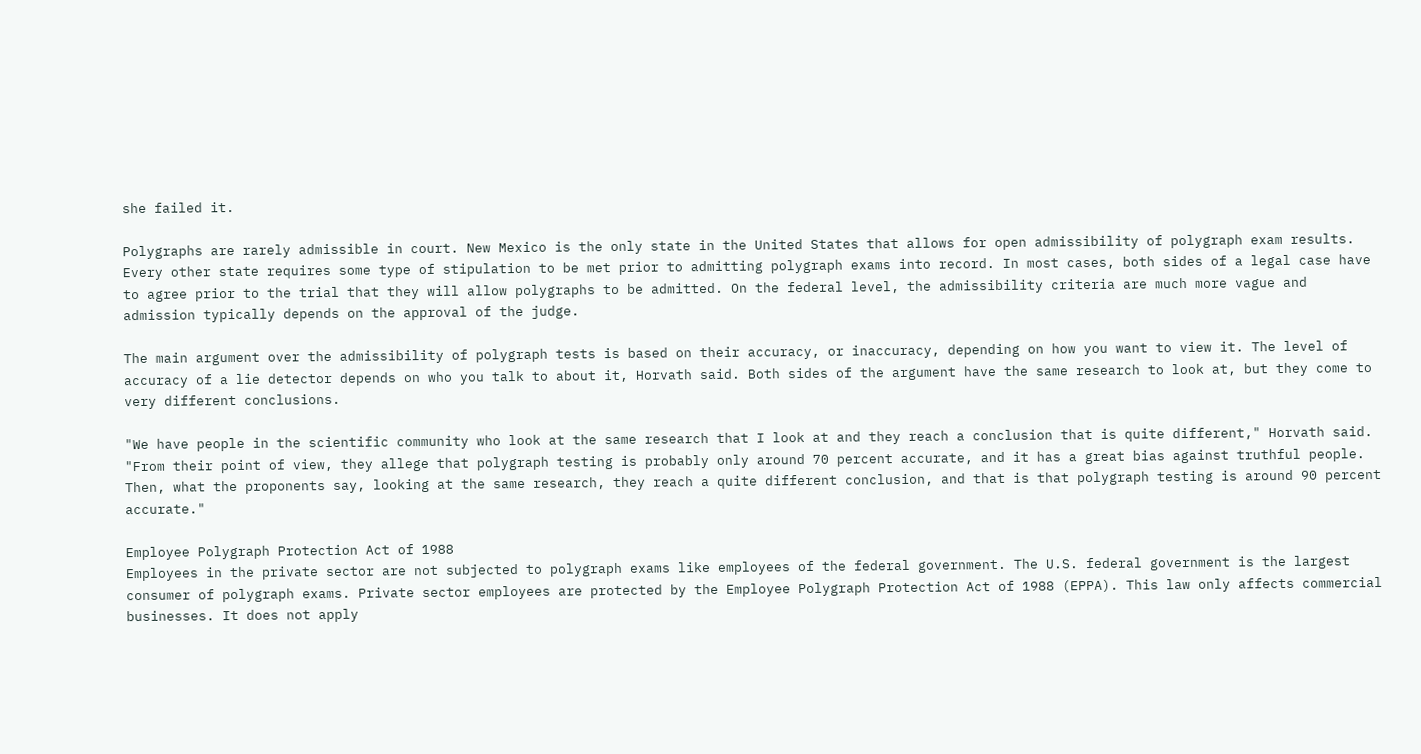she failed it.

Polygraphs are rarely admissible in court. New Mexico is the only state in the United States that allows for open admissibility of polygraph exam results. Every other state requires some type of stipulation to be met prior to admitting polygraph exams into record. In most cases, both sides of a legal case have to agree prior to the trial that they will allow polygraphs to be admitted. On the federal level, the admissibility criteria are much more vague and admission typically depends on the approval of the judge.

The main argument over the admissibility of polygraph tests is based on their accuracy, or inaccuracy, depending on how you want to view it. The level of accuracy of a lie detector depends on who you talk to about it, Horvath said. Both sides of the argument have the same research to look at, but they come to very different conclusions.

"We have people in the scientific community who look at the same research that I look at and they reach a conclusion that is quite different," Horvath said. "From their point of view, they allege that polygraph testing is probably only around 70 percent accurate, and it has a great bias against truthful people. Then, what the proponents say, looking at the same research, they reach a quite different conclusion, and that is that polygraph testing is around 90 percent accurate."

Employee Polygraph Protection Act of 1988
Employees in the private sector are not subjected to polygraph exams like employees of the federal government. The U.S. federal government is the largest consumer of polygraph exams. Private sector employees are protected by the Employee Polygraph Protection Act of 1988 (EPPA). This law only affects commercial businesses. It does not apply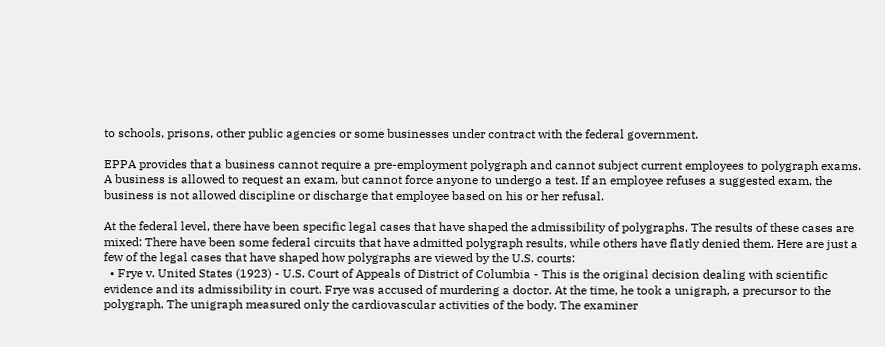to schools, prisons, other public agencies or some businesses under contract with the federal government.

EPPA provides that a business cannot require a pre-employment polygraph and cannot subject current employees to polygraph exams. A business is allowed to request an exam, but cannot force anyone to undergo a test. If an employee refuses a suggested exam, the business is not allowed discipline or discharge that employee based on his or her refusal.

At the federal level, there have been specific legal cases that have shaped the admissibility of polygraphs. The results of these cases are mixed: There have been some federal circuits that have admitted polygraph results, while others have flatly denied them. Here are just a few of the legal cases that have shaped how polygraphs are viewed by the U.S. courts:
  • Frye v. United States (1923) - U.S. Court of Appeals of District of Columbia - This is the original decision dealing with scientific evidence and its admissibility in court. Frye was accused of murdering a doctor. At the time, he took a unigraph, a precursor to the polygraph. The unigraph measured only the cardiovascular activities of the body. The examiner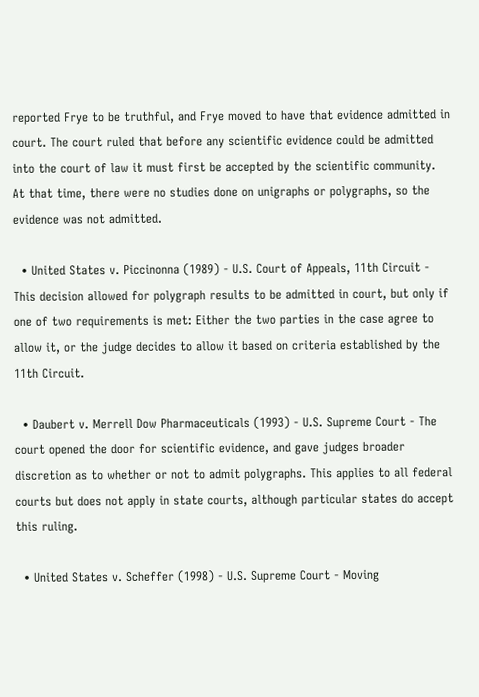reported Frye to be truthful, and Frye moved to have that evidence admitted in court. The court ruled that before any scientific evidence could be admitted into the court of law it must first be accepted by the scientific community. At that time, there were no studies done on unigraphs or polygraphs, so the evidence was not admitted.

  • United States v. Piccinonna (1989) - U.S. Court of Appeals, 11th Circuit - This decision allowed for polygraph results to be admitted in court, but only if one of two requirements is met: Either the two parties in the case agree to allow it, or the judge decides to allow it based on criteria established by the 11th Circuit.

  • Daubert v. Merrell Dow Pharmaceuticals (1993) - U.S. Supreme Court - The court opened the door for scientific evidence, and gave judges broader discretion as to whether or not to admit polygraphs. This applies to all federal courts but does not apply in state courts, although particular states do accept this ruling.

  • United States v. Scheffer (1998) - U.S. Supreme Court - Moving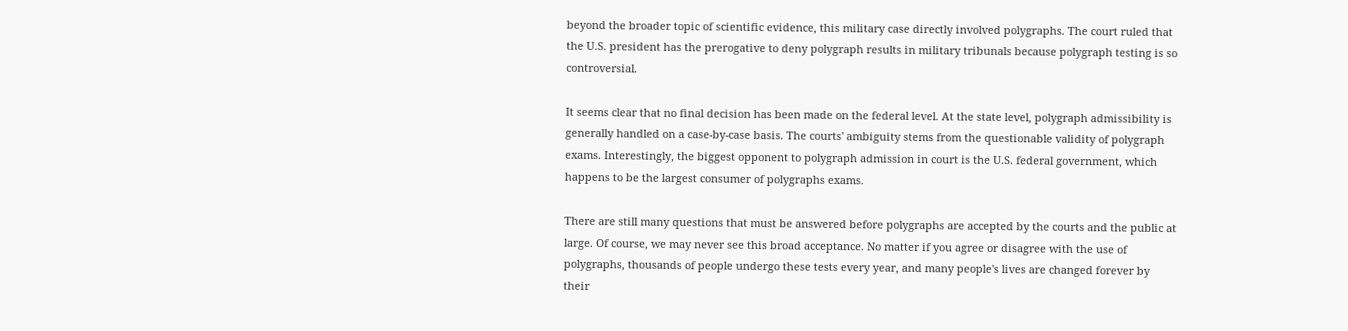beyond the broader topic of scientific evidence, this military case directly involved polygraphs. The court ruled that the U.S. president has the prerogative to deny polygraph results in military tribunals because polygraph testing is so controversial.

It seems clear that no final decision has been made on the federal level. At the state level, polygraph admissibility is generally handled on a case-by-case basis. The courts' ambiguity stems from the questionable validity of polygraph exams. Interestingly, the biggest opponent to polygraph admission in court is the U.S. federal government, which happens to be the largest consumer of polygraphs exams.

There are still many questions that must be answered before polygraphs are accepted by the courts and the public at large. Of course, we may never see this broad acceptance. No matter if you agree or disagree with the use of polygraphs, thousands of people undergo these tests every year, and many people's lives are changed forever by their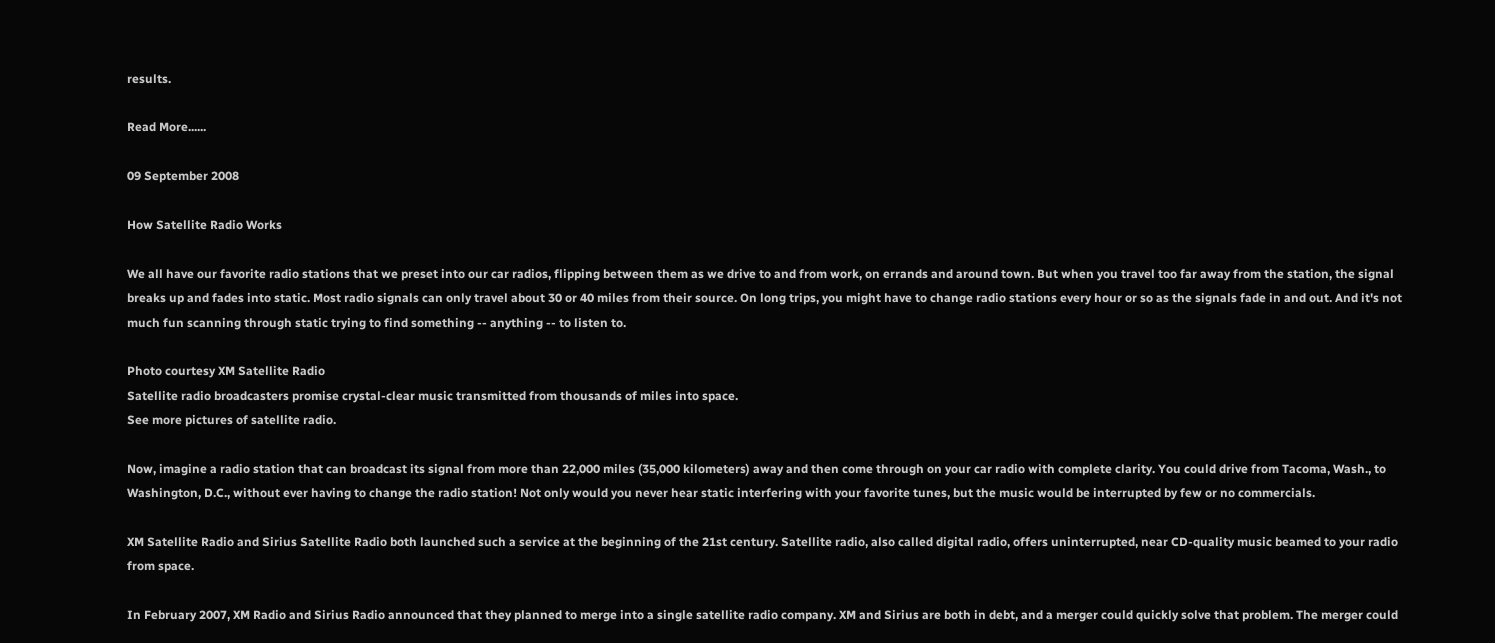results.

Read More......

09 September 2008

How Satellite Radio Works

We all have our favorite radio stations that we preset into our car radios, flipping between them as we drive to and from work, on errands and around town. But when you travel too far away from the station, the signal breaks up and fades into static. Most radio signals can only travel about 30 or 40 miles from their source. On long trips, you might have to change radio stations every hour or so as the signals fade in and out. And it's not much fun scanning through static trying to find something -- anything -- to listen to.

Photo courtesy XM Satellite Radio
Satellite radio broadcasters promise crystal-clear music transmitted from thousands of miles into space.
See more pictures of satellite radio.

Now, imagine a radio station that can broadcast its signal from more than 22,000 miles (35,000 kilometers) away and then come through on your car radio with complete clarity. You could drive from Tacoma, Wash., to Washington, D.C., without ever having to change the radio station! Not only would you never hear static interfering with your favorite tunes, but the music would be interrupted by few or no commercials.

XM Satellite Radio and Sirius Satellite Radio both launched such a service at the beginning of the 21st century. Satellite radio, also called digital radio, offers uninterrupted, near CD-quality music beamed to your radio from space.

In February 2007, XM Radio and Sirius Radio announced that they planned to merge into a single satellite radio company. XM and Sirius are both in debt, and a merger could quickly solve that problem. The merger could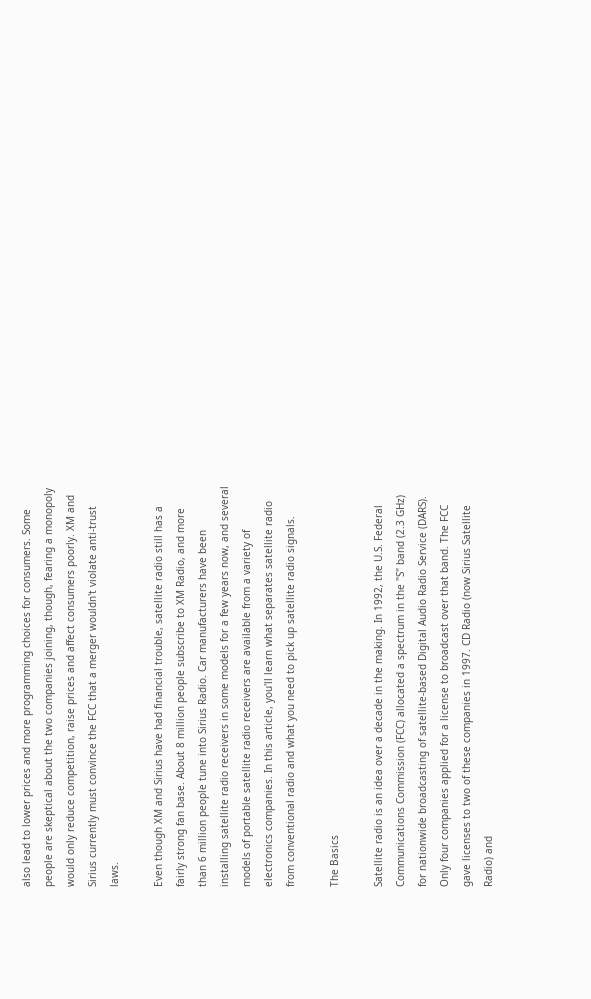also lead to lower prices and more programming choices for consumers. Some people are skeptical about the two companies joining, though, fearing a monopoly would only reduce competition, raise prices and affect consumers poorly. XM and Sirius currently must convince the FCC that a merger wouldn't violate anti-trust laws.

Even though XM and Sirius have had financial trouble, satellite radio still has a fairly strong fan base. About 8 million people subscribe to XM Radio, and more than 6 million people tune into Sirius Radio. Car manufacturers have been installing satellite radio receivers in some models for a few years now, and several models of portable satellite radio receivers are available from a variety of electronics companies. In this article, you'll learn what separates satellite radio from conventional radio and what you need to pick up satellite radio signals.

The Basics

Satellite radio is an idea over a decade in the making. In 1992, the U.S. Federal Communications Commission (FCC) allocated a spectrum in the "S" band (2.3 GHz) for nationwide broadcasting of satellite-based Digital Audio Radio Service (DARS). Only four companies applied for a license to broadcast over that band. The FCC gave licenses to two of these companies in 1997. CD Radio (now Sirius Satellite Radio) and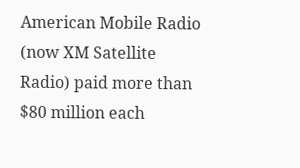American Mobile Radio (now XM Satellite Radio) paid more than $80 million each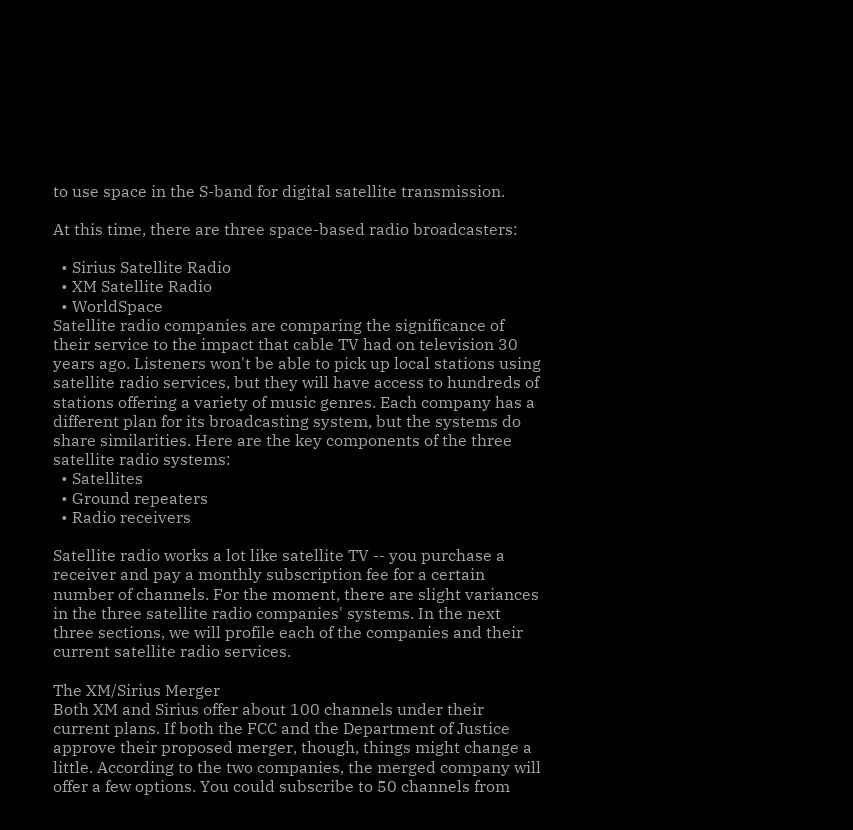to use space in the S-band for digital satellite transmission.

At this time, there are three space-based radio broadcasters:

  • Sirius Satellite Radio
  • XM Satellite Radio
  • WorldSpace
Satellite radio companies are comparing the significance of their service to the impact that cable TV had on television 30 years ago. Listeners won't be able to pick up local stations using satellite radio services, but they will have access to hundreds of stations offering a variety of music genres. Each company has a different plan for its broadcasting system, but the systems do share similarities. Here are the key components of the three satellite radio systems:
  • Satellites
  • Ground repeaters
  • Radio receivers

Satellite radio works a lot like satellite TV -- you purchase a receiver and pay a monthly subscription fee for a certain number of channels. For the moment, there are slight variances in the three satellite radio companies' systems. In the next three sections, we will profile each of the companies and their current satellite radio services.

The XM/Sirius Merger
Both XM and Sirius offer about 100 channels under their current plans. If both the FCC and the Department of Justice approve their proposed merger, though, things might change a little. According to the two companies, the merged company will offer a few options. You could subscribe to 50 channels from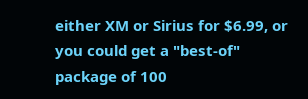either XM or Sirius for $6.99, or you could get a "best-of" package of 100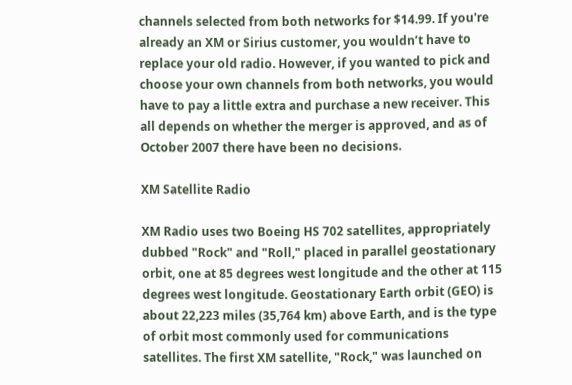channels selected from both networks for $14.99. If you're already an XM or Sirius customer, you wouldn’t have to replace your old radio. However, if you wanted to pick and choose your own channels from both networks, you would have to pay a little extra and purchase a new receiver. This all depends on whether the merger is approved, and as of October 2007 there have been no decisions.

XM Satellite Radio

XM Radio uses two Boeing HS 702 satellites, appropriately dubbed "Rock" and "Roll," placed in parallel geostationary orbit, one at 85 degrees west longitude and the other at 115 degrees west longitude. Geostationary Earth orbit (GEO) is about 22,223 miles (35,764 km) above Earth, and is the type of orbit most commonly used for communications satellites. The first XM satellite, "Rock," was launched on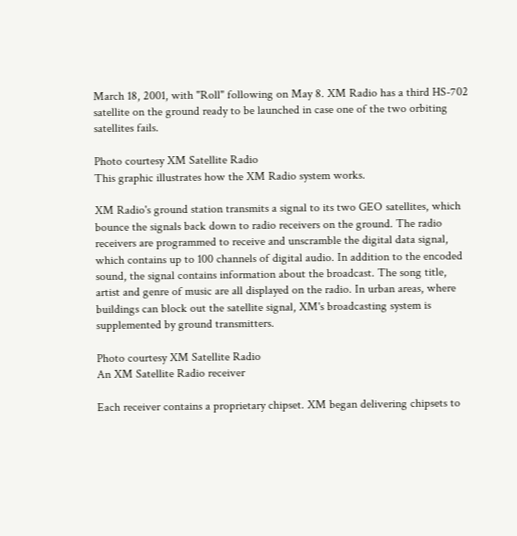March 18, 2001, with "Roll" following on May 8. XM Radio has a third HS-702 satellite on the ground ready to be launched in case one of the two orbiting satellites fails.

Photo courtesy XM Satellite Radio
This graphic illustrates how the XM Radio system works.

XM Radio's ground station transmits a signal to its two GEO satellites, which bounce the signals back down to radio receivers on the ground. The radio receivers are programmed to receive and unscramble the digital data signal, which contains up to 100 channels of digital audio. In addition to the encoded sound, the signal contains information about the broadcast. The song title, artist and genre of music are all displayed on the radio. In urban areas, where buildings can block out the satellite signal, XM's broadcasting system is supplemented by ground transmitters.

Photo courtesy XM Satellite Radio
An XM Satellite Radio receiver

Each receiver contains a proprietary chipset. XM began delivering chipsets to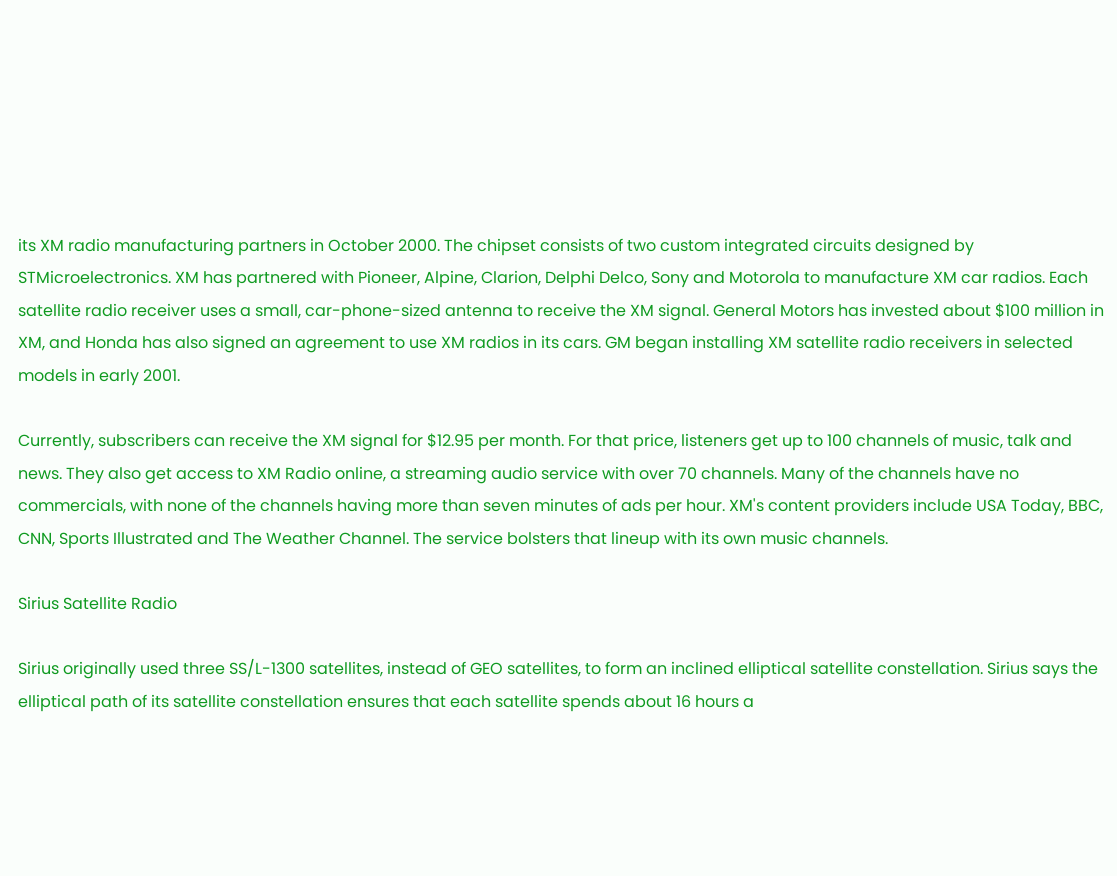its XM radio manufacturing partners in October 2000. The chipset consists of two custom integrated circuits designed by STMicroelectronics. XM has partnered with Pioneer, Alpine, Clarion, Delphi Delco, Sony and Motorola to manufacture XM car radios. Each satellite radio receiver uses a small, car-phone-sized antenna to receive the XM signal. General Motors has invested about $100 million in XM, and Honda has also signed an agreement to use XM radios in its cars. GM began installing XM satellite radio receivers in selected models in early 2001.

Currently, subscribers can receive the XM signal for $12.95 per month. For that price, listeners get up to 100 channels of music, talk and news. They also get access to XM Radio online, a streaming audio service with over 70 channels. Many of the channels have no commercials, with none of the channels having more than seven minutes of ads per hour. XM's content providers include USA Today, BBC, CNN, Sports Illustrated and The Weather Channel. The service bolsters that lineup with its own music channels.

Sirius Satellite Radio

Sirius originally used three SS/L-1300 satellites, instead of GEO satellites, to form an inclined elliptical satellite constellation. Sirius says the elliptical path of its satellite constellation ensures that each satellite spends about 16 hours a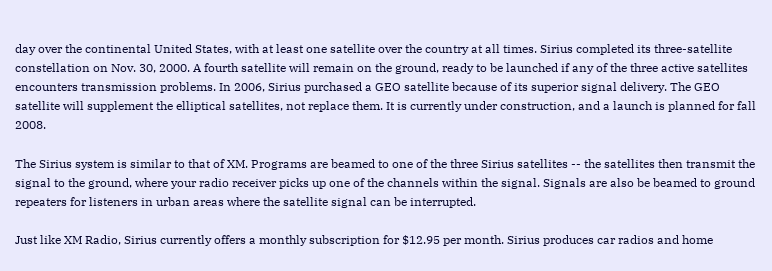day over the continental United States, with at least one satellite over the country at all times. Sirius completed its three-satellite constellation on Nov. 30, 2000. A fourth satellite will remain on the ground, ready to be launched if any of the three active satellites encounters transmission problems. In 2006, Sirius purchased a GEO satellite because of its superior signal delivery. The GEO satellite will supplement the elliptical satellites, not replace them. It is currently under construction, and a launch is planned for fall 2008.

The Sirius system is similar to that of XM. Programs are beamed to one of the three Sirius satellites -- the satellites then transmit the signal to the ground, where your radio receiver picks up one of the channels within the signal. Signals are also be beamed to ground repeaters for listeners in urban areas where the satellite signal can be interrupted.

Just like XM Radio, Sirius currently offers a monthly subscription for $12.95 per month. Sirius produces car radios and home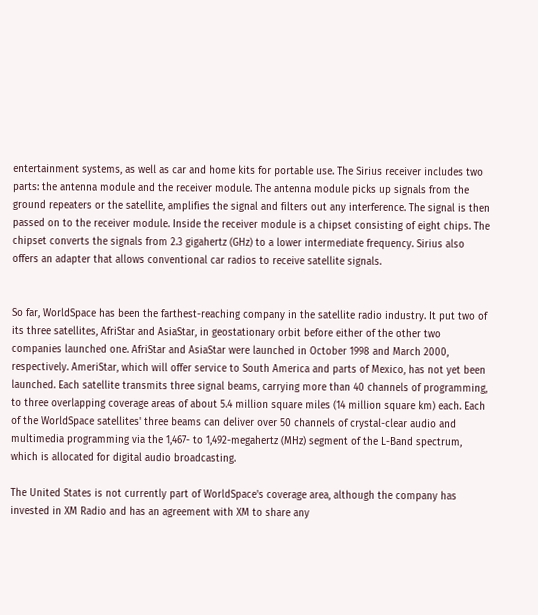entertainment systems, as well as car and home kits for portable use. The Sirius receiver includes two parts: the antenna module and the receiver module. The antenna module picks up signals from the ground repeaters or the satellite, amplifies the signal and filters out any interference. The signal is then passed on to the receiver module. Inside the receiver module is a chipset consisting of eight chips. The chipset converts the signals from 2.3 gigahertz (GHz) to a lower intermediate frequency. Sirius also offers an adapter that allows conventional car radios to receive satellite signals.


So far, WorldSpace has been the farthest-reaching company in the satellite radio industry. It put two of its three satellites, AfriStar and AsiaStar, in geostationary orbit before either of the other two companies launched one. AfriStar and AsiaStar were launched in October 1998 and March 2000, respectively. AmeriStar, which will offer service to South America and parts of Mexico, has not yet been launched. Each satellite transmits three signal beams, carrying more than 40 channels of programming, to three overlapping coverage areas of about 5.4 million square miles (14 million square km) each. Each of the WorldSpace satellites' three beams can deliver over 50 channels of crystal-clear audio and multimedia programming via the 1,467- to 1,492-megahertz (MHz) segment of the L-Band spectrum, which is allocated for digital audio broadcasting.

The United States is not currently part of WorldSpace's coverage area, although the company has invested in XM Radio and has an agreement with XM to share any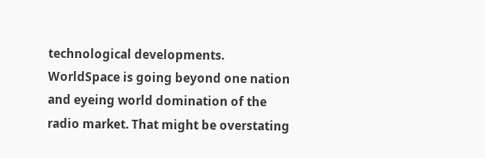technological developments. WorldSpace is going beyond one nation and eyeing world domination of the radio market. That might be overstating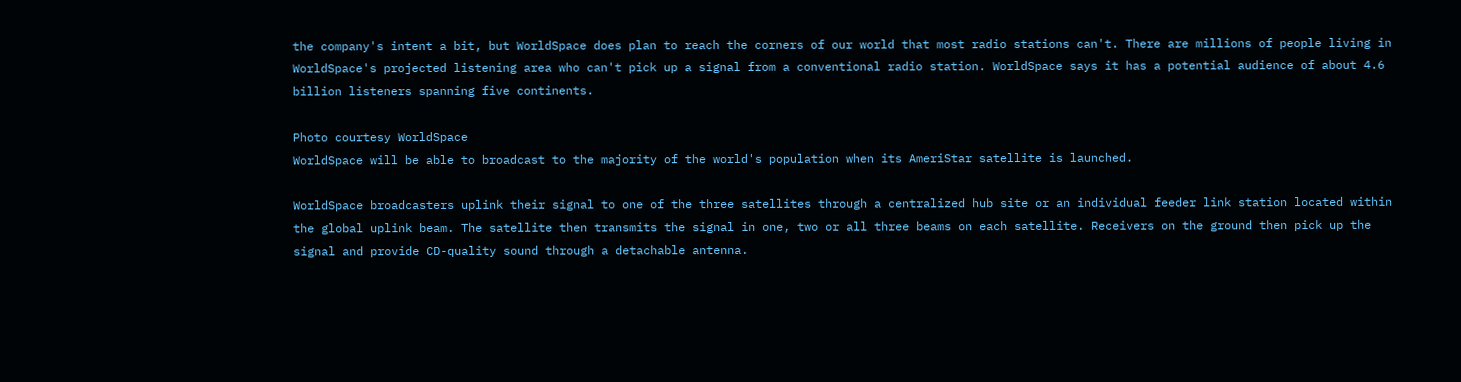the company's intent a bit, but WorldSpace does plan to reach the corners of our world that most radio stations can't. There are millions of people living in WorldSpace's projected listening area who can't pick up a signal from a conventional radio station. WorldSpace says it has a potential audience of about 4.6 billion listeners spanning five continents.

Photo courtesy WorldSpace
WorldSpace will be able to broadcast to the majority of the world's population when its AmeriStar satellite is launched.

WorldSpace broadcasters uplink their signal to one of the three satellites through a centralized hub site or an individual feeder link station located within the global uplink beam. The satellite then transmits the signal in one, two or all three beams on each satellite. Receivers on the ground then pick up the signal and provide CD-quality sound through a detachable antenna.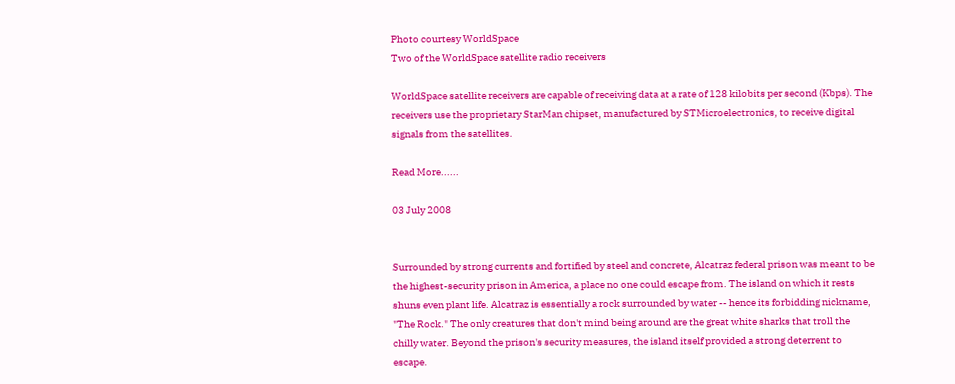Photo courtesy WorldSpace
Two of the WorldSpace satellite radio receivers

WorldSpace satellite receivers are capable of receiving data at a rate of 128 kilobits per second (Kbps). The receivers use the proprietary StarMan chipset, manufactured by STMicroelectronics, to receive digital signals from the satellites.

Read More......

03 July 2008


Surrounded by strong currents and fortified by steel and concrete, Alcatraz federal prison was meant to be the highest-security prison in America, a place no one could escape from. The island on which it rests shuns even plant life. Alcatraz is essentially a rock surrounded by water -- hence its forbidding nickname, "The Rock." The only creatures that don't mind being around are the great white sharks that troll the chilly water. Beyond the prison's security measures, the island itself provided a strong deterrent to escape.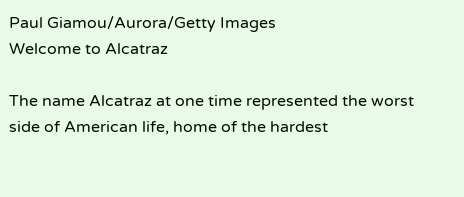Paul Giamou/Aurora/Getty Images
Welcome to Alcatraz

The name Alcatraz at one time represented the worst side of American life, home of the hardest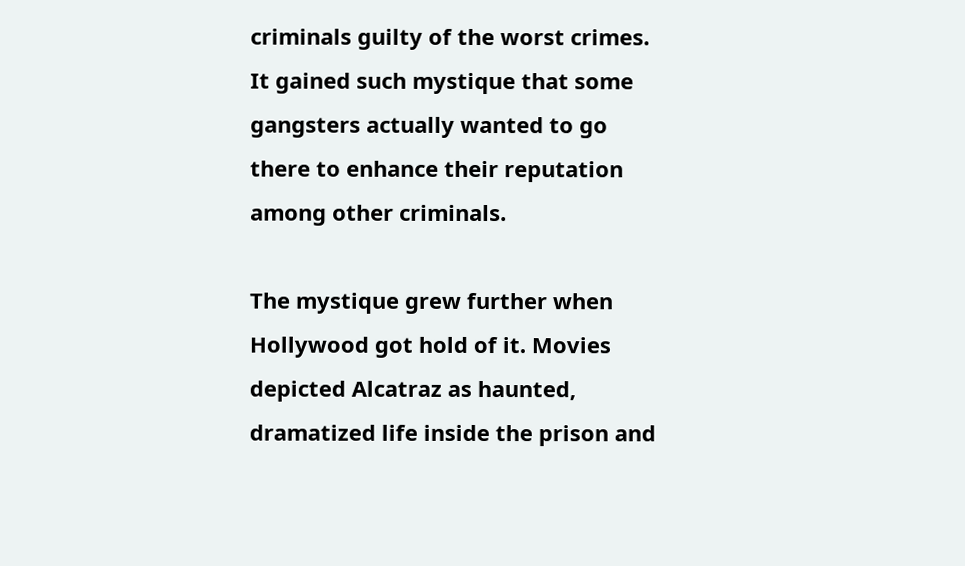criminals guilty of the worst crimes. It gained such mystique that some gangsters actually wanted to go there to enhance their reputation among other criminals.

The mystique grew further when Hollywood got hold of it. Movies depicted Alcatraz as haunted, dramatized life inside the prison and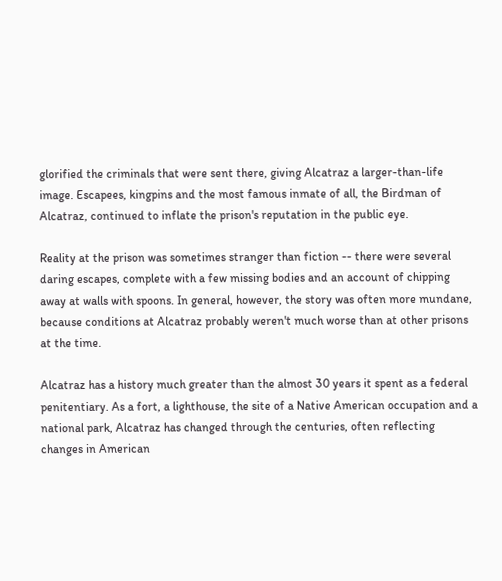glorified the criminals that were sent there, giving Alcatraz a larger-than-life image. Escapees, kingpins and the most famous inmate of all, the Birdman of Alcatraz, continued to inflate the prison's reputation in the public eye.

Reality at the prison was sometimes stranger than fiction -- there were several daring escapes, complete with a few missing bodies and an account of chipping away at walls with spoons. In general, however, the story was often more mundane, because conditions at Alcatraz probably weren't much worse than at other prisons at the time.

Alcatraz has a history much greater than the almost 30 years it spent as a federal penitentiary. As a fort, a lighthouse, the site of a Native American occupation and a national park, Alcatraz has changed through the centuries, often reflecting changes in American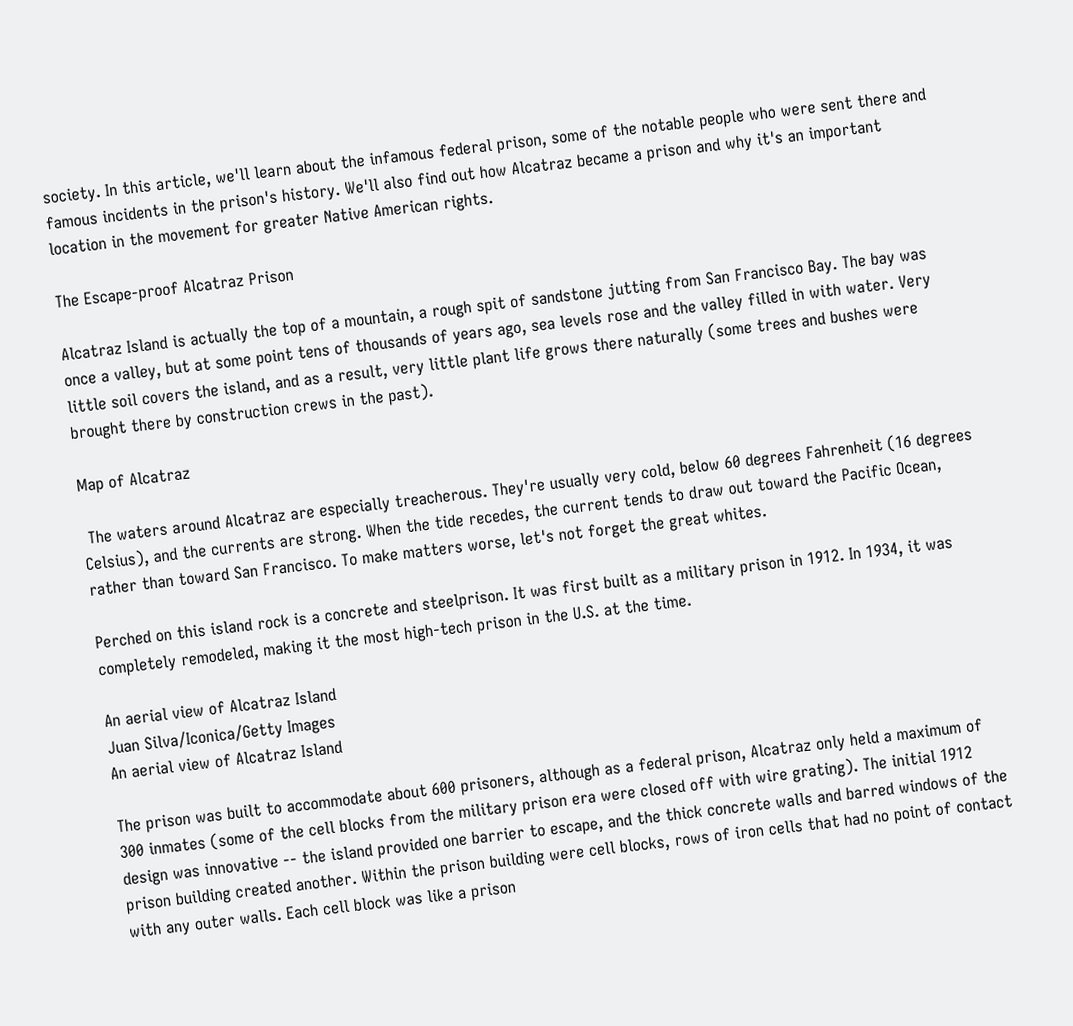society. In this article, we'll learn about the infamous federal prison, some of the notable people who were sent there and famous incidents in the prison's history. We'll also find out how Alcatraz became a prison and why it's an important location in the movement for greater Native American rights.

The Escape-proof Alcatraz Prison

Alcatraz Island is actually the top of a mountain, a rough spit of sandstone jutting from San Francisco Bay. The bay was once a valley, but at some point tens of thousands of years ago, sea levels rose and the valley filled in with water. Very little soil covers the island, and as a result, very little plant life grows there naturally (some trees and bushes were brought there by construction crews in the past).

Map of Alcatraz

 The waters around Alcatraz are especially treacherous. They're usually very cold, below 60 degrees Fahrenheit (16 degrees Celsius), and the currents are strong. When the tide recedes, the current tends to draw out toward the Pacific Ocean, rather than toward San Francisco. To make matters worse, let's not forget the great whites.

Perched on this island rock is a concrete and steelprison. It was first built as a military prison in 1912. In 1934, it was completely remodeled, making it the most high-tech prison in the U.S. at the time.

An aerial view of Alcatraz Island
Juan Silva/Iconica/Getty Images
An aerial view of Alcatraz Island

The prison was built to accommodate about 600 prisoners, although as a federal prison, Alcatraz only held a maximum of 300 inmates (some of the cell blocks from the military prison era were closed off with wire grating). The initial 1912 design was innovative -- the island provided one barrier to escape, and the thick concrete walls and barred windows of the prison building created another. Within the prison building were cell blocks, rows of iron cells that had no point of contact with any outer walls. Each cell block was like a prison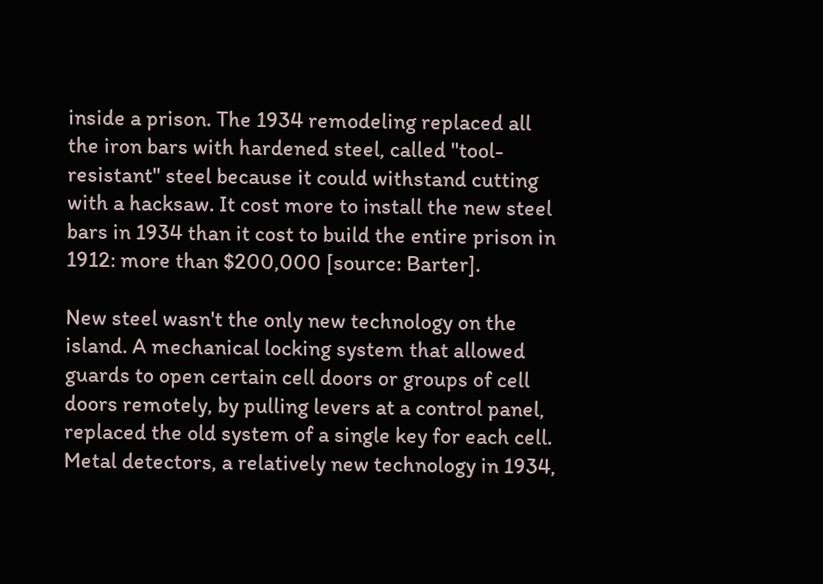inside a prison. The 1934 remodeling replaced all the iron bars with hardened steel, called "tool-resistant" steel because it could withstand cutting with a hacksaw. It cost more to install the new steel bars in 1934 than it cost to build the entire prison in 1912: more than $200,000 [source: Barter].

New steel wasn't the only new technology on the island. A mechanical locking system that allowed guards to open certain cell doors or groups of cell doors remotely, by pulling levers at a control panel, replaced the old system of a single key for each cell. Metal detectors, a relatively new technology in 1934,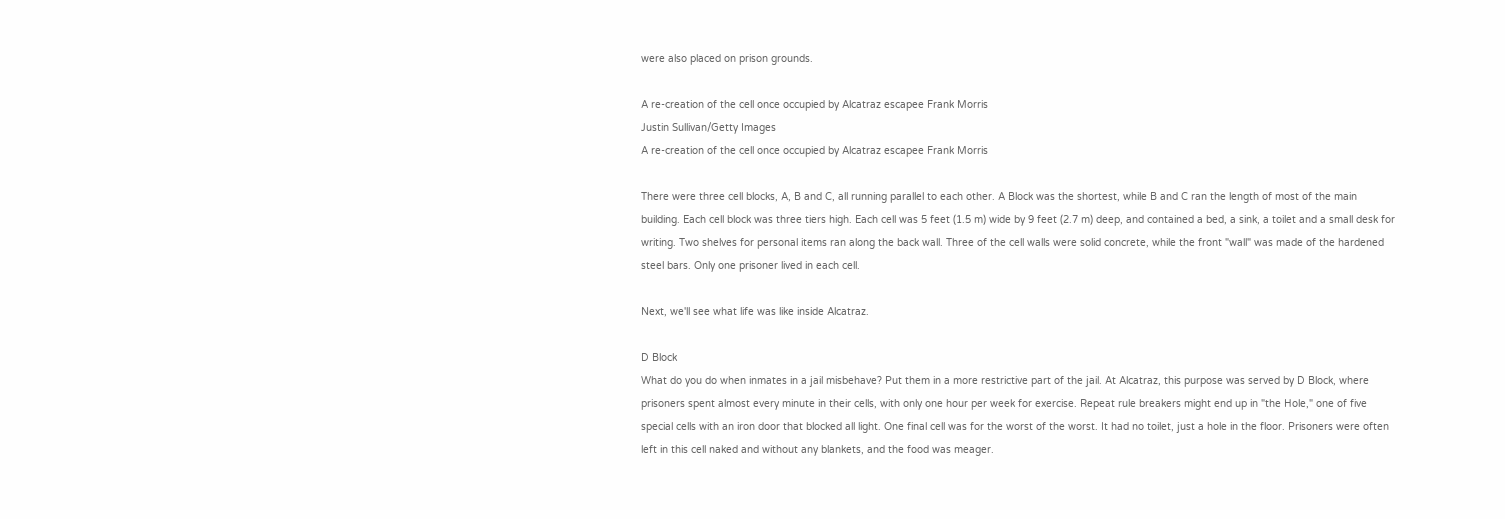were also placed on prison grounds.

A re-creation of the cell once occupied by Alcatraz escapee Frank Morris
Justin Sullivan/Getty Images
A re-creation of the cell once occupied by Alcatraz escapee Frank Morris

There were three cell blocks, A, B and C, all running parallel to each other. A Block was the shortest, while B and C ran the length of most of the main building. Each cell block was three tiers high. Each cell was 5 feet (1.5 m) wide by 9 feet (2.7 m) deep, and contained a bed, a sink, a toilet and a small desk for writing. Two shelves for personal items ran along the back wall. Three of the cell walls were solid concrete, while the front "wall" was made of the hardened steel bars. Only one prisoner lived in each cell.

Next, we'll see what life was like inside Alcatraz.

D Block
What do you do when inmates in a jail misbehave? Put them in a more restrictive part of the jail. At Alcatraz, this purpose was served by D Block, where prisoners spent almost every minute in their cells, with only one hour per week for exercise. Repeat rule breakers might end up in "the Hole," one of five special cells with an iron door that blocked all light. One final cell was for the worst of the worst. It had no toilet, just a hole in the floor. Prisoners were often left in this cell naked and without any blankets, and the food was meager.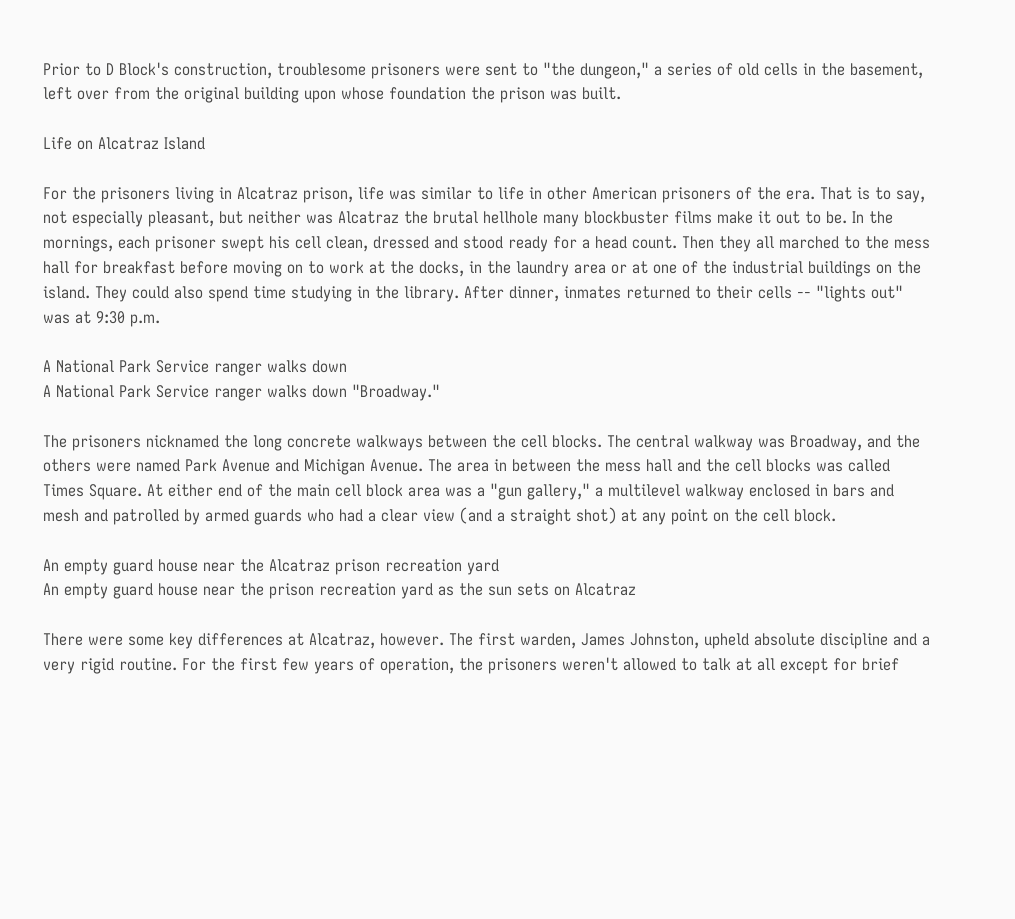Prior to D Block's construction, troublesome prisoners were sent to "the dungeon," a series of old cells in the basement, left over from the original building upon whose foundation the prison was built.

Life on Alcatraz Island

For the prisoners living in Alcatraz prison, life was similar to life in other American prisoners of the era. That is to say, not especially pleasant, but neither was Alcatraz the brutal hellhole many blockbuster films make it out to be. In the mornings, each prisoner swept his cell clean, dressed and stood ready for a head count. Then they all marched to the mess hall for breakfast before moving on to work at the docks, in the laundry area or at one of the industrial buildings on the island. They could also spend time studying in the library. After dinner, inmates returned to their cells -- "lights out" was at 9:30 p.m.

A National Park Service ranger walks down
A National Park Service ranger walks down "Broadway."

The prisoners nicknamed the long concrete walkways between the cell blocks. The central walkway was Broadway, and the others were named Park Avenue and Michigan Avenue. The area in between the mess hall and the cell blocks was called Times Square. At either end of the main cell block area was a "gun gallery," a multilevel walkway enclosed in bars and mesh and patrolled by armed guards who had a clear view (and a straight shot) at any point on the cell block.

An empty guard house near the Alcatraz prison recreation yard
An empty guard house near the prison recreation yard as the sun sets on Alcatraz

There were some key differences at Alcatraz, however. The first warden, James Johnston, upheld absolute discipline and a very rigid routine. For the first few years of operation, the prisoners weren't allowed to talk at all except for brief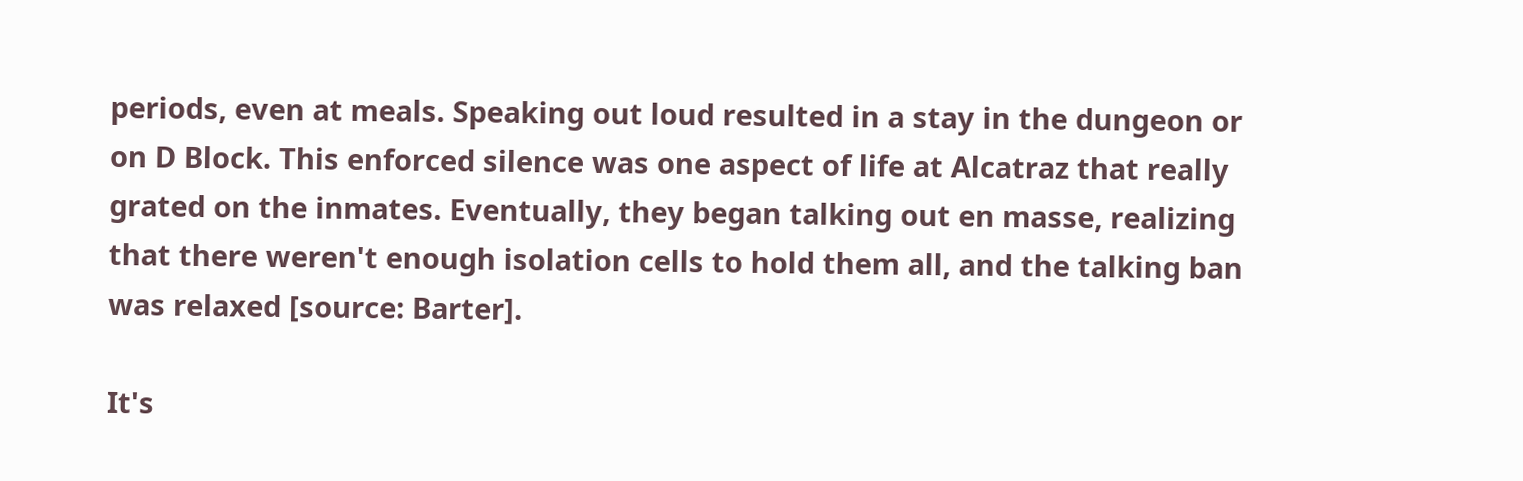periods, even at meals. Speaking out loud resulted in a stay in the dungeon or on D Block. This enforced silence was one aspect of life at Alcatraz that really grated on the inmates. Eventually, they began talking out en masse, realizing that there weren't enough isolation cells to hold them all, and the talking ban was relaxed [source: Barter].

It's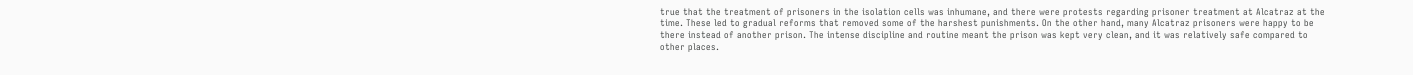true that the treatment of prisoners in the isolation cells was inhumane, and there were protests regarding prisoner treatment at Alcatraz at the time. These led to gradual reforms that removed some of the harshest punishments. On the other hand, many Alcatraz prisoners were happy to be there instead of another prison. The intense discipline and routine meant the prison was kept very clean, and it was relatively safe compared to other places.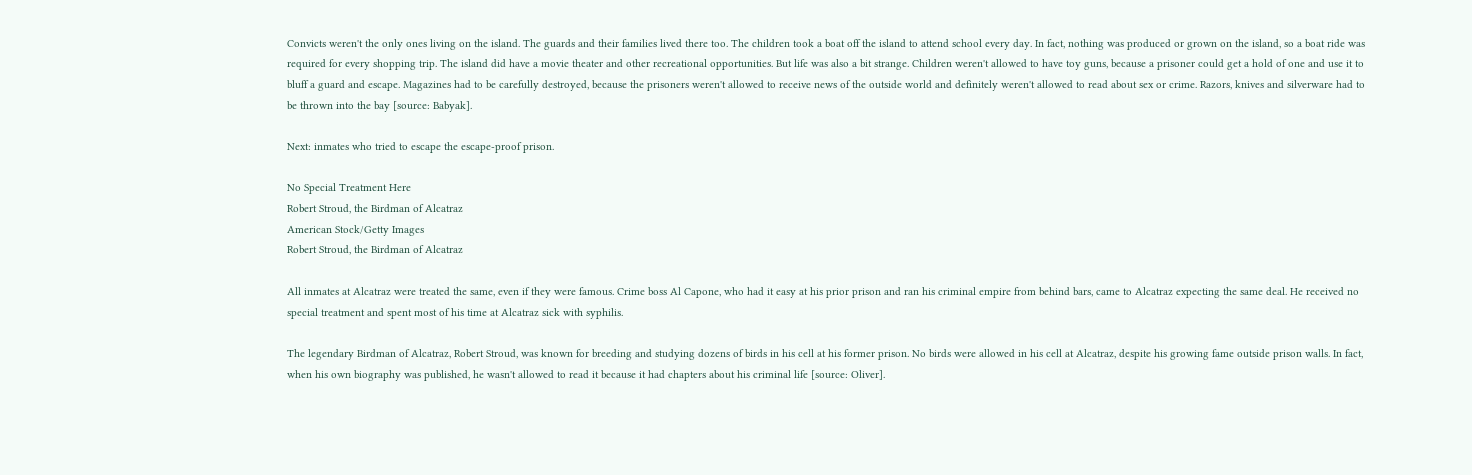Convicts weren't the only ones living on the island. The guards and their families lived there too. The children took a boat off the island to attend school every day. In fact, nothing was produced or grown on the island, so a boat ride was required for every shopping trip. The island did have a movie theater and other recreational opportunities. But life was also a bit strange. Children weren't allowed to have toy guns, because a prisoner could get a hold of one and use it to bluff a guard and escape. Magazines had to be carefully destroyed, because the prisoners weren't allowed to receive news of the outside world and definitely weren't allowed to read about sex or crime. Razors, knives and silverware had to be thrown into the bay [source: Babyak].

Next: inmates who tried to escape the escape-proof prison.

No Special Treatment Here
Robert Stroud, the Birdman of Alcatraz
American Stock/Getty Images
Robert Stroud, the Birdman of Alcatraz

All inmates at Alcatraz were treated the same, even if they were famous. Crime boss Al Capone, who had it easy at his prior prison and ran his criminal empire from behind bars, came to Alcatraz expecting the same deal. He received no special treatment and spent most of his time at Alcatraz sick with syphilis.

The legendary Birdman of Alcatraz, Robert Stroud, was known for breeding and studying dozens of birds in his cell at his former prison. No birds were allowed in his cell at Alcatraz, despite his growing fame outside prison walls. In fact, when his own biography was published, he wasn't allowed to read it because it had chapters about his criminal life [source: Oliver].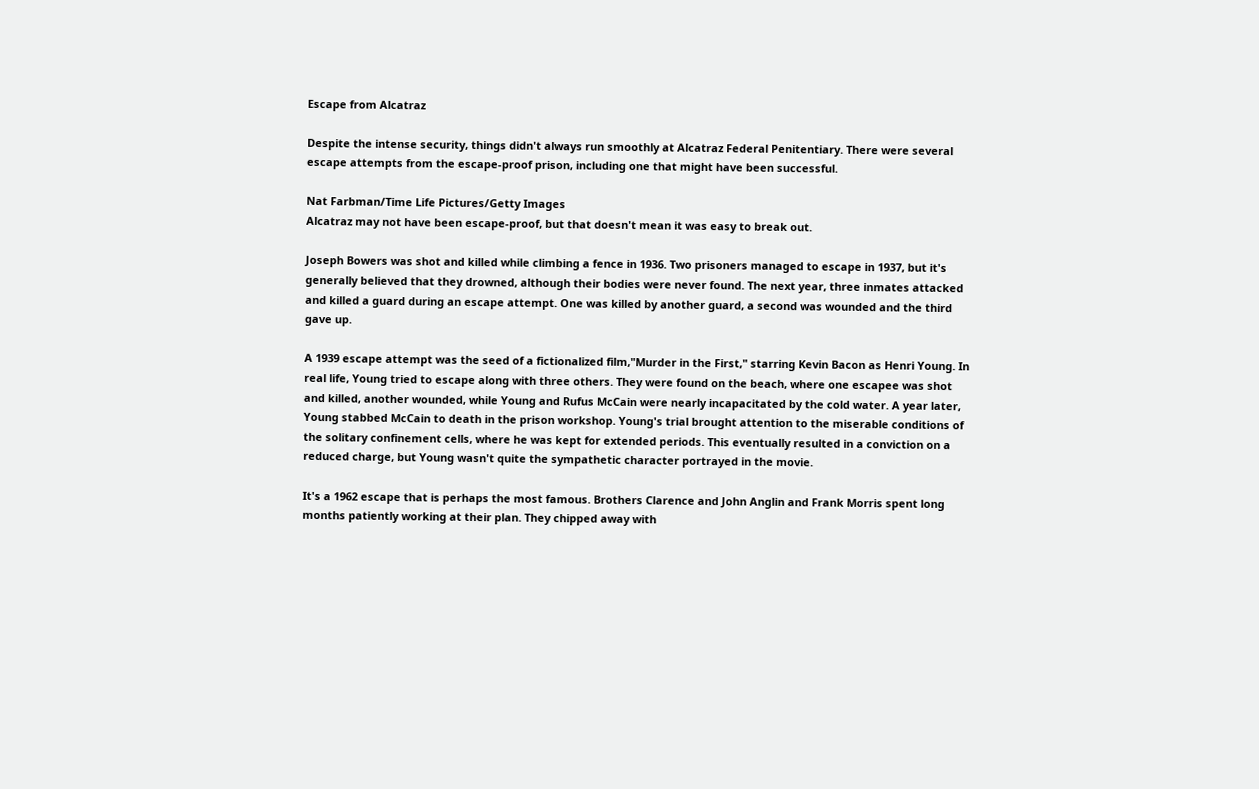Escape from Alcatraz

Despite the intense security, things didn't always run smoothly at Alcatraz Federal Penitentiary. There were several escape attempts from the escape-proof prison, including one that might have been successful.

Nat Farbman/Time Life Pictures/Getty Images
Alcatraz may not have been escape-proof, but that doesn't mean it was easy to break out.

Joseph Bowers was shot and killed while climbing a fence in 1936. Two prisoners managed to escape in 1937, but it's generally believed that they drowned, although their bodies were never found. The next year, three inmates attacked and killed a guard during an escape attempt. One was killed by another guard, a second was wounded and the third gave up.

A 1939 escape attempt was the seed of a fictionalized film,"Murder in the First," starring Kevin Bacon as Henri Young. In real life, Young tried to escape along with three others. They were found on the beach, where one escapee was shot and killed, another wounded, while Young and Rufus McCain were nearly incapacitated by the cold water. A year later, Young stabbed McCain to death in the prison workshop. Young's trial brought attention to the miserable conditions of the solitary confinement cells, where he was kept for extended periods. This eventually resulted in a conviction on a reduced charge, but Young wasn't quite the sympathetic character portrayed in the movie.

It's a 1962 escape that is perhaps the most famous. Brothers Clarence and John Anglin and Frank Morris spent long months patiently working at their plan. They chipped away with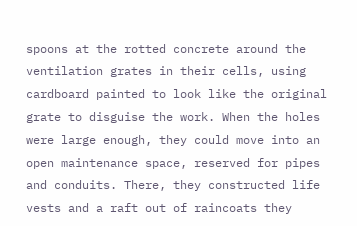spoons at the rotted concrete around the ventilation grates in their cells, using cardboard painted to look like the original grate to disguise the work. When the holes were large enough, they could move into an open maintenance space, reserved for pipes and conduits. There, they constructed life vests and a raft out of raincoats they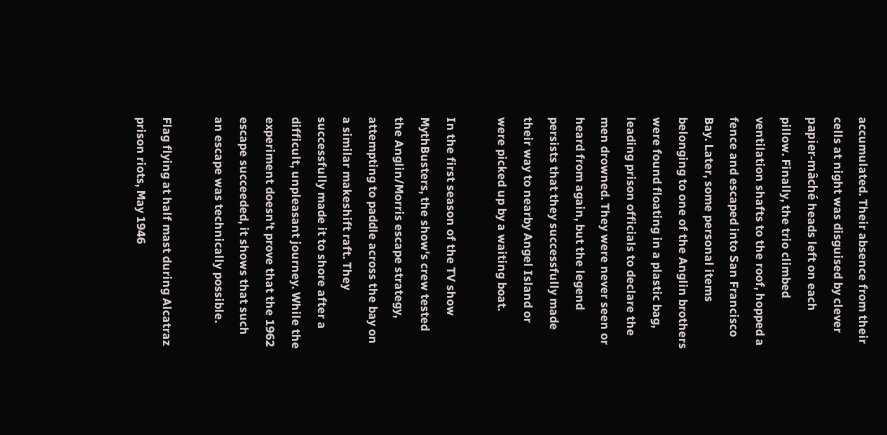accumulated. Their absence from their cells at night was disguised by clever papier-mâché heads left on each pillow. Finally, the trio climbed ventilation shafts to the roof, hopped a fence and escaped into San Francisco Bay. Later, some personal items belonging to one of the Anglin brothers were found floating in a plastic bag, leading prison officials to declare the men drowned. They were never seen or heard from again, but the legend persists that they successfully made their way to nearby Angel Island or were picked up by a waiting boat.

In the first season of the TV show MythBusters, the show's crew tested the Anglin/Morris escape strategy, attempting to paddle across the bay on a similar makeshift raft. They successfully made it to shore after a difficult, unpleasant journey. While the experiment doesn't prove that the 1962 escape succeeded, it shows that such an escape was technically possible.

Flag flying at half mast during Alcatraz prison riots, May 1946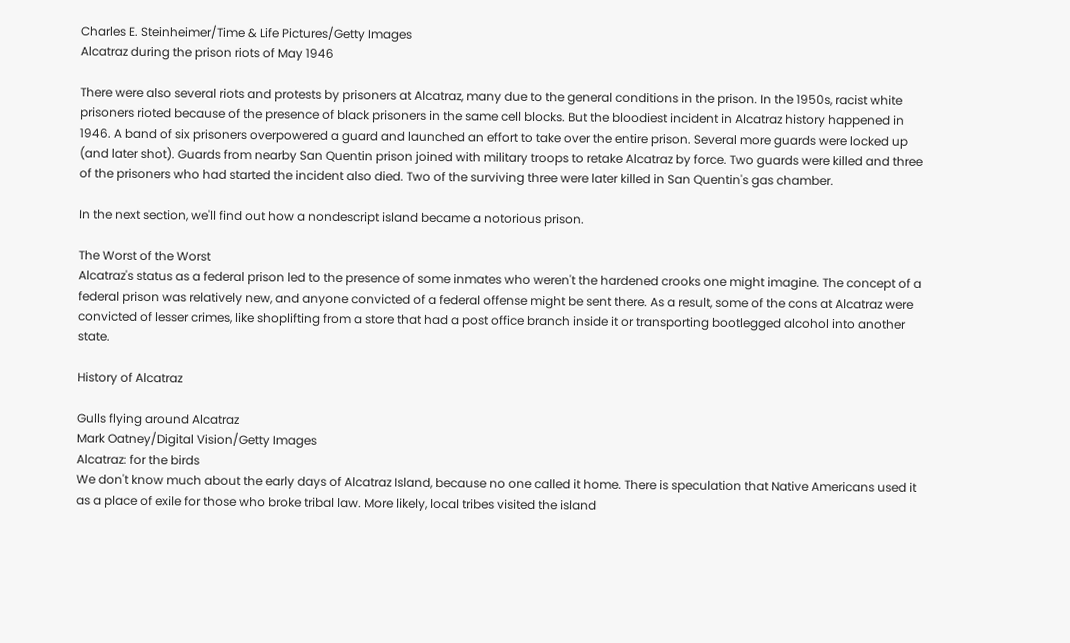Charles E. Steinheimer/Time & Life Pictures/Getty Images
Alcatraz during the prison riots of May 1946

There were also several riots and protests by prisoners at Alcatraz, many due to the general conditions in the prison. In the 1950s, racist white prisoners rioted because of the presence of black prisoners in the same cell blocks. But the bloodiest incident in Alcatraz history happened in 1946. A band of six prisoners overpowered a guard and launched an effort to take over the entire prison. Several more guards were locked up (and later shot). Guards from nearby San Quentin prison joined with military troops to retake Alcatraz by force. Two guards were killed and three of the prisoners who had started the incident also died. Two of the surviving three were later killed in San Quentin's gas chamber.

In the next section, we'll find out how a nondescript island became a notorious prison.

The Worst of the Worst
Alcatraz's status as a federal prison led to the presence of some inmates who weren't the hardened crooks one might imagine. The concept of a federal prison was relatively new, and anyone convicted of a federal offense might be sent there. As a result, some of the cons at Alcatraz were convicted of lesser crimes, like shoplifting from a store that had a post office branch inside it or transporting bootlegged alcohol into another state.

History of Alcatraz

Gulls flying around Alcatraz
Mark Oatney/Digital Vision/Getty Images
Alcatraz: for the birds
We don't know much about the early days of Alcatraz Island, because no one called it home. There is speculation that Native Americans used it as a place of exile for those who broke tribal law. More likely, local tribes visited the island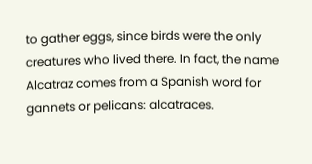to gather eggs, since birds were the only creatures who lived there. In fact, the name Alcatraz comes from a Spanish word for gannets or pelicans: alcatraces.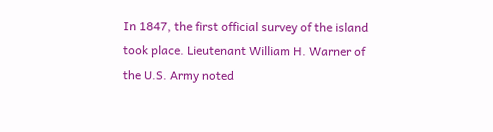In 1847, the first official survey of the island took place. Lieutenant William H. Warner of the U.S. Army noted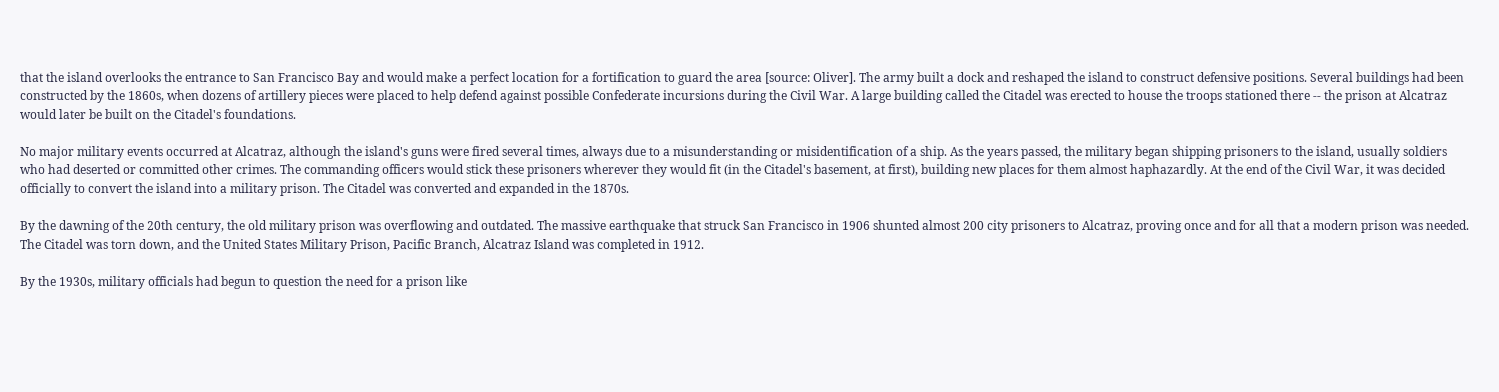that the island overlooks the entrance to San Francisco Bay and would make a perfect location for a fortification to guard the area [source: Oliver]. The army built a dock and reshaped the island to construct defensive positions. Several buildings had been constructed by the 1860s, when dozens of artillery pieces were placed to help defend against possible Confederate incursions during the Civil War. A large building called the Citadel was erected to house the troops stationed there -- the prison at Alcatraz would later be built on the Citadel's foundations.

No major military events occurred at Alcatraz, although the island's guns were fired several times, always due to a misunderstanding or misidentification of a ship. As the years passed, the military began shipping prisoners to the island, usually soldiers who had deserted or committed other crimes. The commanding officers would stick these prisoners wherever they would fit (in the Citadel's basement, at first), building new places for them almost haphazardly. At the end of the Civil War, it was decided officially to convert the island into a military prison. The Citadel was converted and expanded in the 1870s.

By the dawning of the 20th century, the old military prison was overflowing and outdated. The massive earthquake that struck San Francisco in 1906 shunted almost 200 city prisoners to Alcatraz, proving once and for all that a modern prison was needed. The Citadel was torn down, and the United States Military Prison, Pacific Branch, Alcatraz Island was completed in 1912.

By the 1930s, military officials had begun to question the need for a prison like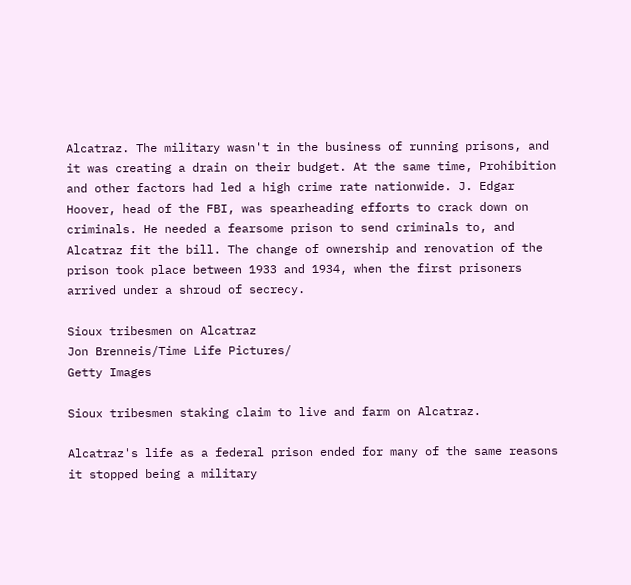Alcatraz. The military wasn't in the business of running prisons, and it was creating a drain on their budget. At the same time, Prohibition and other factors had led a high crime rate nationwide. J. Edgar Hoover, head of the FBI, was spearheading efforts to crack down on criminals. He needed a fearsome prison to send criminals to, and Alcatraz fit the bill. The change of ownership and renovation of the prison took place between 1933 and 1934, when the first prisoners arrived under a shroud of secrecy.

Sioux tribesmen on Alcatraz
Jon Brenneis/Time Life Pictures/
Getty Images

Sioux tribesmen staking claim to live and farm on Alcatraz.

Alcatraz's life as a federal prison ended for many of the same reasons it stopped being a military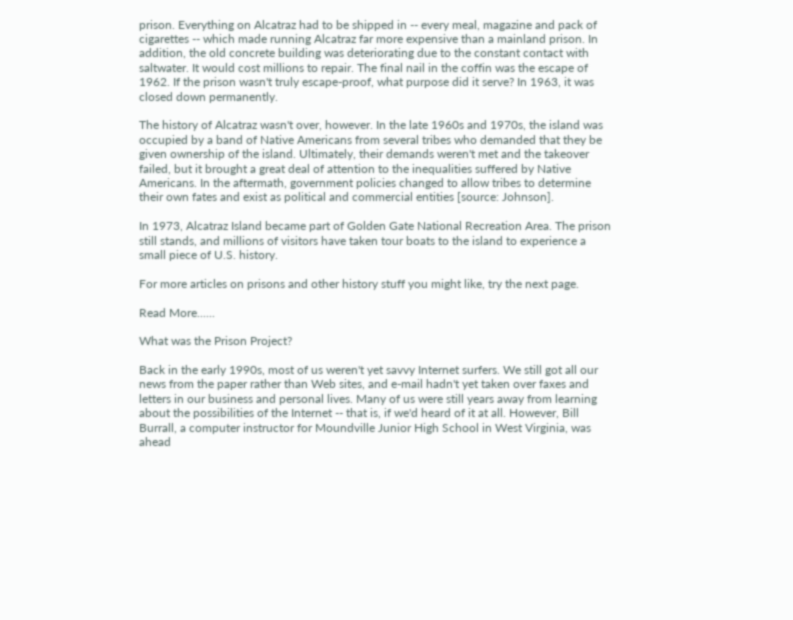prison. Everything on Alcatraz had to be shipped in -- every meal, magazine and pack of cigarettes -- which made running Alcatraz far more expensive than a mainland prison. In addition, the old concrete building was deteriorating due to the constant contact with saltwater. It would cost millions to repair. The final nail in the coffin was the escape of 1962. If the prison wasn't truly escape-proof, what purpose did it serve? In 1963, it was closed down permanently.

The history of Alcatraz wasn't over, however. In the late 1960s and 1970s, the island was occupied by a band of Native Americans from several tribes who demanded that they be given ownership of the island. Ultimately, their demands weren't met and the takeover failed, but it brought a great deal of attention to the inequalities suffered by Native Americans. In the aftermath, government policies changed to allow tribes to determine their own fates and exist as political and commercial entities [source: Johnson].

In 1973, Alcatraz Island became part of Golden Gate National Recreation Area. The prison still stands, and millions of visitors have taken tour boats to the island to experience a small piece of U.S. history.

For more articles on prisons and other history stuff you might like, try the next page.

Read More......

What was the Prison Project?

Back in the early 1990s, most of us weren't yet savvy Internet surfers. We still got all our news from the paper rather than Web sites, and e-mail hadn't yet taken over faxes and letters in our business and personal lives. Many of us were still years away from learning about the possibilities of the Internet -- that is, if we'd heard of it at all. However, Bill Burrall, a computer instructor for Moundville Junior High School in West Virginia, was ahead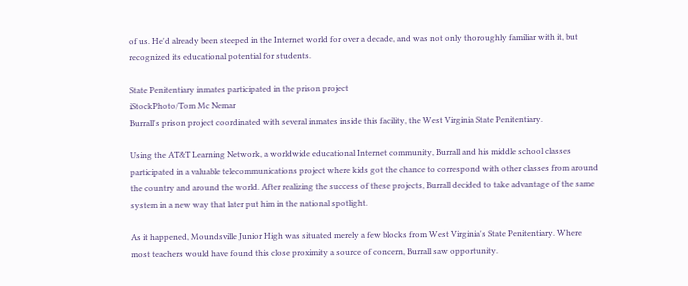of us. He'd already been steeped in the Internet world for over a decade, and was not only thoroughly familiar with it, but recognized its educational potential for students.

State Penitentiary inmates participated in the prison project
iStockPhoto/Tom Mc Nemar
Burrall's prison project coordinated with several inmates inside this facility, the West Virginia State Penitentiary.

Using the AT&T Learning Network, a worldwide educational Internet community, Burrall and his middle school classes participated in a valuable telecommunications project where kids got the chance to correspond with other classes from around the country and around the world. After realizing the success of these projects, Burrall decided to take advantage of the same system in a new way that later put him in the national spotlight.

As it happened, Moundsville Junior High was situated merely a few blocks from West Virginia's State Penitentiary. Where most teachers would have found this close proximity a source of concern, Burrall saw opportunity.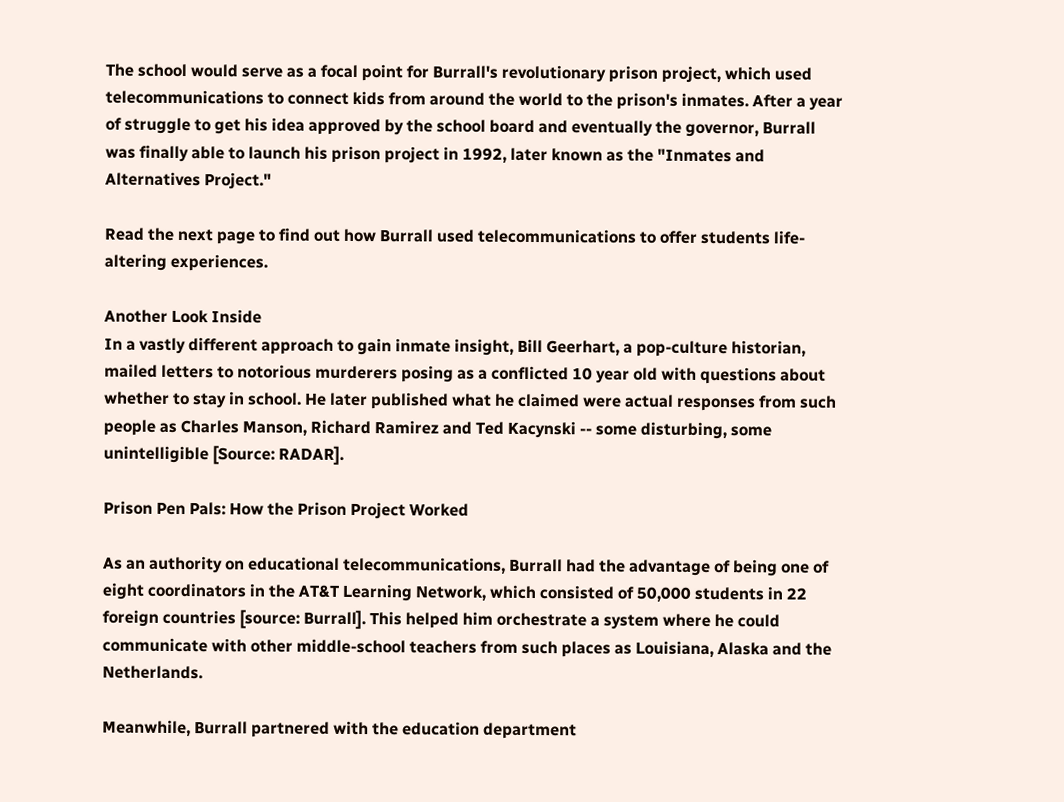The school would serve as a focal point for Burrall's revolutionary prison project, which used telecommunications to connect kids from around the world to the prison's inmates. After a year of struggle to get his idea approved by the school board and eventually the governor, Burrall was finally able to launch his prison project in 1992, later known as the "Inmates and Alternatives Project."

Read the next page to find out how Burrall used telecommunications to offer students life-altering experiences.

Another Look Inside
In a vastly different approach to gain inmate insight, Bill Geerhart, a pop-culture historian, mailed letters to notorious murderers posing as a conflicted 10 year old with questions about whether to stay in school. He later published what he claimed were actual responses from such people as Charles Manson, Richard Ramirez and Ted Kacynski -- some disturbing, some unintelligible [Source: RADAR].

Prison Pen Pals: How the Prison Project Worked

As an authority on educational telecommunications, Burrall had the advantage of being one of eight coordinators in the AT&T Learning Network, which consisted of 50,000 students in 22 foreign countries [source: Burrall]. This helped him orchestrate a system where he could communicate with other middle-school teachers from such places as Louisiana, Alaska and the Netherlands.

Meanwhile, Burrall partnered with the education department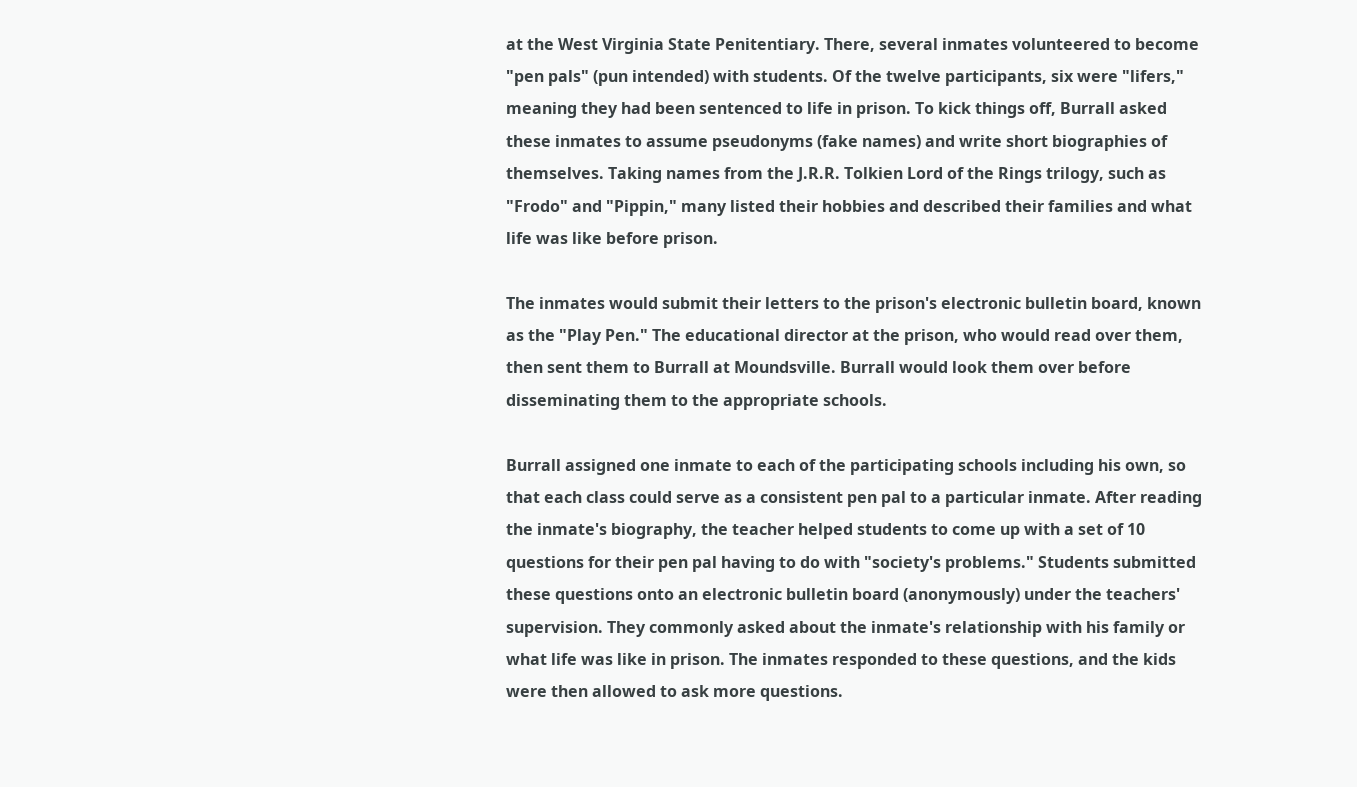at the West Virginia State Penitentiary. There, several inmates volunteered to become "pen pals" (pun intended) with students. Of the twelve participants, six were "lifers," meaning they had been sentenced to life in prison. To kick things off, Burrall asked these inmates to assume pseudonyms (fake names) and write short biographies of themselves. Taking names from the J.R.R. Tolkien Lord of the Rings trilogy, such as "Frodo" and "Pippin," many listed their hobbies and described their families and what life was like before prison.

The inmates would submit their letters to the prison's electronic bulletin board, known as the "Play Pen." The educational director at the prison, who would read over them, then sent them to Burrall at Moundsville. Burrall would look them over before disseminating them to the appropriate schools.

Burrall assigned one inmate to each of the participating schools including his own, so that each class could serve as a consistent pen pal to a particular inmate. After reading the inmate's biography, the teacher helped students to come up with a set of 10 questions for their pen pal having to do with "society's problems." Students submitted these questions onto an electronic bulletin board (anonymously) under the teachers' supervision. They commonly asked about the inmate's relationship with his family or what life was like in prison. The inmates responded to these questions, and the kids were then allowed to ask more questions.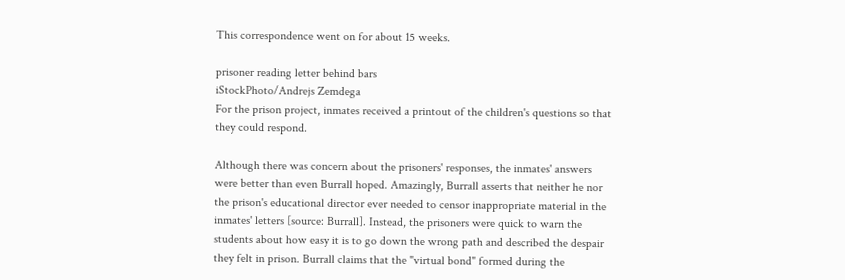This correspondence went on for about 15 weeks.

prisoner reading letter behind bars
iStockPhoto/Andrejs Zemdega
For the prison project, inmates received a printout of the children's questions so that they could respond.

Although there was concern about the prisoners' responses, the inmates' answers were better than even Burrall hoped. Amazingly, Burrall asserts that neither he nor the prison's educational director ever needed to censor inappropriate material in the inmates' letters [source: Burrall]. Instead, the prisoners were quick to warn the students about how easy it is to go down the wrong path and described the despair they felt in prison. Burrall claims that the "virtual bond" formed during the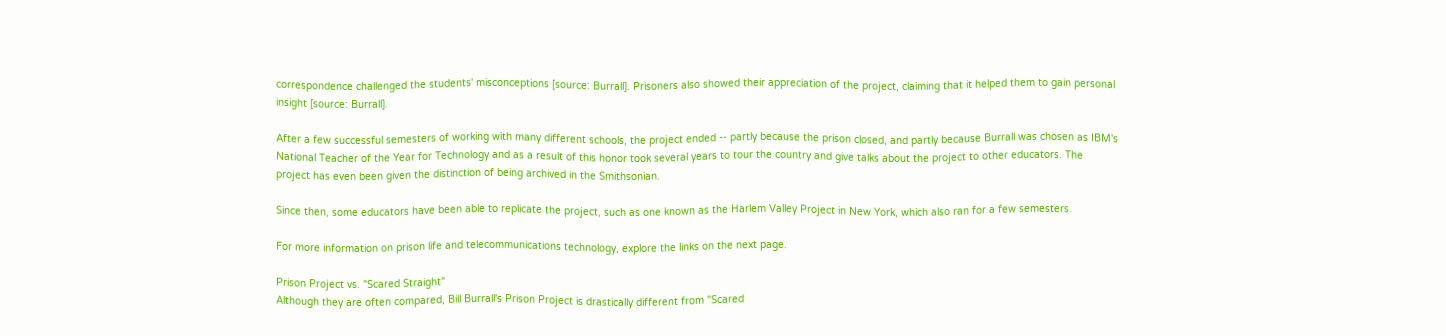correspondence challenged the students' misconceptions [source: Burrall]. Prisoners also showed their appreciation of the project, claiming that it helped them to gain personal insight [source: Burrall].

After a few successful semesters of working with many different schools, the project ended -- partly because the prison closed, and partly because Burrall was chosen as IBM's National Teacher of the Year for Technology and as a result of this honor took several years to tour the country and give talks about the project to other educators. The project has even been given the distinction of being archived in the Smithsonian.

Since then, some educators have been able to replicate the project, such as one known as the Harlem Valley Project in New York, which also ran for a few semesters.

For more information on prison life and telecommunications technology, explore the links on the next page.

Prison Project vs. "Scared Straight"
Although they are often compared, Bill Burrall's Prison Project is drastically different from "Scared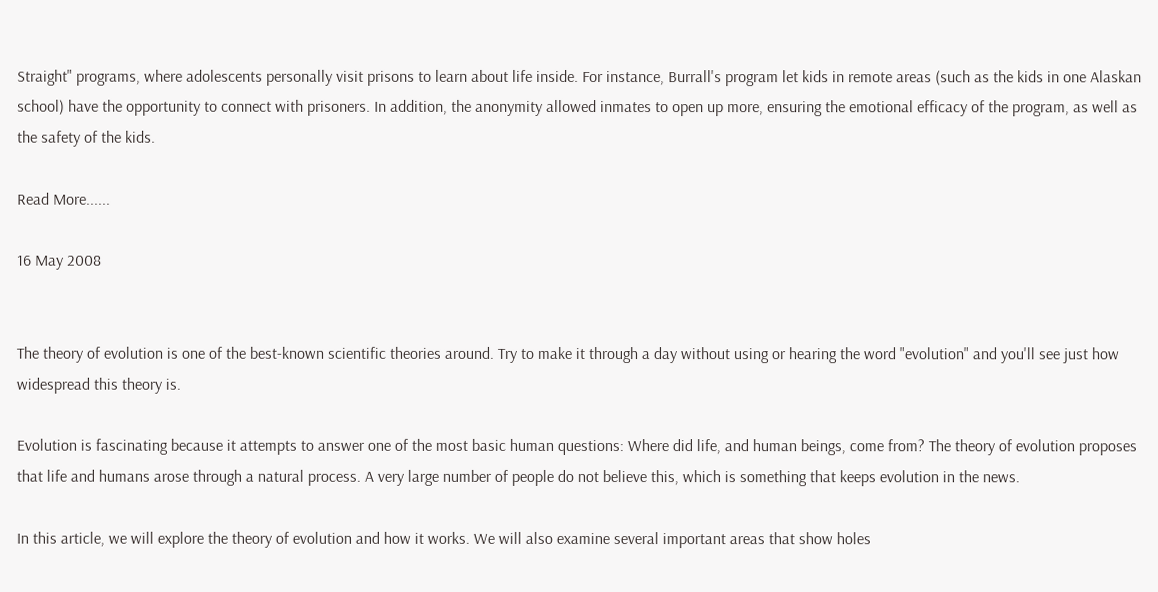Straight" programs, where adolescents personally visit prisons to learn about life inside. For instance, Burrall's program let kids in remote areas (such as the kids in one Alaskan school) have the opportunity to connect with prisoners. In addition, the anonymity allowed inmates to open up more, ensuring the emotional efficacy of the program, as well as the safety of the kids.

Read More......

16 May 2008


The theory of evolution is one of the best-known scientific theories around. Try to make it through a day without using or hearing the word "evolution" and you'll see just how widespread this theory is.

Evolution is fascinating because it attempts to answer one of the most basic human questions: Where did life, and human beings, come from? The theory of evolution proposes that life and humans arose through a natural process. A very large number of people do not believe this, which is something that keeps evolution in the news.

In this article, we will explore the theory of evolution and how it works. We will also examine several important areas that show holes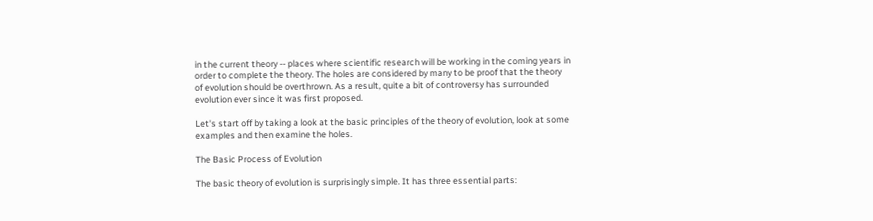in the current theory -- places where scientific research will be working in the coming years in order to complete the theory. The holes are considered by many to be proof that the theory of evolution should be overthrown. As a result, quite a bit of controversy has surrounded evolution ever since it was first proposed.

Let's start off by taking a look at the basic principles of the theory of evolution, look at some examples and then examine the holes.

The Basic Process of Evolution

The basic theory of evolution is surprisingly simple. It has three essential parts: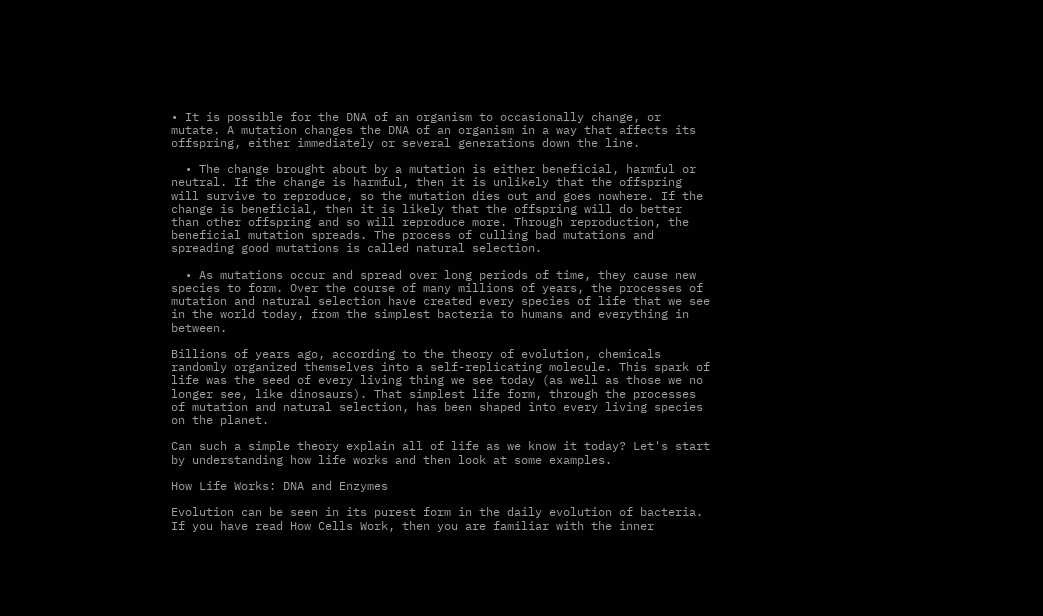• It is possible for the DNA of an organism to occasionally change, or mutate. A mutation changes the DNA of an organism in a way that affects its offspring, either immediately or several generations down the line.

  • The change brought about by a mutation is either beneficial, harmful or neutral. If the change is harmful, then it is unlikely that the offspring will survive to reproduce, so the mutation dies out and goes nowhere. If the change is beneficial, then it is likely that the offspring will do better than other offspring and so will reproduce more. Through reproduction, the beneficial mutation spreads. The process of culling bad mutations and spreading good mutations is called natural selection.

  • As mutations occur and spread over long periods of time, they cause new species to form. Over the course of many millions of years, the processes of mutation and natural selection have created every species of life that we see in the world today, from the simplest bacteria to humans and everything in between.

Billions of years ago, according to the theory of evolution, chemicals randomly organized themselves into a self-replicating molecule. This spark of life was the seed of every living thing we see today (as well as those we no longer see, like dinosaurs). That simplest life form, through the processes of mutation and natural selection, has been shaped into every living species on the planet.

Can such a simple theory explain all of life as we know it today? Let's start by understanding how life works and then look at some examples.

How Life Works: DNA and Enzymes

Evolution can be seen in its purest form in the daily evolution of bacteria. If you have read How Cells Work, then you are familiar with the inner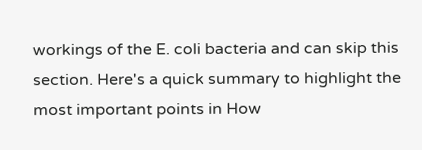workings of the E. coli bacteria and can skip this section. Here's a quick summary to highlight the most important points in How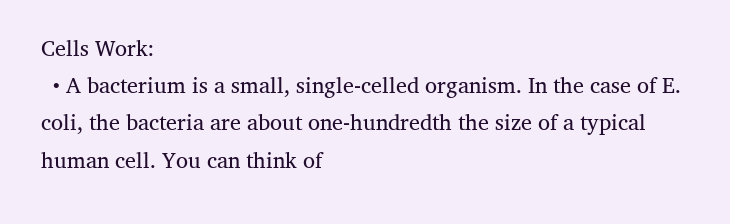Cells Work:
  • A bacterium is a small, single-celled organism. In the case of E. coli, the bacteria are about one-hundredth the size of a typical human cell. You can think of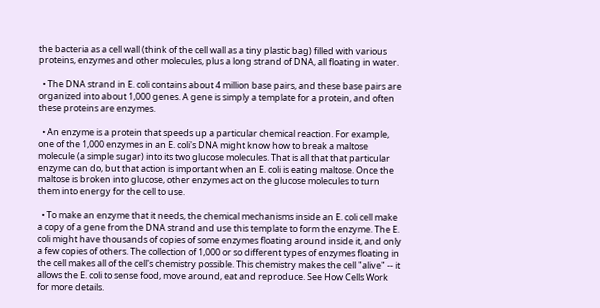the bacteria as a cell wall (think of the cell wall as a tiny plastic bag) filled with various proteins, enzymes and other molecules, plus a long strand of DNA, all floating in water.

  • The DNA strand in E. coli contains about 4 million base pairs, and these base pairs are organized into about 1,000 genes. A gene is simply a template for a protein, and often these proteins are enzymes.

  • An enzyme is a protein that speeds up a particular chemical reaction. For example, one of the 1,000 enzymes in an E. coli's DNA might know how to break a maltose molecule (a simple sugar) into its two glucose molecules. That is all that that particular enzyme can do, but that action is important when an E. coli is eating maltose. Once the maltose is broken into glucose, other enzymes act on the glucose molecules to turn them into energy for the cell to use.

  • To make an enzyme that it needs, the chemical mechanisms inside an E. coli cell make a copy of a gene from the DNA strand and use this template to form the enzyme. The E. coli might have thousands of copies of some enzymes floating around inside it, and only a few copies of others. The collection of 1,000 or so different types of enzymes floating in the cell makes all of the cell's chemistry possible. This chemistry makes the cell "alive" -- it allows the E. coli to sense food, move around, eat and reproduce. See How Cells Work for more details.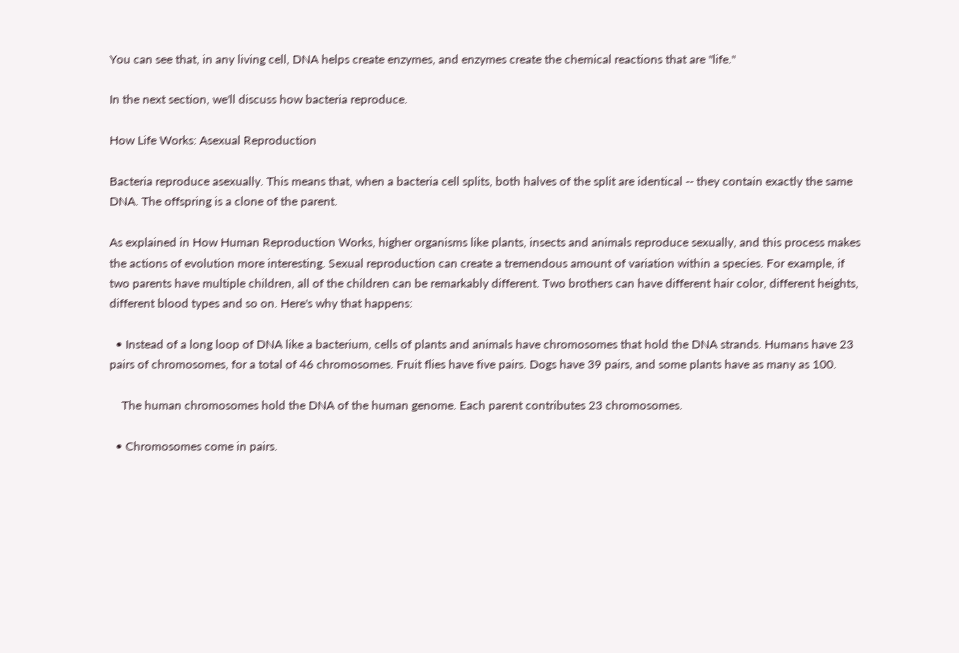You can see that, in any living cell, DNA helps create enzymes, and enzymes create the chemical reactions that are "life."

In the next section, we'll discuss how bacteria reproduce.

How Life Works: Asexual Reproduction

Bacteria reproduce asexually. This means that, when a bacteria cell splits, both halves of the split are identical -- they contain exactly the same DNA. The offspring is a clone of the parent.

As explained in How Human Reproduction Works, higher organisms like plants, insects and animals reproduce sexually, and this process makes the actions of evolution more interesting. Sexual reproduction can create a tremendous amount of variation within a species. For example, if two parents have multiple children, all of the children can be remarkably different. Two brothers can have different hair color, different heights, different blood types and so on. Here's why that happens:

  • Instead of a long loop of DNA like a bacterium, cells of plants and animals have chromosomes that hold the DNA strands. Humans have 23 pairs of chromosomes, for a total of 46 chromosomes. Fruit flies have five pairs. Dogs have 39 pairs, and some plants have as many as 100.

    The human chromosomes hold the DNA of the human genome. Each parent contributes 23 chromosomes.

  • Chromosomes come in pairs.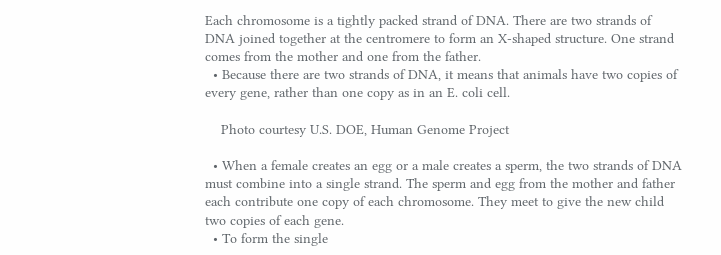Each chromosome is a tightly packed strand of DNA. There are two strands of DNA joined together at the centromere to form an X-shaped structure. One strand comes from the mother and one from the father.
  • Because there are two strands of DNA, it means that animals have two copies of every gene, rather than one copy as in an E. coli cell.

    Photo courtesy U.S. DOE, Human Genome Project

  • When a female creates an egg or a male creates a sperm, the two strands of DNA must combine into a single strand. The sperm and egg from the mother and father each contribute one copy of each chromosome. They meet to give the new child two copies of each gene.
  • To form the single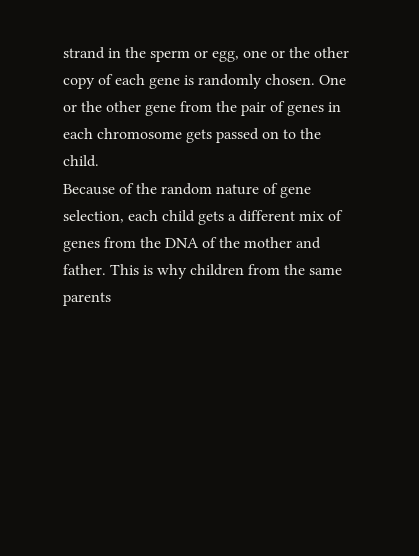strand in the sperm or egg, one or the other copy of each gene is randomly chosen. One or the other gene from the pair of genes in each chromosome gets passed on to the child.
Because of the random nature of gene selection, each child gets a different mix of genes from the DNA of the mother and father. This is why children from the same parents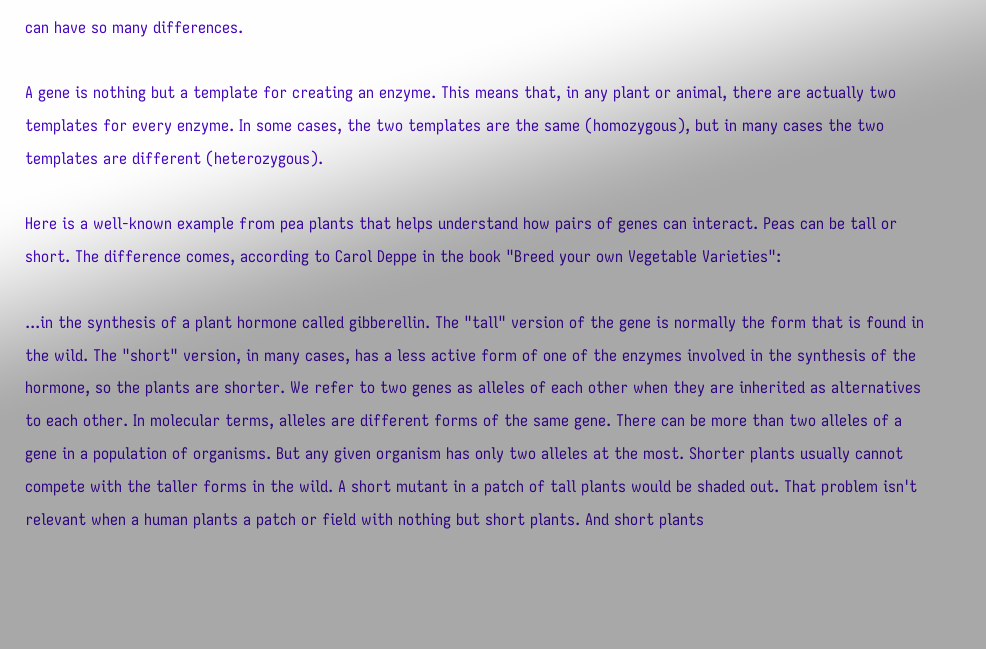can have so many differences.

A gene is nothing but a template for creating an enzyme. This means that, in any plant or animal, there are actually two templates for every enzyme. In some cases, the two templates are the same (homozygous), but in many cases the two templates are different (heterozygous).

Here is a well-known example from pea plants that helps understand how pairs of genes can interact. Peas can be tall or short. The difference comes, according to Carol Deppe in the book "Breed your own Vegetable Varieties":

...in the synthesis of a plant hormone called gibberellin. The "tall" version of the gene is normally the form that is found in the wild. The "short" version, in many cases, has a less active form of one of the enzymes involved in the synthesis of the hormone, so the plants are shorter. We refer to two genes as alleles of each other when they are inherited as alternatives to each other. In molecular terms, alleles are different forms of the same gene. There can be more than two alleles of a gene in a population of organisms. But any given organism has only two alleles at the most. Shorter plants usually cannot compete with the taller forms in the wild. A short mutant in a patch of tall plants would be shaded out. That problem isn't relevant when a human plants a patch or field with nothing but short plants. And short plants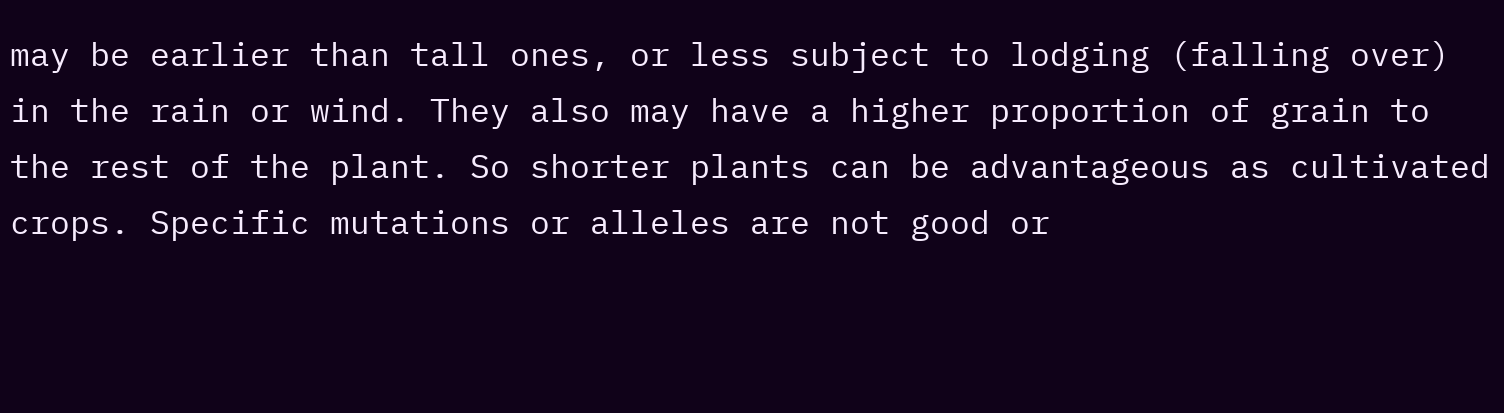may be earlier than tall ones, or less subject to lodging (falling over) in the rain or wind. They also may have a higher proportion of grain to the rest of the plant. So shorter plants can be advantageous as cultivated crops. Specific mutations or alleles are not good or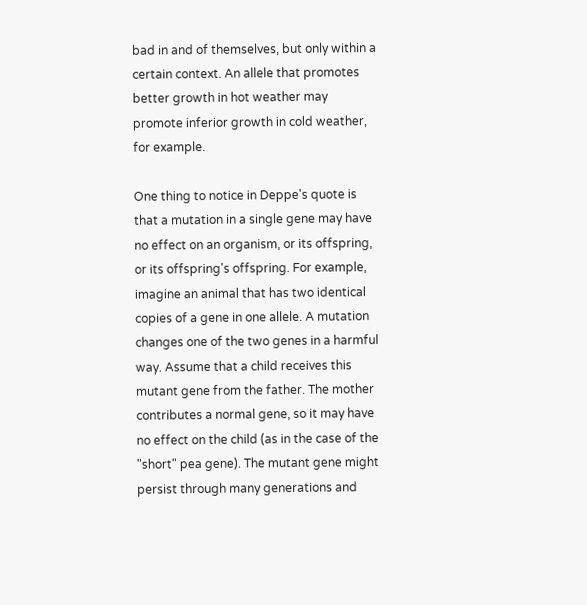bad in and of themselves, but only within a certain context. An allele that promotes better growth in hot weather may promote inferior growth in cold weather, for example.

One thing to notice in Deppe's quote is that a mutation in a single gene may have no effect on an organism, or its offspring, or its offspring's offspring. For example, imagine an animal that has two identical copies of a gene in one allele. A mutation changes one of the two genes in a harmful way. Assume that a child receives this mutant gene from the father. The mother contributes a normal gene, so it may have no effect on the child (as in the case of the "short" pea gene). The mutant gene might persist through many generations and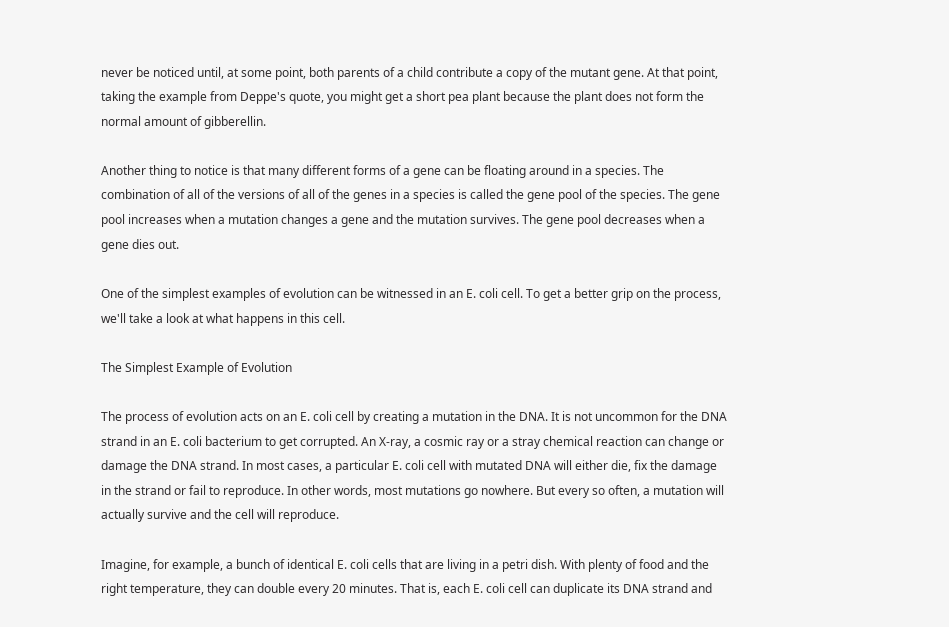never be noticed until, at some point, both parents of a child contribute a copy of the mutant gene. At that point, taking the example from Deppe's quote, you might get a short pea plant because the plant does not form the normal amount of gibberellin.

Another thing to notice is that many different forms of a gene can be floating around in a species. The combination of all of the versions of all of the genes in a species is called the gene pool of the species. The gene pool increases when a mutation changes a gene and the mutation survives. The gene pool decreases when a gene dies out.

One of the simplest examples of evolution can be witnessed in an E. coli cell. To get a better grip on the process, we'll take a look at what happens in this cell.

The Simplest Example of Evolution

The process of evolution acts on an E. coli cell by creating a mutation in the DNA. It is not uncommon for the DNA strand in an E. coli bacterium to get corrupted. An X-ray, a cosmic ray or a stray chemical reaction can change or damage the DNA strand. In most cases, a particular E. coli cell with mutated DNA will either die, fix the damage in the strand or fail to reproduce. In other words, most mutations go nowhere. But every so often, a mutation will actually survive and the cell will reproduce.

Imagine, for example, a bunch of identical E. coli cells that are living in a petri dish. With plenty of food and the right temperature, they can double every 20 minutes. That is, each E. coli cell can duplicate its DNA strand and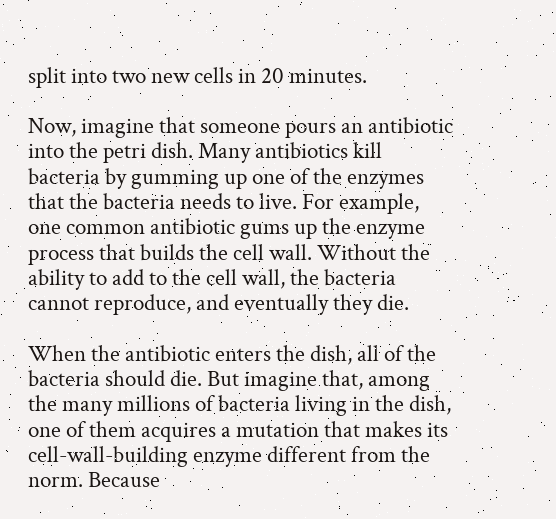split into two new cells in 20 minutes.

Now, imagine that someone pours an antibiotic into the petri dish. Many antibiotics kill bacteria by gumming up one of the enzymes that the bacteria needs to live. For example, one common antibiotic gums up the enzyme process that builds the cell wall. Without the ability to add to the cell wall, the bacteria cannot reproduce, and eventually they die.

When the antibiotic enters the dish, all of the bacteria should die. But imagine that, among the many millions of bacteria living in the dish, one of them acquires a mutation that makes its cell-wall-building enzyme different from the norm. Because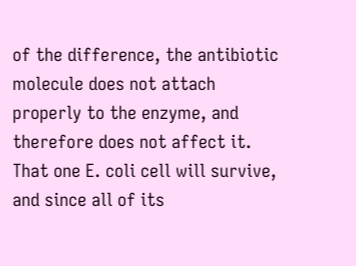of the difference, the antibiotic molecule does not attach properly to the enzyme, and therefore does not affect it. That one E. coli cell will survive, and since all of its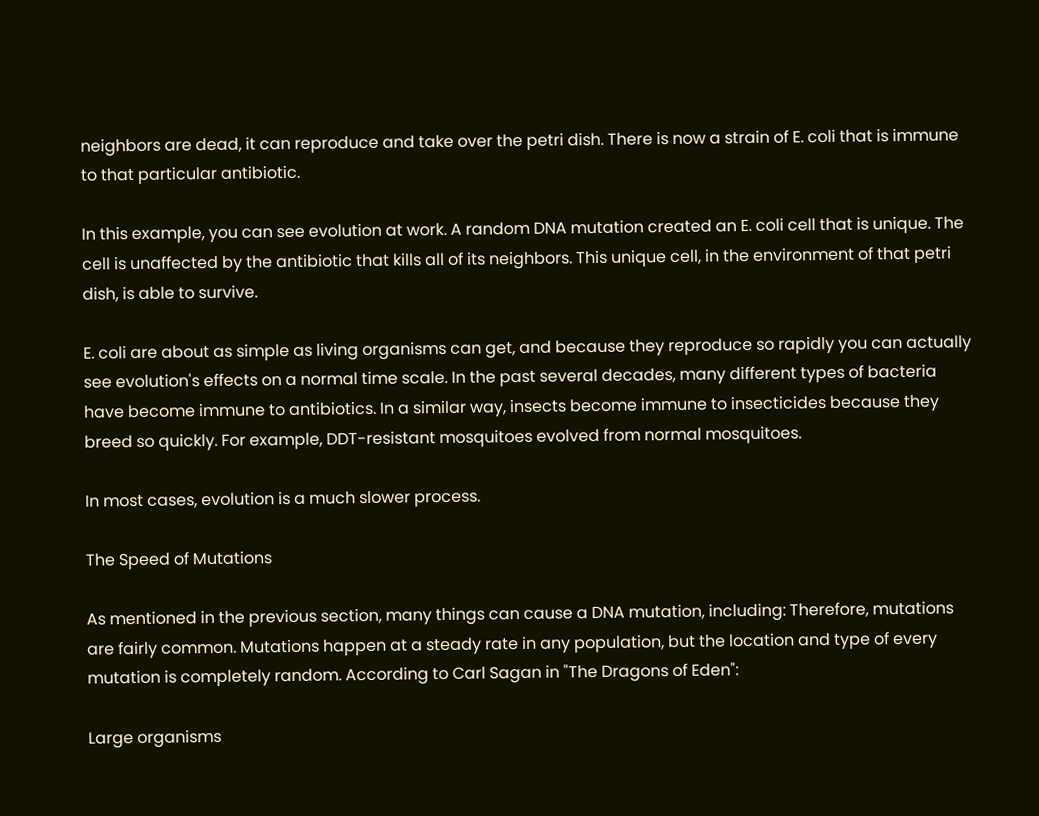neighbors are dead, it can reproduce and take over the petri dish. There is now a strain of E. coli that is immune to that particular antibiotic.

In this example, you can see evolution at work. A random DNA mutation created an E. coli cell that is unique. The cell is unaffected by the antibiotic that kills all of its neighbors. This unique cell, in the environment of that petri dish, is able to survive.

E. coli are about as simple as living organisms can get, and because they reproduce so rapidly you can actually see evolution's effects on a normal time scale. In the past several decades, many different types of bacteria have become immune to antibiotics. In a similar way, insects become immune to insecticides because they breed so quickly. For example, DDT-resistant mosquitoes evolved from normal mosquitoes.

In most cases, evolution is a much slower process.

The Speed of Mutations

As mentioned in the previous section, many things can cause a DNA mutation, including: Therefore, mutations are fairly common. Mutations happen at a steady rate in any population, but the location and type of every mutation is completely random. According to Carl Sagan in "The Dragons of Eden":

Large organisms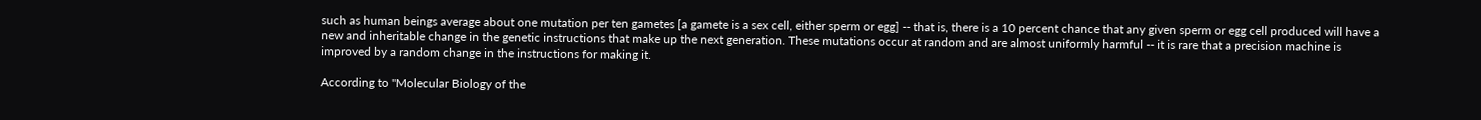such as human beings average about one mutation per ten gametes [a gamete is a sex cell, either sperm or egg] -- that is, there is a 10 percent chance that any given sperm or egg cell produced will have a new and inheritable change in the genetic instructions that make up the next generation. These mutations occur at random and are almost uniformly harmful -- it is rare that a precision machine is improved by a random change in the instructions for making it.

According to "Molecular Biology of the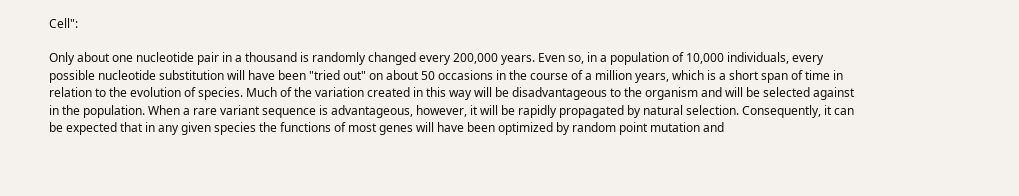Cell":

Only about one nucleotide pair in a thousand is randomly changed every 200,000 years. Even so, in a population of 10,000 individuals, every possible nucleotide substitution will have been "tried out" on about 50 occasions in the course of a million years, which is a short span of time in relation to the evolution of species. Much of the variation created in this way will be disadvantageous to the organism and will be selected against in the population. When a rare variant sequence is advantageous, however, it will be rapidly propagated by natural selection. Consequently, it can be expected that in any given species the functions of most genes will have been optimized by random point mutation and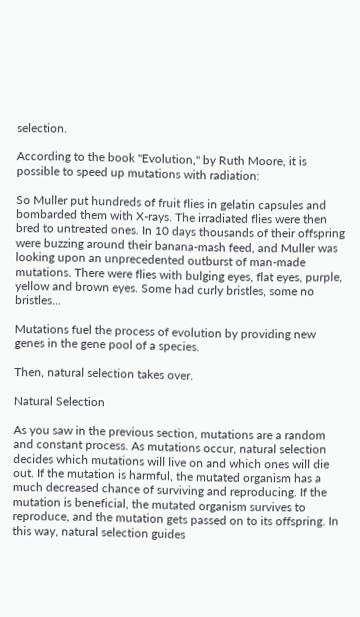selection.

According to the book "Evolution," by Ruth Moore, it is possible to speed up mutations with radiation:

So Muller put hundreds of fruit flies in gelatin capsules and bombarded them with X-rays. The irradiated flies were then bred to untreated ones. In 10 days thousands of their offspring were buzzing around their banana-mash feed, and Muller was looking upon an unprecedented outburst of man-made mutations. There were flies with bulging eyes, flat eyes, purple, yellow and brown eyes. Some had curly bristles, some no bristles...

Mutations fuel the process of evolution by providing new genes in the gene pool of a species.

Then, natural selection takes over.

Natural Selection

As you saw in the previous section, mutations are a random and constant process. As mutations occur, natural selection decides which mutations will live on and which ones will die out. If the mutation is harmful, the mutated organism has a much decreased chance of surviving and reproducing. If the mutation is beneficial, the mutated organism survives to reproduce, and the mutation gets passed on to its offspring. In this way, natural selection guides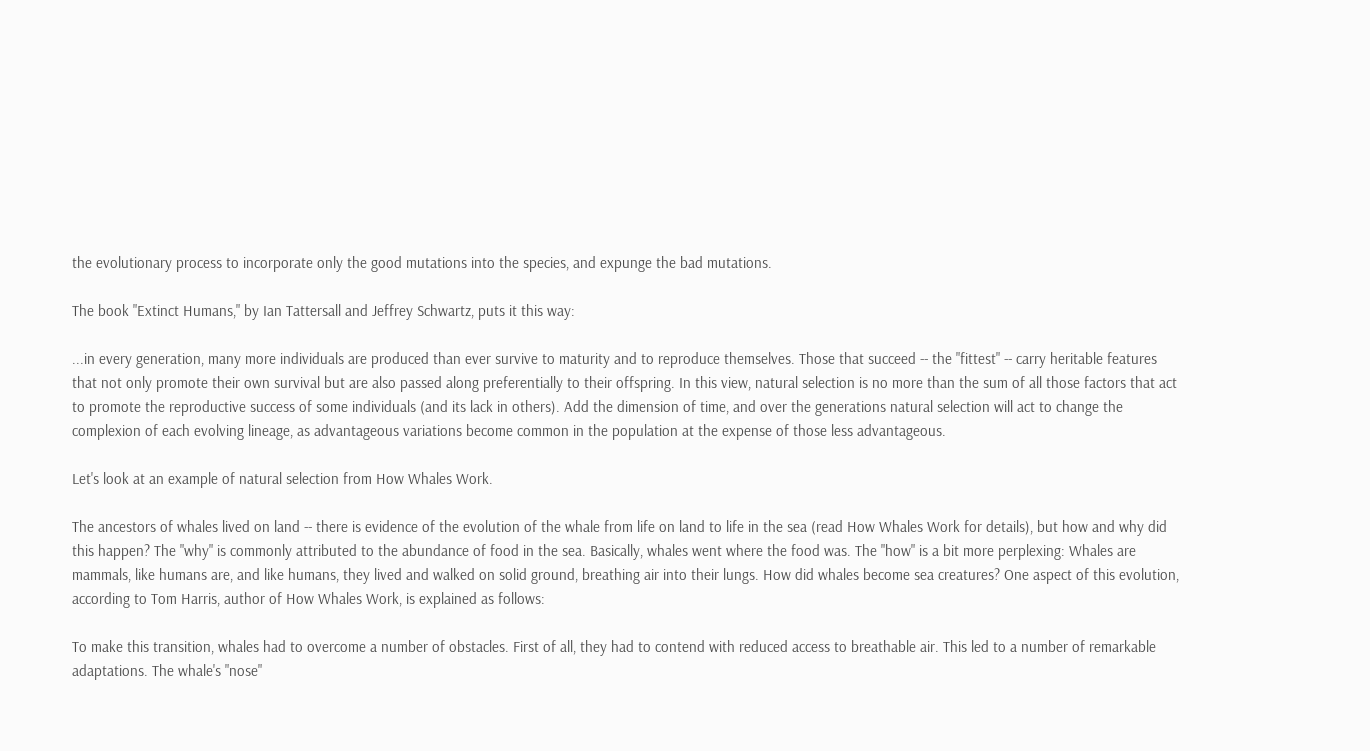the evolutionary process to incorporate only the good mutations into the species, and expunge the bad mutations.

The book "Extinct Humans," by Ian Tattersall and Jeffrey Schwartz, puts it this way:

...in every generation, many more individuals are produced than ever survive to maturity and to reproduce themselves. Those that succeed -- the "fittest" -- carry heritable features that not only promote their own survival but are also passed along preferentially to their offspring. In this view, natural selection is no more than the sum of all those factors that act to promote the reproductive success of some individuals (and its lack in others). Add the dimension of time, and over the generations natural selection will act to change the complexion of each evolving lineage, as advantageous variations become common in the population at the expense of those less advantageous.

Let's look at an example of natural selection from How Whales Work.

The ancestors of whales lived on land -- there is evidence of the evolution of the whale from life on land to life in the sea (read How Whales Work for details), but how and why did this happen? The "why" is commonly attributed to the abundance of food in the sea. Basically, whales went where the food was. The "how" is a bit more perplexing: Whales are mammals, like humans are, and like humans, they lived and walked on solid ground, breathing air into their lungs. How did whales become sea creatures? One aspect of this evolution, according to Tom Harris, author of How Whales Work, is explained as follows:

To make this transition, whales had to overcome a number of obstacles. First of all, they had to contend with reduced access to breathable air. This led to a number of remarkable adaptations. The whale's "nose"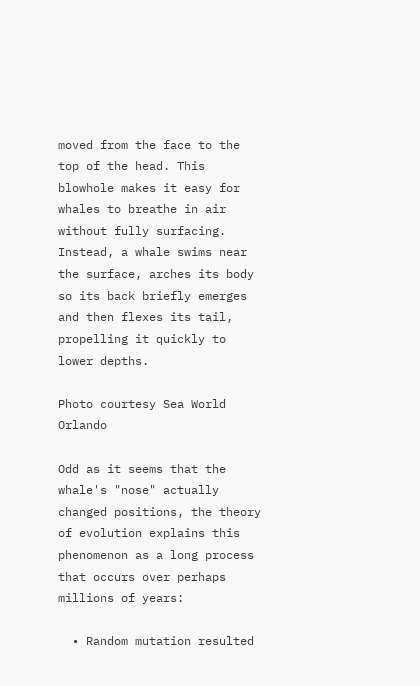moved from the face to the top of the head. This blowhole makes it easy for whales to breathe in air without fully surfacing. Instead, a whale swims near the surface, arches its body so its back briefly emerges and then flexes its tail, propelling it quickly to lower depths.

Photo courtesy Sea World Orlando

Odd as it seems that the whale's "nose" actually changed positions, the theory of evolution explains this phenomenon as a long process that occurs over perhaps millions of years:

  • Random mutation resulted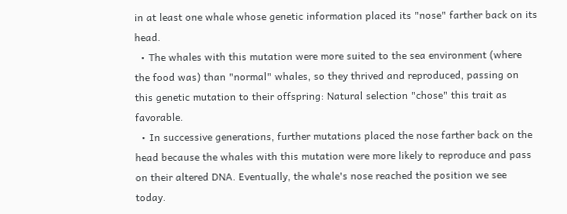in at least one whale whose genetic information placed its "nose" farther back on its head.
  • The whales with this mutation were more suited to the sea environment (where the food was) than "normal" whales, so they thrived and reproduced, passing on this genetic mutation to their offspring: Natural selection "chose" this trait as favorable.
  • In successive generations, further mutations placed the nose farther back on the head because the whales with this mutation were more likely to reproduce and pass on their altered DNA. Eventually, the whale's nose reached the position we see today.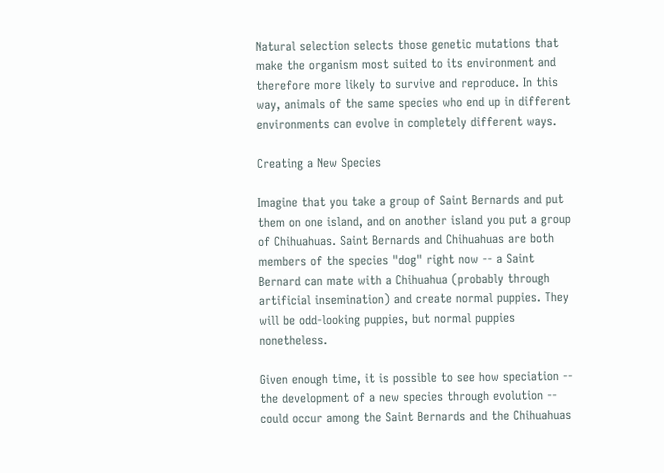Natural selection selects those genetic mutations that make the organism most suited to its environment and therefore more likely to survive and reproduce. In this way, animals of the same species who end up in different environments can evolve in completely different ways.

Creating a New Species

Imagine that you take a group of Saint Bernards and put them on one island, and on another island you put a group of Chihuahuas. Saint Bernards and Chihuahuas are both members of the species "dog" right now -- a Saint Bernard can mate with a Chihuahua (probably through artificial insemination) and create normal puppies. They will be odd-looking puppies, but normal puppies nonetheless.

Given enough time, it is possible to see how speciation -- the development of a new species through evolution -- could occur among the Saint Bernards and the Chihuahuas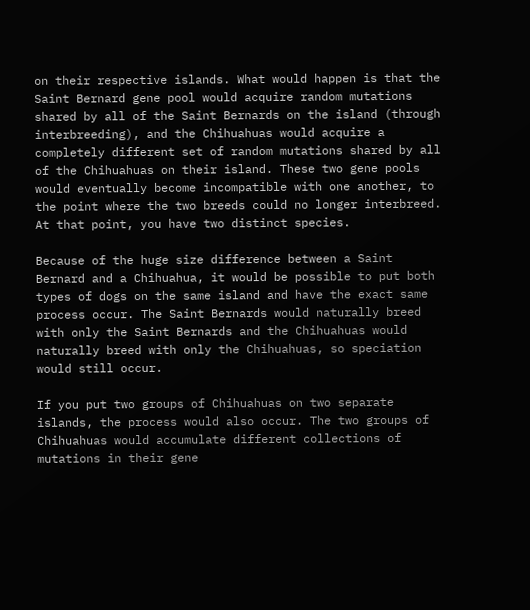on their respective islands. What would happen is that the Saint Bernard gene pool would acquire random mutations shared by all of the Saint Bernards on the island (through interbreeding), and the Chihuahuas would acquire a completely different set of random mutations shared by all of the Chihuahuas on their island. These two gene pools would eventually become incompatible with one another, to the point where the two breeds could no longer interbreed. At that point, you have two distinct species.

Because of the huge size difference between a Saint Bernard and a Chihuahua, it would be possible to put both types of dogs on the same island and have the exact same process occur. The Saint Bernards would naturally breed with only the Saint Bernards and the Chihuahuas would naturally breed with only the Chihuahuas, so speciation would still occur.

If you put two groups of Chihuahuas on two separate islands, the process would also occur. The two groups of Chihuahuas would accumulate different collections of mutations in their gene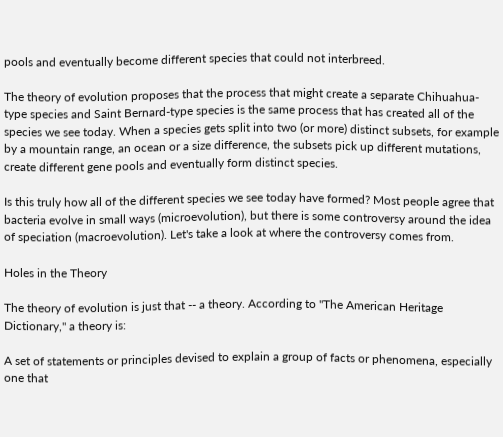pools and eventually become different species that could not interbreed.

The theory of evolution proposes that the process that might create a separate Chihuahua-type species and Saint Bernard-type species is the same process that has created all of the species we see today. When a species gets split into two (or more) distinct subsets, for example by a mountain range, an ocean or a size difference, the subsets pick up different mutations, create different gene pools and eventually form distinct species.

Is this truly how all of the different species we see today have formed? Most people agree that bacteria evolve in small ways (microevolution), but there is some controversy around the idea of speciation (macroevolution). Let's take a look at where the controversy comes from.

Holes in the Theory

The theory of evolution is just that -- a theory. According to "The American Heritage Dictionary," a theory is:

A set of statements or principles devised to explain a group of facts or phenomena, especially one that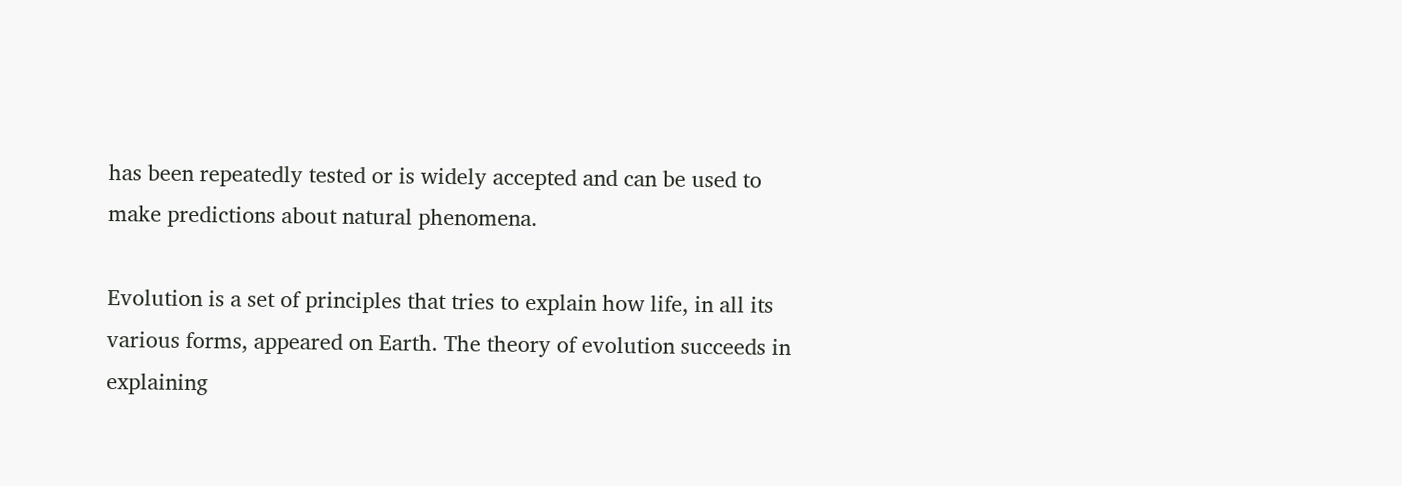has been repeatedly tested or is widely accepted and can be used to make predictions about natural phenomena.

Evolution is a set of principles that tries to explain how life, in all its various forms, appeared on Earth. The theory of evolution succeeds in explaining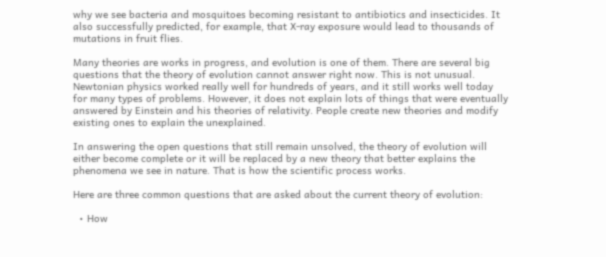why we see bacteria and mosquitoes becoming resistant to antibiotics and insecticides. It also successfully predicted, for example, that X-ray exposure would lead to thousands of mutations in fruit flies.

Many theories are works in progress, and evolution is one of them. There are several big questions that the theory of evolution cannot answer right now. This is not unusual. Newtonian physics worked really well for hundreds of years, and it still works well today for many types of problems. However, it does not explain lots of things that were eventually answered by Einstein and his theories of relativity. People create new theories and modify existing ones to explain the unexplained.

In answering the open questions that still remain unsolved, the theory of evolution will either become complete or it will be replaced by a new theory that better explains the phenomena we see in nature. That is how the scientific process works.

Here are three common questions that are asked about the current theory of evolution:

  • How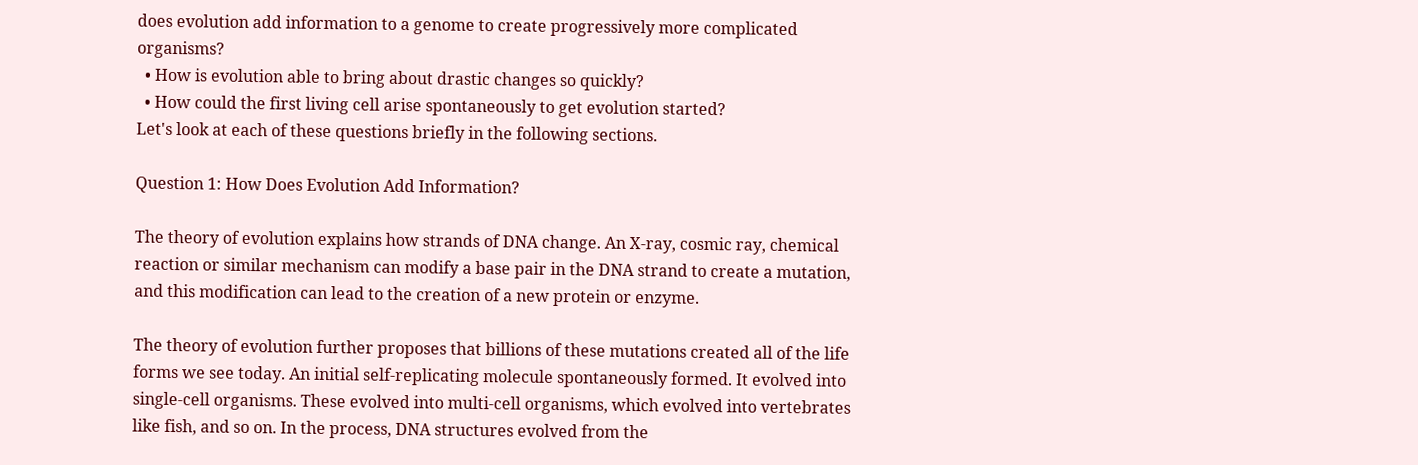does evolution add information to a genome to create progressively more complicated organisms?
  • How is evolution able to bring about drastic changes so quickly?
  • How could the first living cell arise spontaneously to get evolution started?
Let's look at each of these questions briefly in the following sections.

Question 1: How Does Evolution Add Information?

The theory of evolution explains how strands of DNA change. An X-ray, cosmic ray, chemical reaction or similar mechanism can modify a base pair in the DNA strand to create a mutation, and this modification can lead to the creation of a new protein or enzyme.

The theory of evolution further proposes that billions of these mutations created all of the life forms we see today. An initial self-replicating molecule spontaneously formed. It evolved into single-cell organisms. These evolved into multi-cell organisms, which evolved into vertebrates like fish, and so on. In the process, DNA structures evolved from the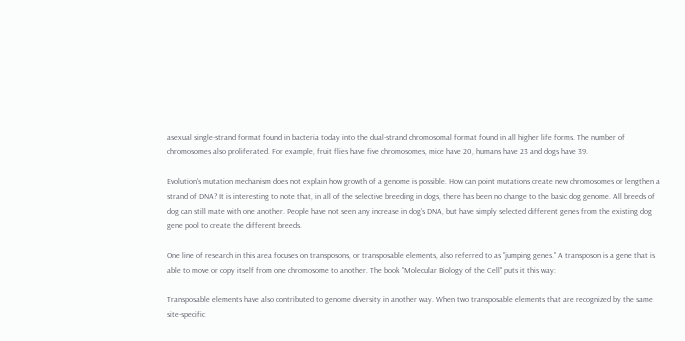asexual single-strand format found in bacteria today into the dual-strand chromosomal format found in all higher life forms. The number of chromosomes also proliferated. For example, fruit flies have five chromosomes, mice have 20, humans have 23 and dogs have 39.

Evolution's mutation mechanism does not explain how growth of a genome is possible. How can point mutations create new chromosomes or lengthen a strand of DNA? It is interesting to note that, in all of the selective breeding in dogs, there has been no change to the basic dog genome. All breeds of dog can still mate with one another. People have not seen any increase in dog's DNA, but have simply selected different genes from the existing dog gene pool to create the different breeds.

One line of research in this area focuses on transposons, or transposable elements, also referred to as "jumping genes." A transposon is a gene that is able to move or copy itself from one chromosome to another. The book "Molecular Biology of the Cell" puts it this way:

Transposable elements have also contributed to genome diversity in another way. When two transposable elements that are recognized by the same site-specific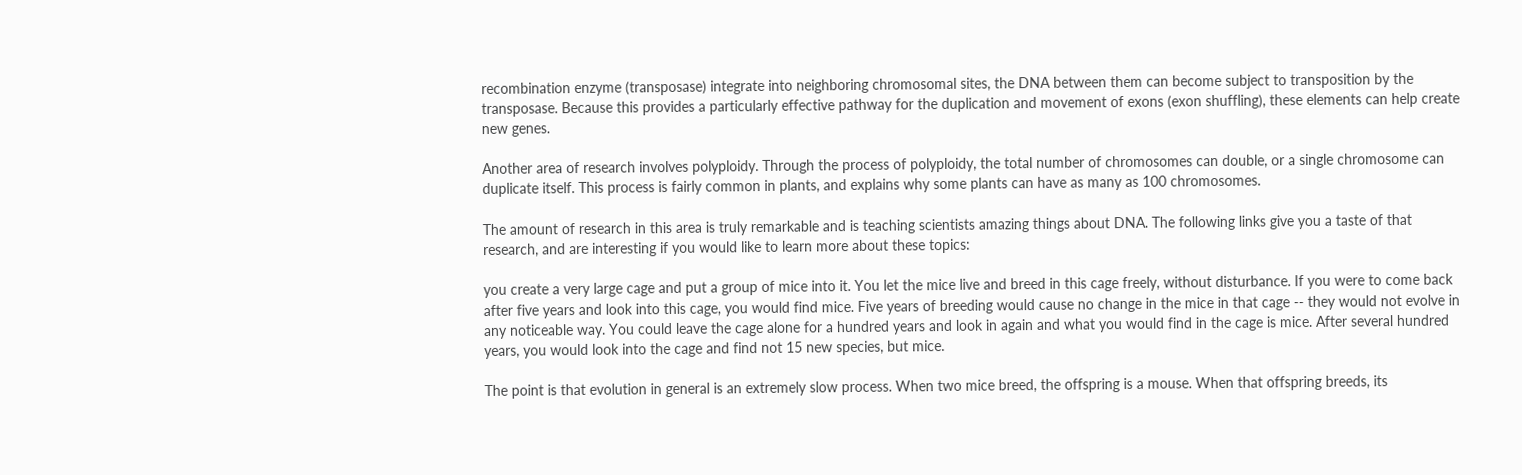recombination enzyme (transposase) integrate into neighboring chromosomal sites, the DNA between them can become subject to transposition by the transposase. Because this provides a particularly effective pathway for the duplication and movement of exons (exon shuffling), these elements can help create new genes.

Another area of research involves polyploidy. Through the process of polyploidy, the total number of chromosomes can double, or a single chromosome can duplicate itself. This process is fairly common in plants, and explains why some plants can have as many as 100 chromosomes.

The amount of research in this area is truly remarkable and is teaching scientists amazing things about DNA. The following links give you a taste of that research, and are interesting if you would like to learn more about these topics:

you create a very large cage and put a group of mice into it. You let the mice live and breed in this cage freely, without disturbance. If you were to come back after five years and look into this cage, you would find mice. Five years of breeding would cause no change in the mice in that cage -- they would not evolve in any noticeable way. You could leave the cage alone for a hundred years and look in again and what you would find in the cage is mice. After several hundred years, you would look into the cage and find not 15 new species, but mice.

The point is that evolution in general is an extremely slow process. When two mice breed, the offspring is a mouse. When that offspring breeds, its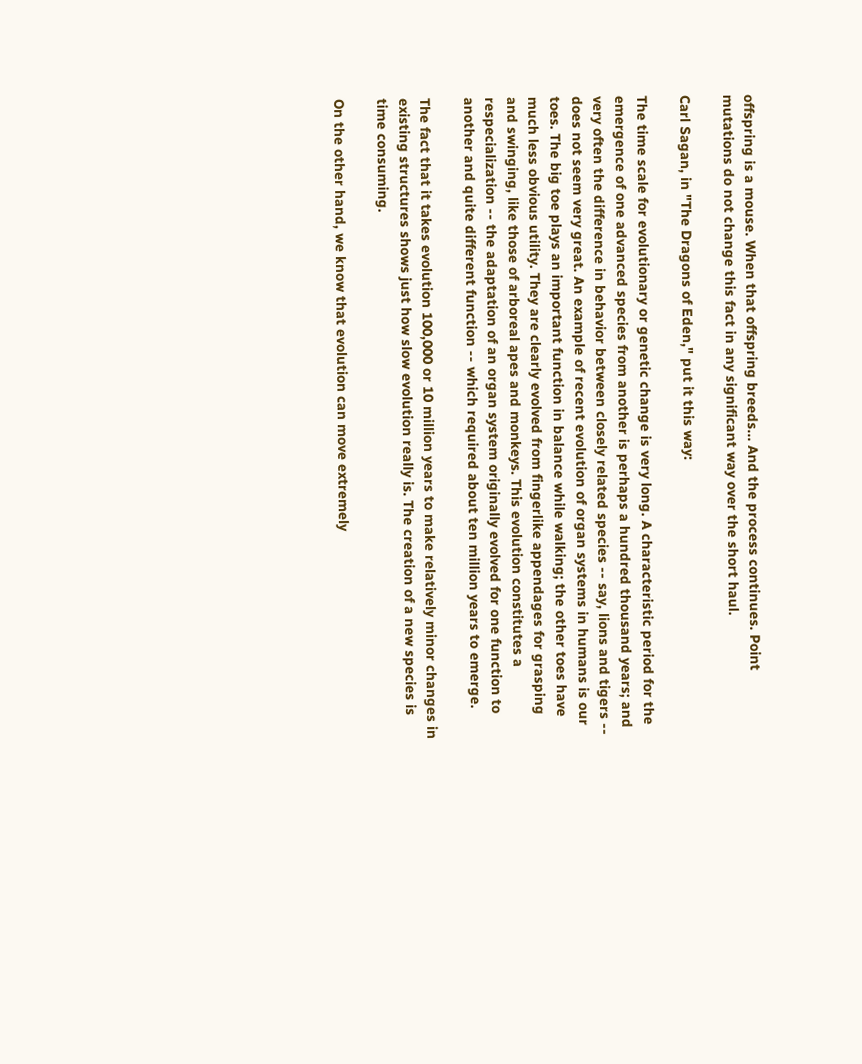offspring is a mouse. When that offspring breeds... And the process continues. Point mutations do not change this fact in any significant way over the short haul.

Carl Sagan, in "The Dragons of Eden," put it this way:

The time scale for evolutionary or genetic change is very long. A characteristic period for the emergence of one advanced species from another is perhaps a hundred thousand years; and very often the difference in behavior between closely related species -- say, lions and tigers -- does not seem very great. An example of recent evolution of organ systems in humans is our toes. The big toe plays an important function in balance while walking; the other toes have much less obvious utility. They are clearly evolved from fingerlike appendages for grasping and swinging, like those of arboreal apes and monkeys. This evolution constitutes a respecialization -- the adaptation of an organ system originally evolved for one function to another and quite different function -- which required about ten million years to emerge.

The fact that it takes evolution 100,000 or 10 million years to make relatively minor changes in existing structures shows just how slow evolution really is. The creation of a new species is time consuming.

On the other hand, we know that evolution can move extremely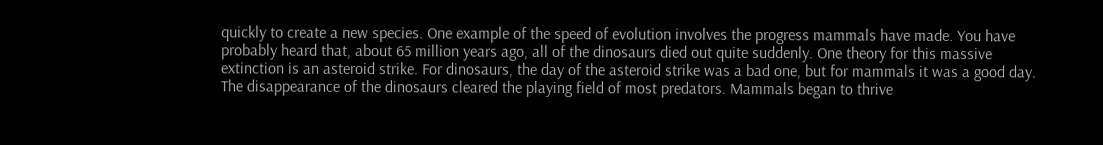quickly to create a new species. One example of the speed of evolution involves the progress mammals have made. You have probably heard that, about 65 million years ago, all of the dinosaurs died out quite suddenly. One theory for this massive extinction is an asteroid strike. For dinosaurs, the day of the asteroid strike was a bad one, but for mammals it was a good day. The disappearance of the dinosaurs cleared the playing field of most predators. Mammals began to thrive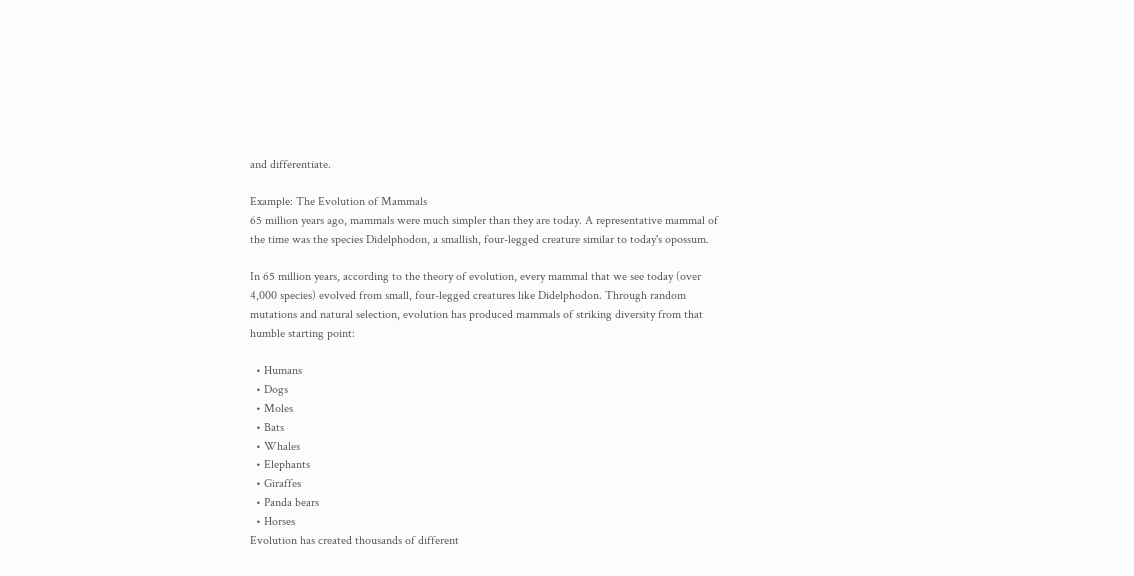and differentiate.

Example: The Evolution of Mammals
65 million years ago, mammals were much simpler than they are today. A representative mammal of the time was the species Didelphodon, a smallish, four-legged creature similar to today's opossum.

In 65 million years, according to the theory of evolution, every mammal that we see today (over 4,000 species) evolved from small, four-legged creatures like Didelphodon. Through random mutations and natural selection, evolution has produced mammals of striking diversity from that humble starting point:

  • Humans
  • Dogs
  • Moles
  • Bats
  • Whales
  • Elephants
  • Giraffes
  • Panda bears
  • Horses
Evolution has created thousands of different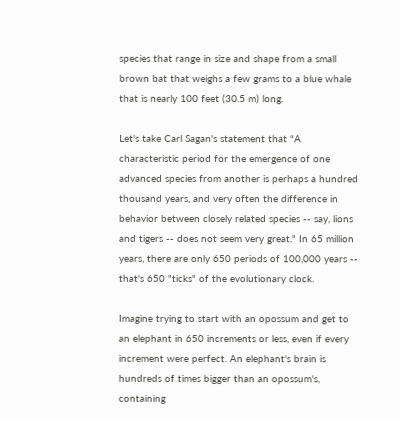species that range in size and shape from a small brown bat that weighs a few grams to a blue whale that is nearly 100 feet (30.5 m) long.

Let's take Carl Sagan's statement that "A characteristic period for the emergence of one advanced species from another is perhaps a hundred thousand years, and very often the difference in behavior between closely related species -- say, lions and tigers -- does not seem very great." In 65 million years, there are only 650 periods of 100,000 years -- that's 650 "ticks" of the evolutionary clock.

Imagine trying to start with an opossum and get to an elephant in 650 increments or less, even if every increment were perfect. An elephant's brain is hundreds of times bigger than an opossum's, containing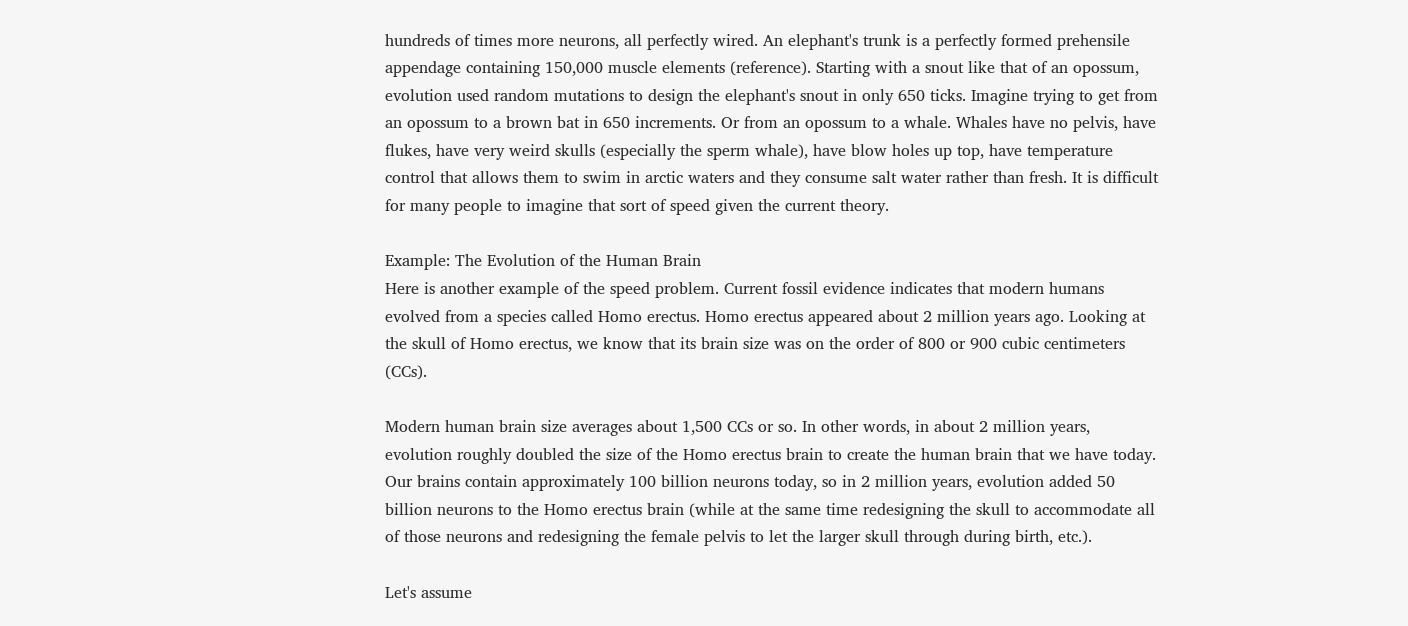hundreds of times more neurons, all perfectly wired. An elephant's trunk is a perfectly formed prehensile appendage containing 150,000 muscle elements (reference). Starting with a snout like that of an opossum, evolution used random mutations to design the elephant's snout in only 650 ticks. Imagine trying to get from an opossum to a brown bat in 650 increments. Or from an opossum to a whale. Whales have no pelvis, have flukes, have very weird skulls (especially the sperm whale), have blow holes up top, have temperature control that allows them to swim in arctic waters and they consume salt water rather than fresh. It is difficult for many people to imagine that sort of speed given the current theory.

Example: The Evolution of the Human Brain
Here is another example of the speed problem. Current fossil evidence indicates that modern humans evolved from a species called Homo erectus. Homo erectus appeared about 2 million years ago. Looking at the skull of Homo erectus, we know that its brain size was on the order of 800 or 900 cubic centimeters (CCs).

Modern human brain size averages about 1,500 CCs or so. In other words, in about 2 million years, evolution roughly doubled the size of the Homo erectus brain to create the human brain that we have today. Our brains contain approximately 100 billion neurons today, so in 2 million years, evolution added 50 billion neurons to the Homo erectus brain (while at the same time redesigning the skull to accommodate all of those neurons and redesigning the female pelvis to let the larger skull through during birth, etc.).

Let's assume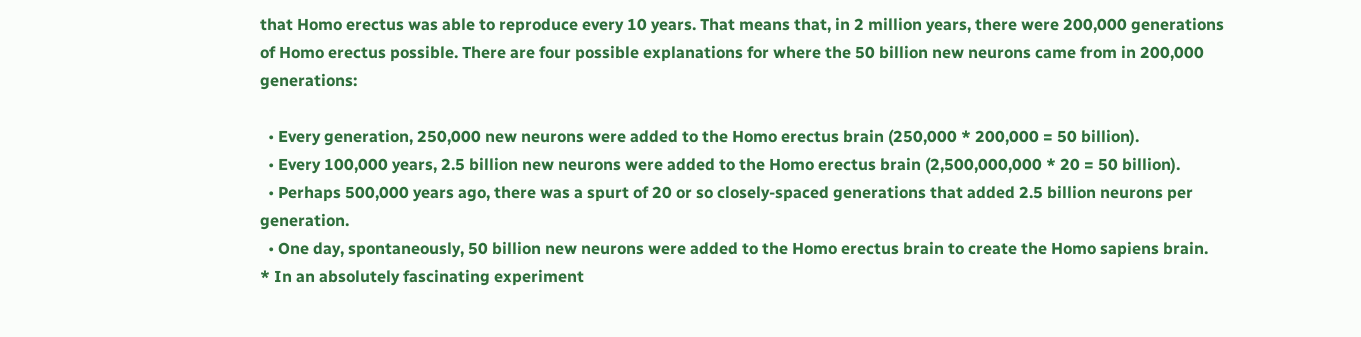that Homo erectus was able to reproduce every 10 years. That means that, in 2 million years, there were 200,000 generations of Homo erectus possible. There are four possible explanations for where the 50 billion new neurons came from in 200,000 generations:

  • Every generation, 250,000 new neurons were added to the Homo erectus brain (250,000 * 200,000 = 50 billion).
  • Every 100,000 years, 2.5 billion new neurons were added to the Homo erectus brain (2,500,000,000 * 20 = 50 billion).
  • Perhaps 500,000 years ago, there was a spurt of 20 or so closely-spaced generations that added 2.5 billion neurons per generation.
  • One day, spontaneously, 50 billion new neurons were added to the Homo erectus brain to create the Homo sapiens brain.
* In an absolutely fascinating experiment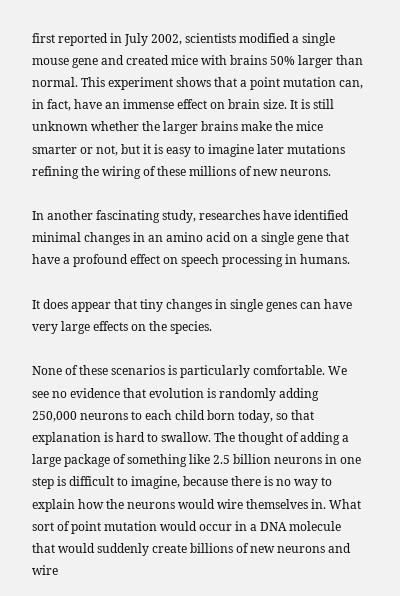first reported in July 2002, scientists modified a single mouse gene and created mice with brains 50% larger than normal. This experiment shows that a point mutation can, in fact, have an immense effect on brain size. It is still unknown whether the larger brains make the mice smarter or not, but it is easy to imagine later mutations refining the wiring of these millions of new neurons.

In another fascinating study, researches have identified minimal changes in an amino acid on a single gene that have a profound effect on speech processing in humans.

It does appear that tiny changes in single genes can have very large effects on the species.

None of these scenarios is particularly comfortable. We see no evidence that evolution is randomly adding 250,000 neurons to each child born today, so that explanation is hard to swallow. The thought of adding a large package of something like 2.5 billion neurons in one step is difficult to imagine, because there is no way to explain how the neurons would wire themselves in. What sort of point mutation would occur in a DNA molecule that would suddenly create billions of new neurons and wire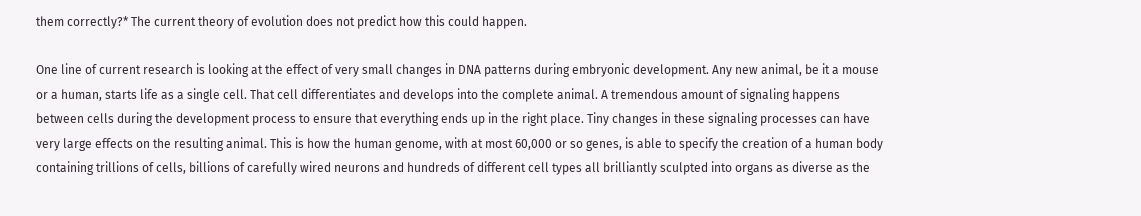them correctly?* The current theory of evolution does not predict how this could happen.

One line of current research is looking at the effect of very small changes in DNA patterns during embryonic development. Any new animal, be it a mouse or a human, starts life as a single cell. That cell differentiates and develops into the complete animal. A tremendous amount of signaling happens between cells during the development process to ensure that everything ends up in the right place. Tiny changes in these signaling processes can have very large effects on the resulting animal. This is how the human genome, with at most 60,000 or so genes, is able to specify the creation of a human body containing trillions of cells, billions of carefully wired neurons and hundreds of different cell types all brilliantly sculpted into organs as diverse as the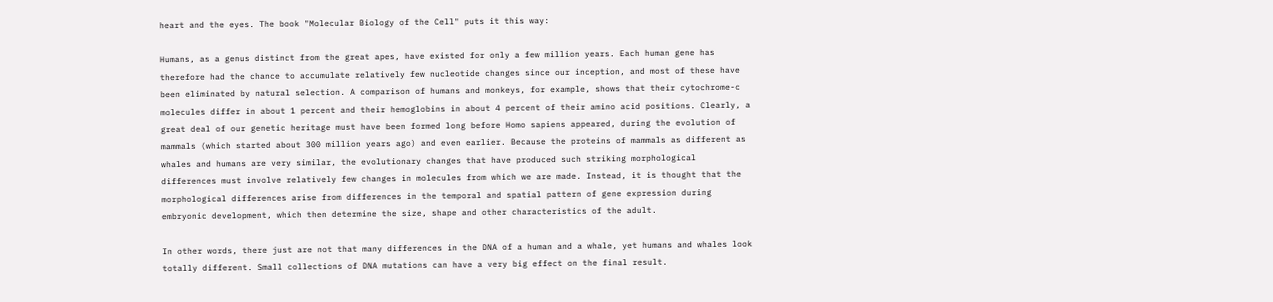heart and the eyes. The book "Molecular Biology of the Cell" puts it this way:

Humans, as a genus distinct from the great apes, have existed for only a few million years. Each human gene has therefore had the chance to accumulate relatively few nucleotide changes since our inception, and most of these have been eliminated by natural selection. A comparison of humans and monkeys, for example, shows that their cytochrome-c molecules differ in about 1 percent and their hemoglobins in about 4 percent of their amino acid positions. Clearly, a great deal of our genetic heritage must have been formed long before Homo sapiens appeared, during the evolution of mammals (which started about 300 million years ago) and even earlier. Because the proteins of mammals as different as whales and humans are very similar, the evolutionary changes that have produced such striking morphological differences must involve relatively few changes in molecules from which we are made. Instead, it is thought that the morphological differences arise from differences in the temporal and spatial pattern of gene expression during embryonic development, which then determine the size, shape and other characteristics of the adult.

In other words, there just are not that many differences in the DNA of a human and a whale, yet humans and whales look totally different. Small collections of DNA mutations can have a very big effect on the final result.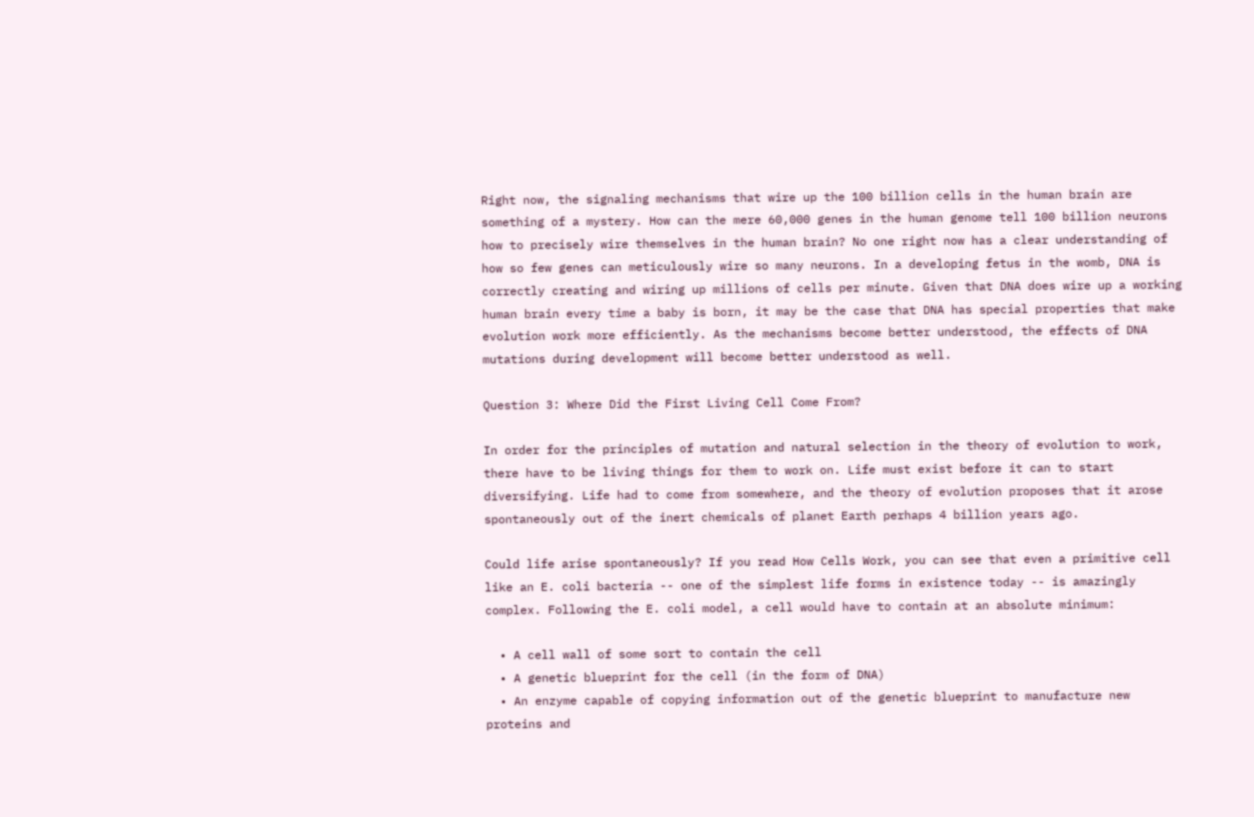Right now, the signaling mechanisms that wire up the 100 billion cells in the human brain are something of a mystery. How can the mere 60,000 genes in the human genome tell 100 billion neurons how to precisely wire themselves in the human brain? No one right now has a clear understanding of how so few genes can meticulously wire so many neurons. In a developing fetus in the womb, DNA is correctly creating and wiring up millions of cells per minute. Given that DNA does wire up a working human brain every time a baby is born, it may be the case that DNA has special properties that make evolution work more efficiently. As the mechanisms become better understood, the effects of DNA mutations during development will become better understood as well.

Question 3: Where Did the First Living Cell Come From?

In order for the principles of mutation and natural selection in the theory of evolution to work, there have to be living things for them to work on. Life must exist before it can to start diversifying. Life had to come from somewhere, and the theory of evolution proposes that it arose spontaneously out of the inert chemicals of planet Earth perhaps 4 billion years ago.

Could life arise spontaneously? If you read How Cells Work, you can see that even a primitive cell like an E. coli bacteria -- one of the simplest life forms in existence today -- is amazingly complex. Following the E. coli model, a cell would have to contain at an absolute minimum:

  • A cell wall of some sort to contain the cell
  • A genetic blueprint for the cell (in the form of DNA)
  • An enzyme capable of copying information out of the genetic blueprint to manufacture new proteins and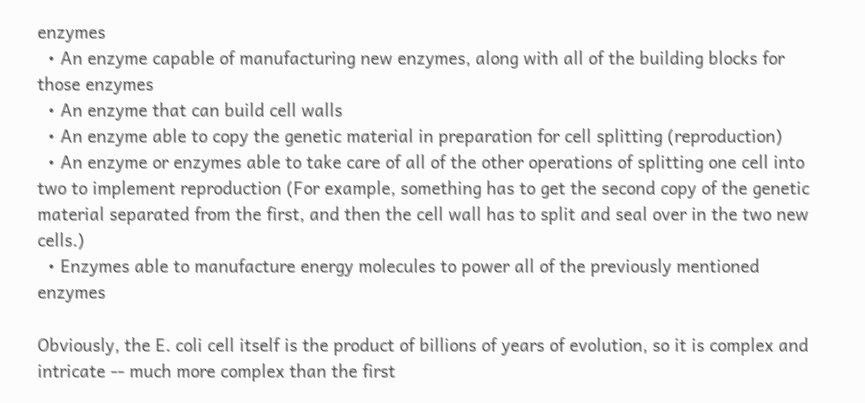enzymes
  • An enzyme capable of manufacturing new enzymes, along with all of the building blocks for those enzymes
  • An enzyme that can build cell walls
  • An enzyme able to copy the genetic material in preparation for cell splitting (reproduction)
  • An enzyme or enzymes able to take care of all of the other operations of splitting one cell into two to implement reproduction (For example, something has to get the second copy of the genetic material separated from the first, and then the cell wall has to split and seal over in the two new cells.)
  • Enzymes able to manufacture energy molecules to power all of the previously mentioned enzymes

Obviously, the E. coli cell itself is the product of billions of years of evolution, so it is complex and intricate -- much more complex than the first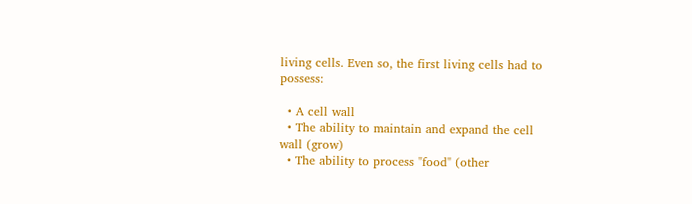living cells. Even so, the first living cells had to possess:

  • A cell wall
  • The ability to maintain and expand the cell wall (grow)
  • The ability to process "food" (other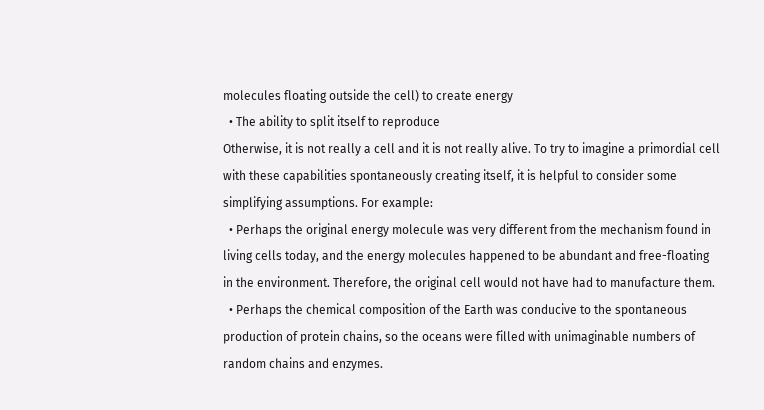molecules floating outside the cell) to create energy
  • The ability to split itself to reproduce
Otherwise, it is not really a cell and it is not really alive. To try to imagine a primordial cell with these capabilities spontaneously creating itself, it is helpful to consider some simplifying assumptions. For example:
  • Perhaps the original energy molecule was very different from the mechanism found in living cells today, and the energy molecules happened to be abundant and free-floating in the environment. Therefore, the original cell would not have had to manufacture them.
  • Perhaps the chemical composition of the Earth was conducive to the spontaneous production of protein chains, so the oceans were filled with unimaginable numbers of random chains and enzymes.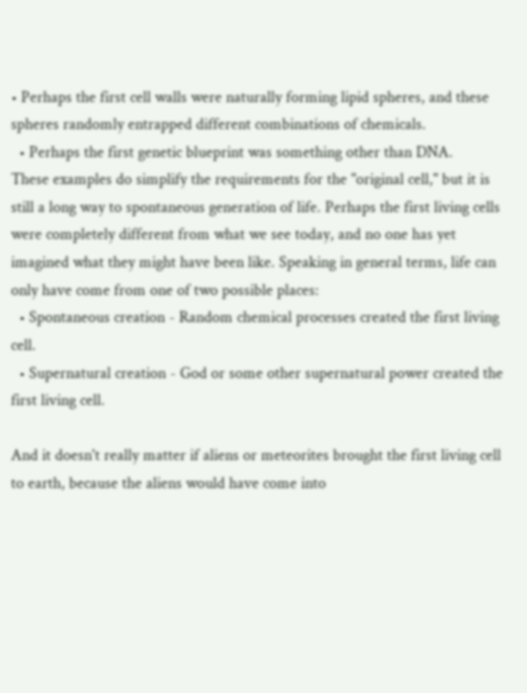• Perhaps the first cell walls were naturally forming lipid spheres, and these spheres randomly entrapped different combinations of chemicals.
  • Perhaps the first genetic blueprint was something other than DNA.
These examples do simplify the requirements for the "original cell," but it is still a long way to spontaneous generation of life. Perhaps the first living cells were completely different from what we see today, and no one has yet imagined what they might have been like. Speaking in general terms, life can only have come from one of two possible places:
  • Spontaneous creation - Random chemical processes created the first living cell.
  • Supernatural creation - God or some other supernatural power created the first living cell.

And it doesn't really matter if aliens or meteorites brought the first living cell to earth, because the aliens would have come into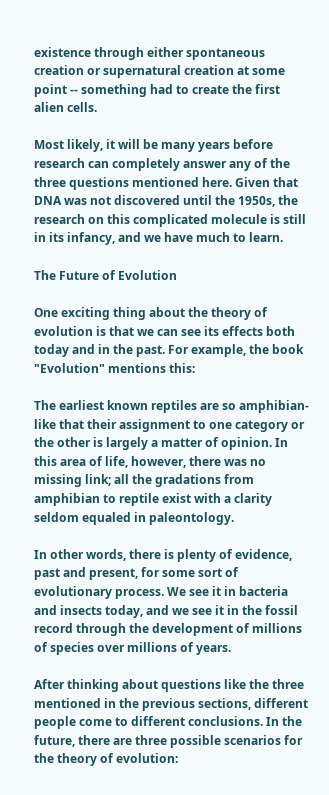existence through either spontaneous creation or supernatural creation at some point -- something had to create the first alien cells.

Most likely, it will be many years before research can completely answer any of the three questions mentioned here. Given that DNA was not discovered until the 1950s, the research on this complicated molecule is still in its infancy, and we have much to learn.

The Future of Evolution

One exciting thing about the theory of evolution is that we can see its effects both today and in the past. For example, the book "Evolution" mentions this:

The earliest known reptiles are so amphibian-like that their assignment to one category or the other is largely a matter of opinion. In this area of life, however, there was no missing link; all the gradations from amphibian to reptile exist with a clarity seldom equaled in paleontology.

In other words, there is plenty of evidence, past and present, for some sort of evolutionary process. We see it in bacteria and insects today, and we see it in the fossil record through the development of millions of species over millions of years.

After thinking about questions like the three mentioned in the previous sections, different people come to different conclusions. In the future, there are three possible scenarios for the theory of evolution: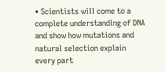• Scientists will come to a complete understanding of DNA and show how mutations and natural selection explain every part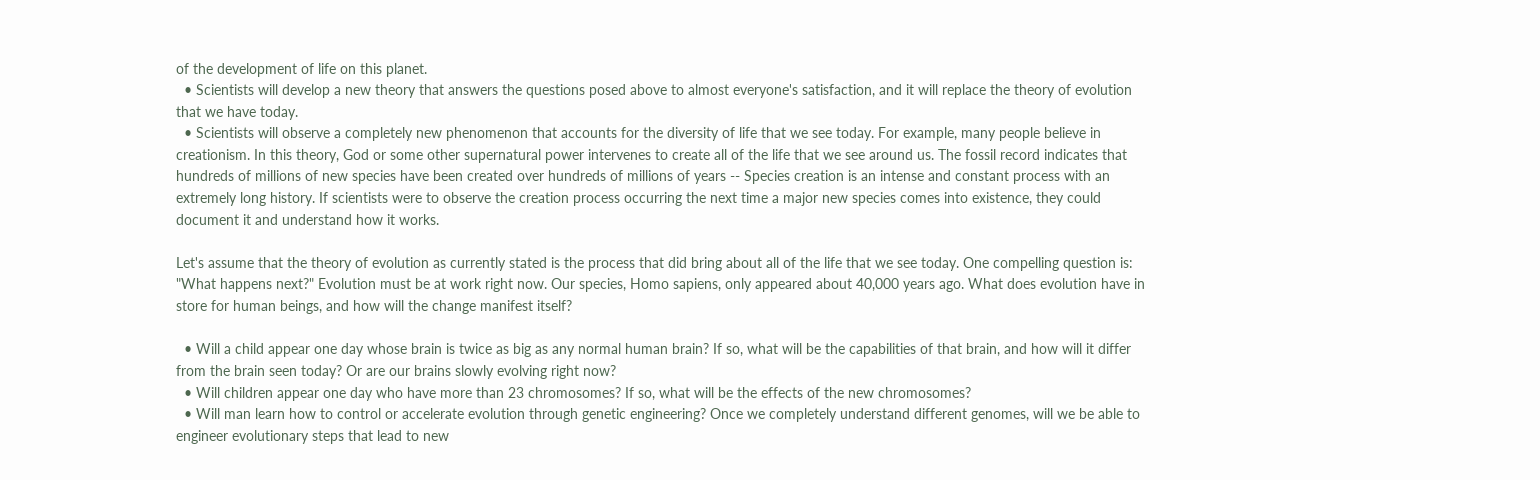of the development of life on this planet.
  • Scientists will develop a new theory that answers the questions posed above to almost everyone's satisfaction, and it will replace the theory of evolution that we have today.
  • Scientists will observe a completely new phenomenon that accounts for the diversity of life that we see today. For example, many people believe in creationism. In this theory, God or some other supernatural power intervenes to create all of the life that we see around us. The fossil record indicates that hundreds of millions of new species have been created over hundreds of millions of years -- Species creation is an intense and constant process with an extremely long history. If scientists were to observe the creation process occurring the next time a major new species comes into existence, they could document it and understand how it works.

Let's assume that the theory of evolution as currently stated is the process that did bring about all of the life that we see today. One compelling question is: "What happens next?" Evolution must be at work right now. Our species, Homo sapiens, only appeared about 40,000 years ago. What does evolution have in store for human beings, and how will the change manifest itself?

  • Will a child appear one day whose brain is twice as big as any normal human brain? If so, what will be the capabilities of that brain, and how will it differ from the brain seen today? Or are our brains slowly evolving right now?
  • Will children appear one day who have more than 23 chromosomes? If so, what will be the effects of the new chromosomes?
  • Will man learn how to control or accelerate evolution through genetic engineering? Once we completely understand different genomes, will we be able to engineer evolutionary steps that lead to new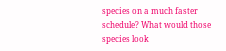species on a much faster schedule? What would those species look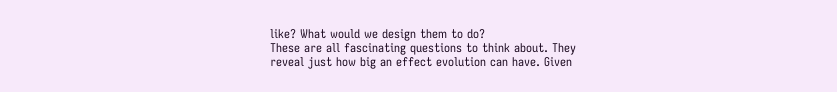like? What would we design them to do?
These are all fascinating questions to think about. They reveal just how big an effect evolution can have. Given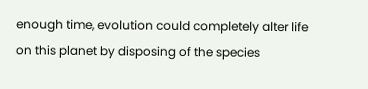enough time, evolution could completely alter life on this planet by disposing of the species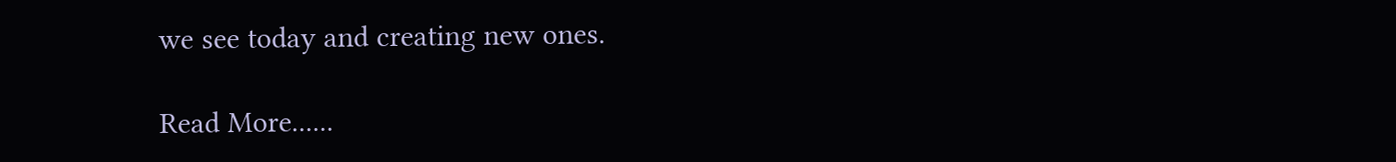we see today and creating new ones.

Read More......